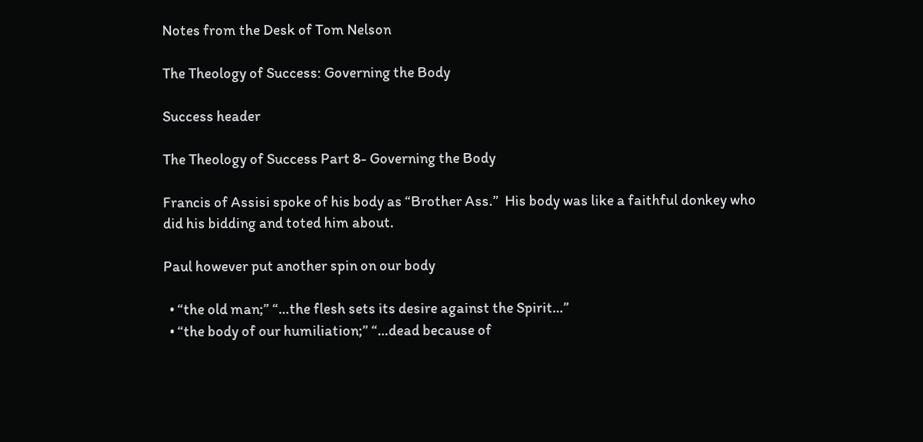Notes from the Desk of Tom Nelson

The Theology of Success: Governing the Body

Success header

The Theology of Success Part 8- Governing the Body

Francis of Assisi spoke of his body as “Brother Ass.”  His body was like a faithful donkey who did his bidding and toted him about.

Paul however put another spin on our body

  • “the old man;” “…the flesh sets its desire against the Spirit…”
  • “the body of our humiliation;” “…dead because of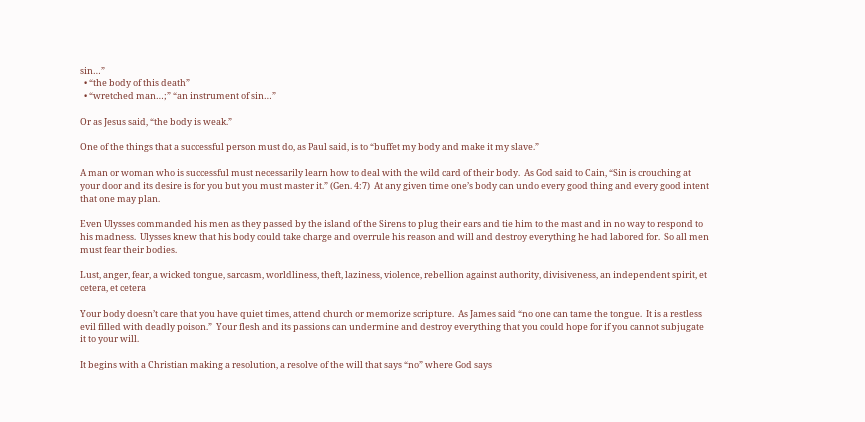sin…”
  • “the body of this death”
  • “wretched man…;” “an instrument of sin…”

Or as Jesus said, “the body is weak.”

One of the things that a successful person must do, as Paul said, is to “buffet my body and make it my slave.”

A man or woman who is successful must necessarily learn how to deal with the wild card of their body.  As God said to Cain, “Sin is crouching at your door and its desire is for you but you must master it.” (Gen. 4:7)  At any given time one’s body can undo every good thing and every good intent that one may plan.

Even Ulysses commanded his men as they passed by the island of the Sirens to plug their ears and tie him to the mast and in no way to respond to his madness.  Ulysses knew that his body could take charge and overrule his reason and will and destroy everything he had labored for.  So all men must fear their bodies.

Lust, anger, fear, a wicked tongue, sarcasm, worldliness, theft, laziness, violence, rebellion against authority, divisiveness, an independent spirit, et cetera, et cetera

Your body doesn’t care that you have quiet times, attend church or memorize scripture.  As James said “no one can tame the tongue.  It is a restless evil filled with deadly poison.”  Your flesh and its passions can undermine and destroy everything that you could hope for if you cannot subjugate it to your will.

It begins with a Christian making a resolution, a resolve of the will that says “no” where God says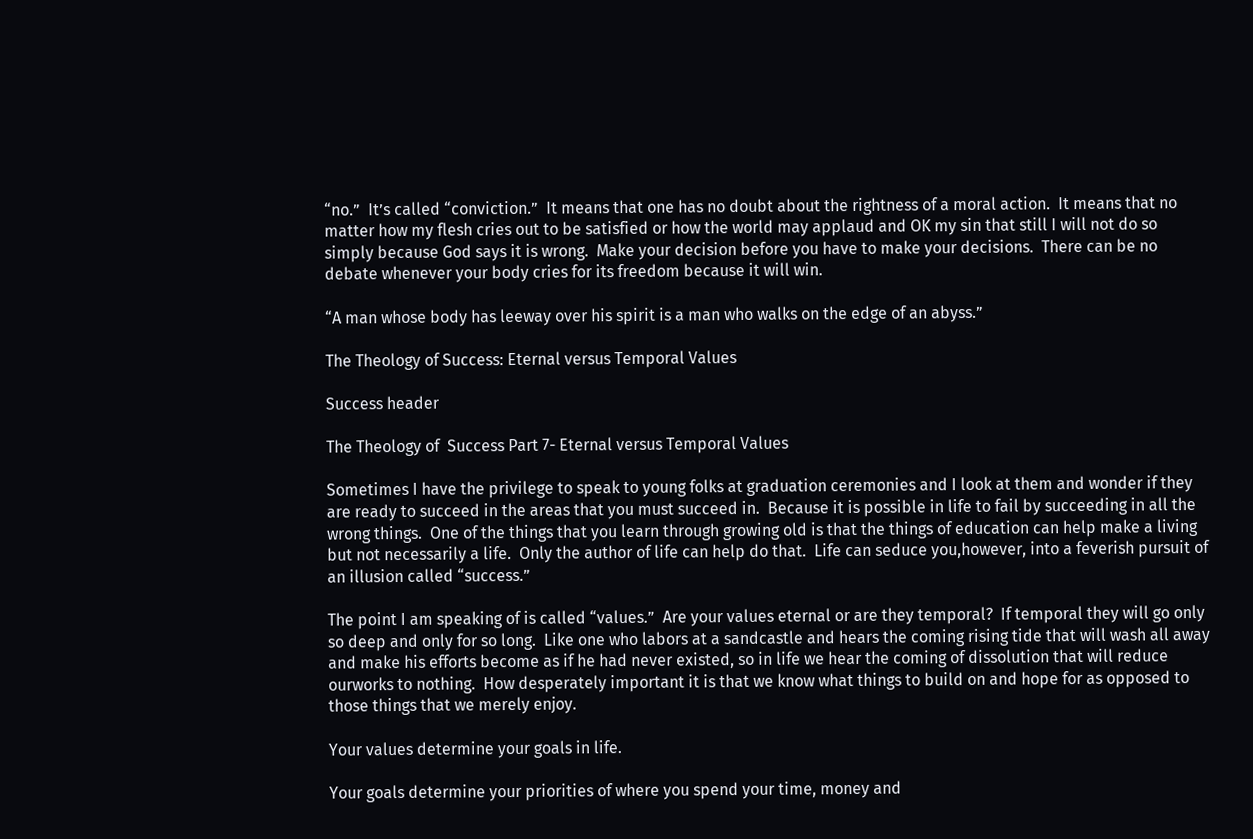“no.”  It’s called “conviction.”  It means that one has no doubt about the rightness of a moral action.  It means that no matter how my flesh cries out to be satisfied or how the world may applaud and OK my sin that still I will not do so simply because God says it is wrong.  Make your decision before you have to make your decisions.  There can be no debate whenever your body cries for its freedom because it will win.

“A man whose body has leeway over his spirit is a man who walks on the edge of an abyss.”

The Theology of Success: Eternal versus Temporal Values

Success header

The Theology of  Success Part 7- Eternal versus Temporal Values

Sometimes I have the privilege to speak to young folks at graduation ceremonies and I look at them and wonder if they are ready to succeed in the areas that you must succeed in.  Because it is possible in life to fail by succeeding in all the wrong things.  One of the things that you learn through growing old is that the things of education can help make a living but not necessarily a life.  Only the author of life can help do that.  Life can seduce you,however, into a feverish pursuit of an illusion called “success.”

The point I am speaking of is called “values.”  Are your values eternal or are they temporal?  If temporal they will go only so deep and only for so long.  Like one who labors at a sandcastle and hears the coming rising tide that will wash all away and make his efforts become as if he had never existed, so in life we hear the coming of dissolution that will reduce ourworks to nothing.  How desperately important it is that we know what things to build on and hope for as opposed to those things that we merely enjoy.

Your values determine your goals in life.

Your goals determine your priorities of where you spend your time, money and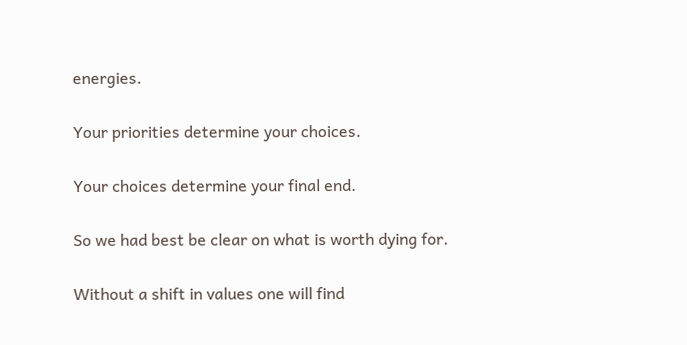energies.

Your priorities determine your choices.

Your choices determine your final end.

So we had best be clear on what is worth dying for.

Without a shift in values one will find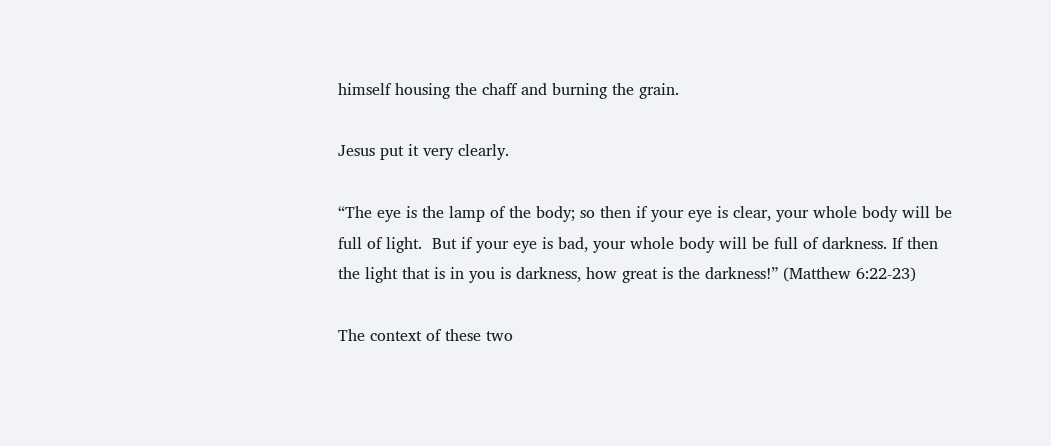himself housing the chaff and burning the grain.

Jesus put it very clearly.

“The eye is the lamp of the body; so then if your eye is clear, your whole body will be full of light.  But if your eye is bad, your whole body will be full of darkness. If then the light that is in you is darkness, how great is the darkness!” (Matthew 6:22-23)

The context of these two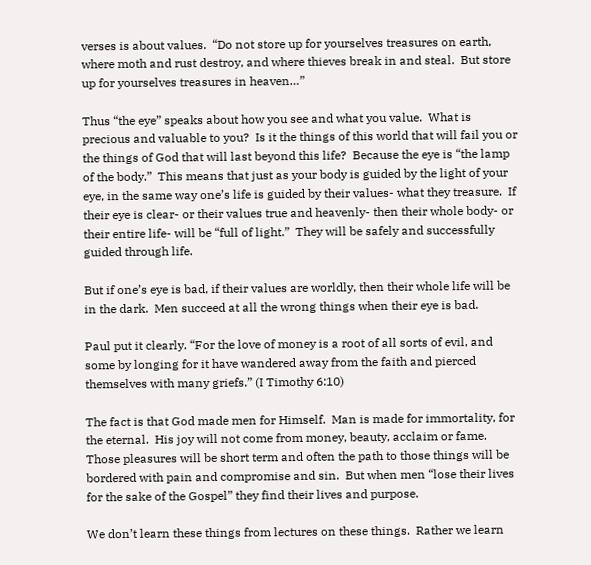verses is about values.  “Do not store up for yourselves treasures on earth, where moth and rust destroy, and where thieves break in and steal.  But store up for yourselves treasures in heaven…”

Thus “the eye” speaks about how you see and what you value.  What is precious and valuable to you?  Is it the things of this world that will fail you or the things of God that will last beyond this life?  Because the eye is “the lamp of the body.”  This means that just as your body is guided by the light of your eye, in the same way one’s life is guided by their values- what they treasure.  If their eye is clear- or their values true and heavenly- then their whole body- or their entire life- will be “full of light.”  They will be safely and successfully guided through life.

But if one’s eye is bad, if their values are worldly, then their whole life will be in the dark.  Men succeed at all the wrong things when their eye is bad.

Paul put it clearly. “For the love of money is a root of all sorts of evil, and some by longing for it have wandered away from the faith and pierced themselves with many griefs.” (I Timothy 6:10)

The fact is that God made men for Himself.  Man is made for immortality, for the eternal.  His joy will not come from money, beauty, acclaim or fame.  Those pleasures will be short term and often the path to those things will be bordered with pain and compromise and sin.  But when men “lose their lives for the sake of the Gospel” they find their lives and purpose.

We don’t learn these things from lectures on these things.  Rather we learn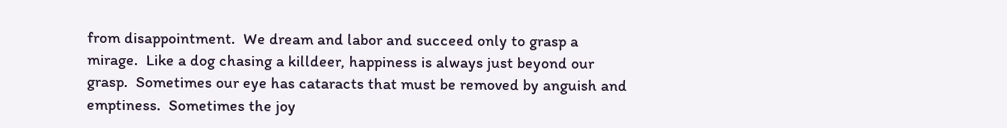from disappointment.  We dream and labor and succeed only to grasp a mirage.  Like a dog chasing a killdeer, happiness is always just beyond our grasp.  Sometimes our eye has cataracts that must be removed by anguish and emptiness.  Sometimes the joy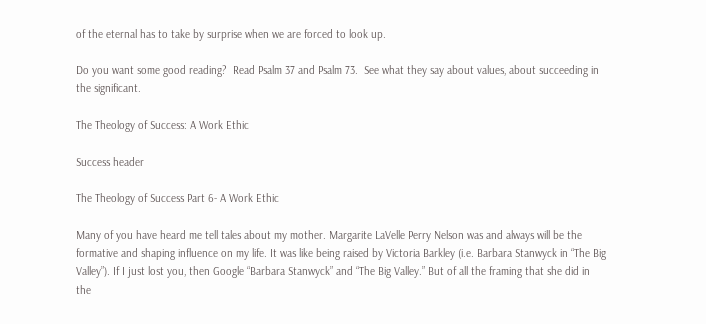of the eternal has to take by surprise when we are forced to look up.

Do you want some good reading?  Read Psalm 37 and Psalm 73.  See what they say about values, about succeeding in the significant.

The Theology of Success: A Work Ethic

Success header

The Theology of Success Part 6- A Work Ethic

Many of you have heard me tell tales about my mother. Margarite LaVelle Perry Nelson was and always will be the formative and shaping influence on my life. It was like being raised by Victoria Barkley (i.e. Barbara Stanwyck in “The Big Valley”). If I just lost you, then Google “Barbara Stanwyck” and “The Big Valley.” But of all the framing that she did in the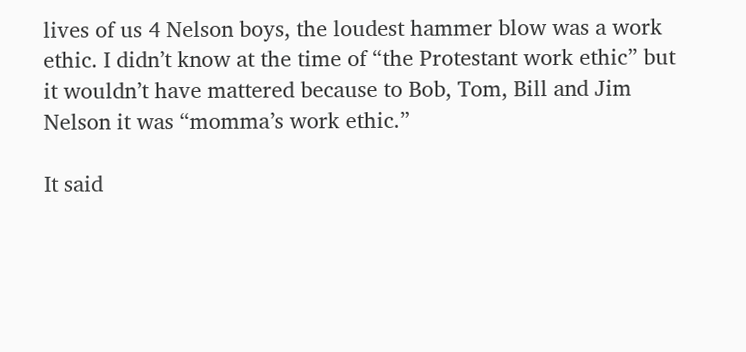lives of us 4 Nelson boys, the loudest hammer blow was a work ethic. I didn’t know at the time of “the Protestant work ethic” but it wouldn’t have mattered because to Bob, Tom, Bill and Jim Nelson it was “momma’s work ethic.”

It said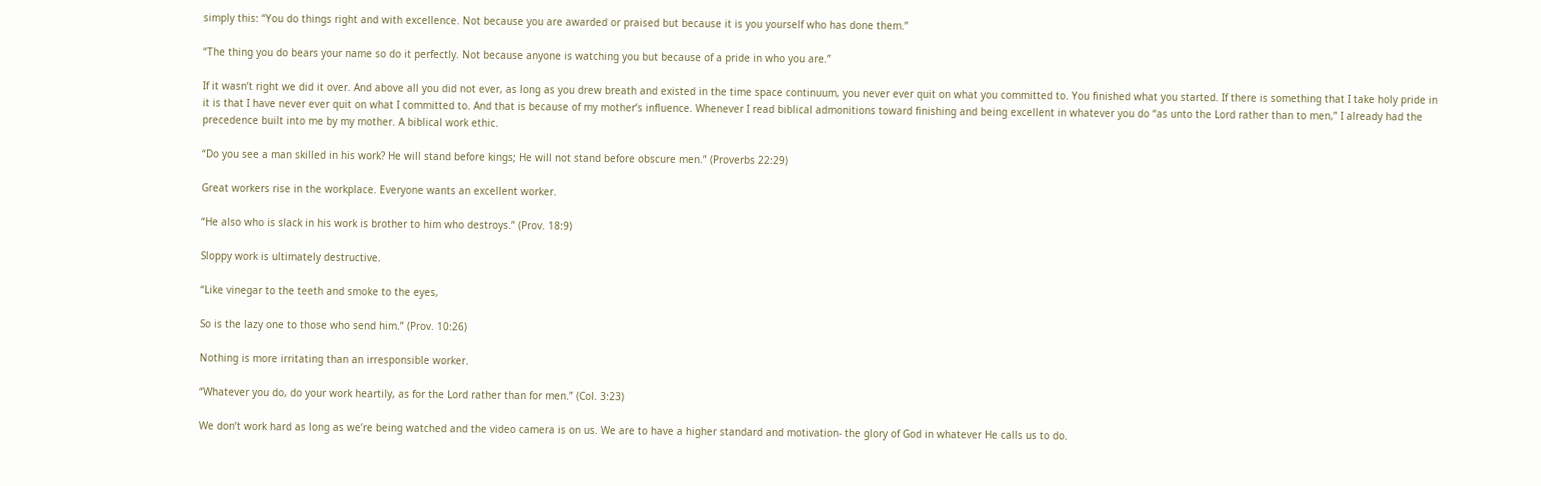simply this: “You do things right and with excellence. Not because you are awarded or praised but because it is you yourself who has done them.”

“The thing you do bears your name so do it perfectly. Not because anyone is watching you but because of a pride in who you are.”

If it wasn’t right we did it over. And above all you did not ever, as long as you drew breath and existed in the time space continuum, you never ever quit on what you committed to. You finished what you started. If there is something that I take holy pride in it is that I have never ever quit on what I committed to. And that is because of my mother’s influence. Whenever I read biblical admonitions toward finishing and being excellent in whatever you do “as unto the Lord rather than to men,” I already had the precedence built into me by my mother. A biblical work ethic.

“Do you see a man skilled in his work? He will stand before kings; He will not stand before obscure men.” (Proverbs 22:29)

Great workers rise in the workplace. Everyone wants an excellent worker.

“He also who is slack in his work is brother to him who destroys.” (Prov. 18:9)

Sloppy work is ultimately destructive.

“Like vinegar to the teeth and smoke to the eyes,

So is the lazy one to those who send him.” (Prov. 10:26)

Nothing is more irritating than an irresponsible worker.

“Whatever you do, do your work heartily, as for the Lord rather than for men.” (Col. 3:23)

We don’t work hard as long as we’re being watched and the video camera is on us. We are to have a higher standard and motivation- the glory of God in whatever He calls us to do.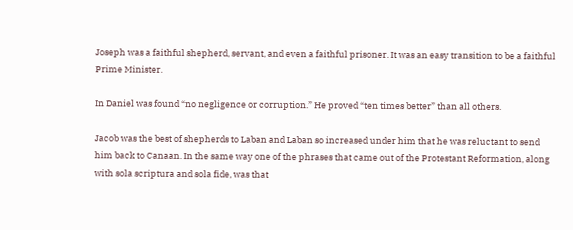Joseph was a faithful shepherd, servant, and even a faithful prisoner. It was an easy transition to be a faithful Prime Minister.

In Daniel was found “no negligence or corruption.” He proved “ten times better” than all others.

Jacob was the best of shepherds to Laban and Laban so increased under him that he was reluctant to send him back to Canaan. In the same way one of the phrases that came out of the Protestant Reformation, along with sola scriptura and sola fide, was that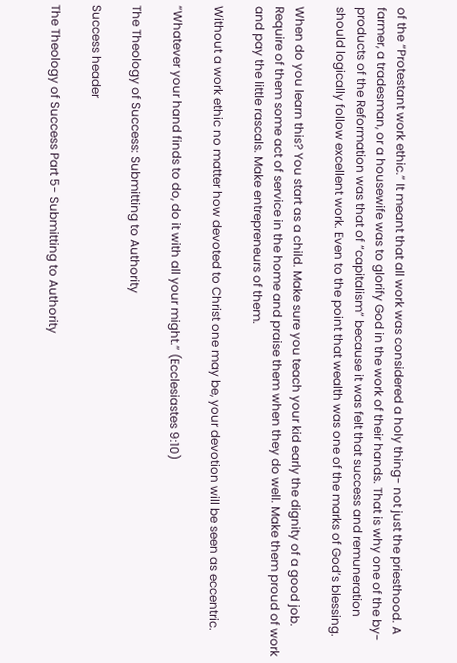of the “Protestant work ethic.” It meant that all work was considered a holy thing- not just the priesthood. A farmer, a tradesman, or a housewife was to glorify God in the work of their hands. That is why one of the by-products of the Reformation was that of “capitalism” because it was felt that success and remuneration should logically follow excellent work. Even to the point that wealth was one of the marks of God’s blessing.

When do you learn this? You start as a child. Make sure you teach your kid early the dignity of a good job. Require of them some act of service in the home and praise them when they do well. Make them proud of work and pay the little rascals. Make entrepreneurs of them.

Without a work ethic no matter how devoted to Christ one may be, your devotion will be seen as eccentric.

“Whatever your hand finds to do, do it with all your might.” (Ecclesiastes 9:10)

The Theology of Success: Submitting to Authority

Success header

The Theology of Success Part 5- Submitting to Authority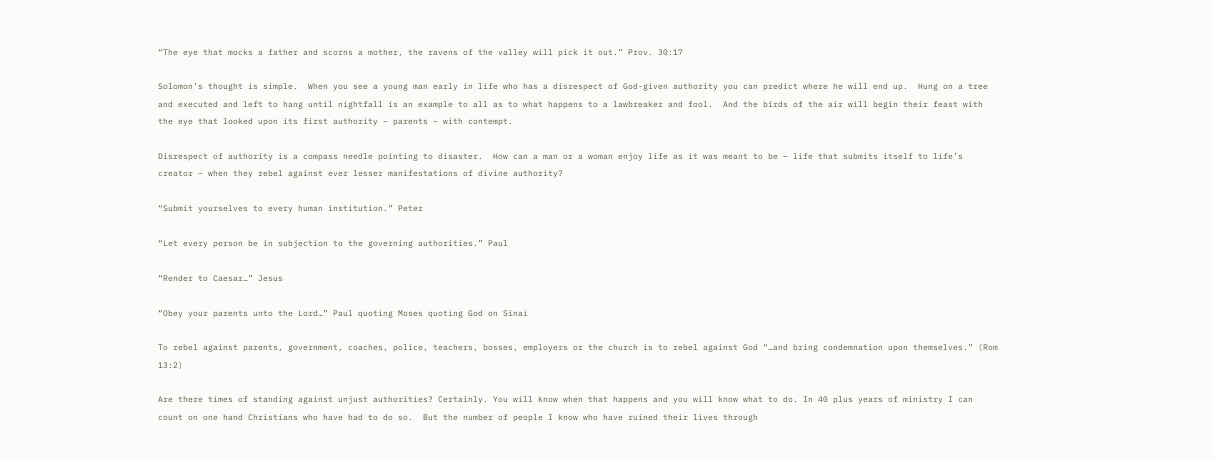“The eye that mocks a father and scorns a mother, the ravens of the valley will pick it out.” Prov. 30:17

Solomon’s thought is simple.  When you see a young man early in life who has a disrespect of God-given authority you can predict where he will end up.  Hung on a tree and executed and left to hang until nightfall is an example to all as to what happens to a lawbreaker and fool.  And the birds of the air will begin their feast with the eye that looked upon its first authority – parents – with contempt.

Disrespect of authority is a compass needle pointing to disaster.  How can a man or a woman enjoy life as it was meant to be – life that submits itself to life’s creator – when they rebel against ever lesser manifestations of divine authority?

“Submit yourselves to every human institution.” Peter

“Let every person be in subjection to the governing authorities.” Paul

“Render to Caesar…” Jesus

“Obey your parents unto the Lord…” Paul quoting Moses quoting God on Sinai

To rebel against parents, government, coaches, police, teachers, bosses, employers or the church is to rebel against God “…and bring condemnation upon themselves.” (Rom 13:2)

Are there times of standing against unjust authorities? Certainly. You will know when that happens and you will know what to do. In 40 plus years of ministry I can count on one hand Christians who have had to do so.  But the number of people I know who have ruined their lives through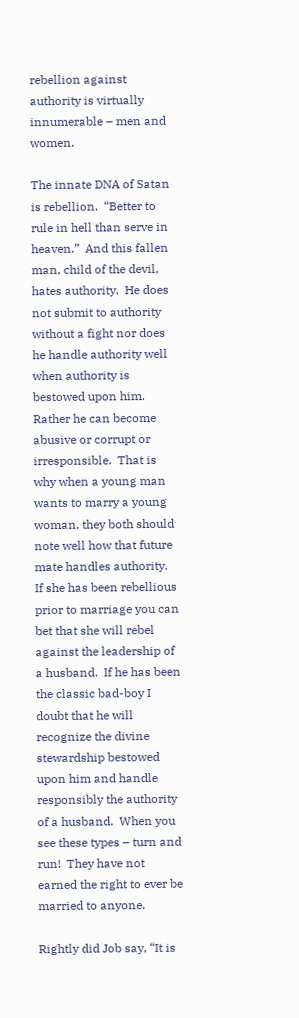rebellion against authority is virtually innumerable – men and women.

The innate DNA of Satan is rebellion.  “Better to rule in hell than serve in heaven.”  And this fallen man, child of the devil, hates authority.  He does not submit to authority without a fight nor does he handle authority well when authority is bestowed upon him.  Rather he can become abusive or corrupt or irresponsible.  That is why when a young man wants to marry a young woman, they both should note well how that future mate handles authority.  If she has been rebellious prior to marriage you can bet that she will rebel against the leadership of a husband.  If he has been the classic bad-boy I doubt that he will recognize the divine stewardship bestowed upon him and handle responsibly the authority of a husband.  When you see these types – turn and run!  They have not earned the right to ever be married to anyone.

Rightly did Job say, “It is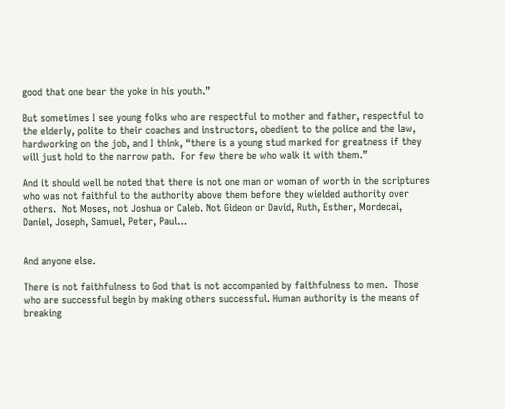good that one bear the yoke in his youth.”

But sometimes I see young folks who are respectful to mother and father, respectful to the elderly, polite to their coaches and instructors, obedient to the police and the law, hardworking on the job, and I think, “there is a young stud marked for greatness if they will just hold to the narrow path.  For few there be who walk it with them.”

And it should well be noted that there is not one man or woman of worth in the scriptures who was not faithful to the authority above them before they wielded authority over others.  Not Moses, not Joshua or Caleb. Not Gideon or David, Ruth, Esther, Mordecai, Daniel, Joseph, Samuel, Peter, Paul…


And anyone else.

There is not faithfulness to God that is not accompanied by faithfulness to men.  Those who are successful begin by making others successful. Human authority is the means of breaking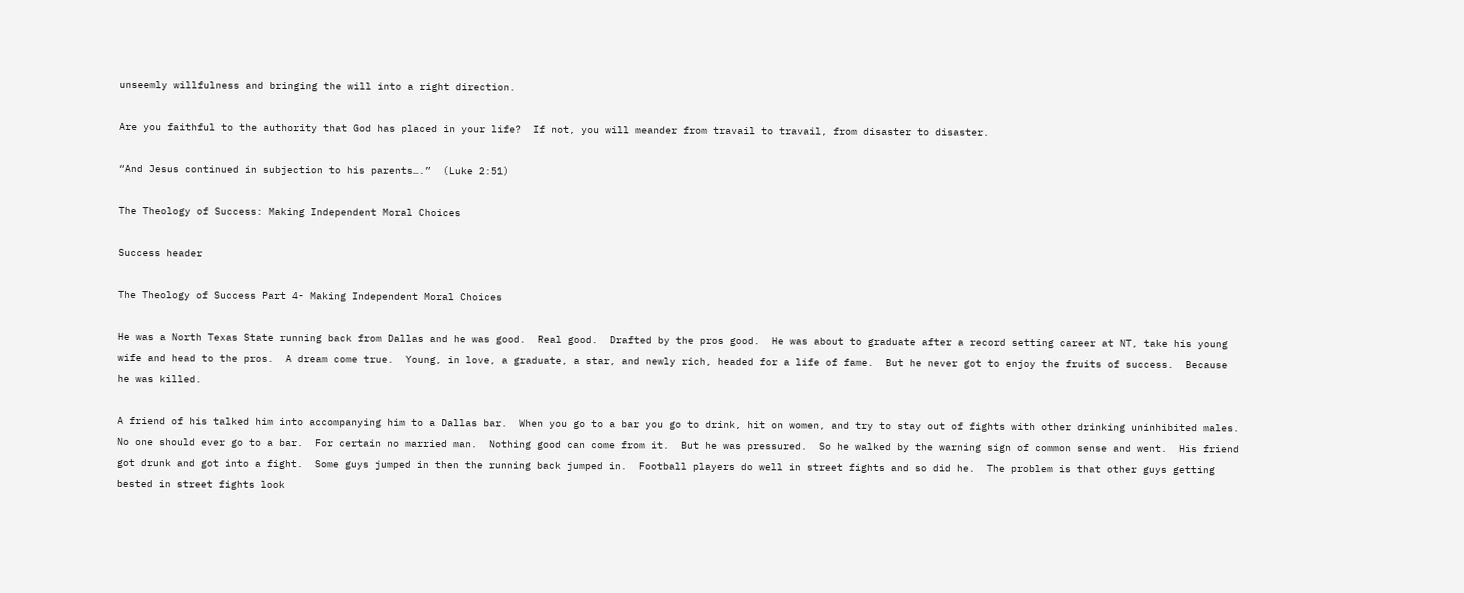unseemly willfulness and bringing the will into a right direction.

Are you faithful to the authority that God has placed in your life?  If not, you will meander from travail to travail, from disaster to disaster.

“And Jesus continued in subjection to his parents….”  (Luke 2:51)

The Theology of Success: Making Independent Moral Choices

Success header

The Theology of Success Part 4- Making Independent Moral Choices

He was a North Texas State running back from Dallas and he was good.  Real good.  Drafted by the pros good.  He was about to graduate after a record setting career at NT, take his young wife and head to the pros.  A dream come true.  Young, in love, a graduate, a star, and newly rich, headed for a life of fame.  But he never got to enjoy the fruits of success.  Because he was killed.

A friend of his talked him into accompanying him to a Dallas bar.  When you go to a bar you go to drink, hit on women, and try to stay out of fights with other drinking uninhibited males.  No one should ever go to a bar.  For certain no married man.  Nothing good can come from it.  But he was pressured.  So he walked by the warning sign of common sense and went.  His friend got drunk and got into a fight.  Some guys jumped in then the running back jumped in.  Football players do well in street fights and so did he.  The problem is that other guys getting bested in street fights look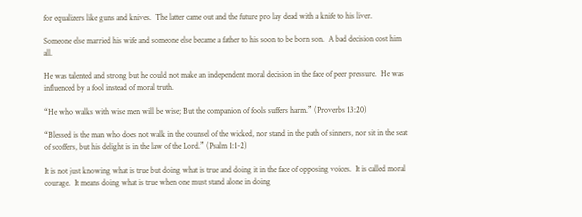for equalizers like guns and knives.  The latter came out and the future pro lay dead with a knife to his liver.

Someone else married his wife and someone else became a father to his soon to be born son.  A bad decision cost him all.

He was talented and strong but he could not make an independent moral decision in the face of peer pressure.  He was influenced by a fool instead of moral truth.

“He who walks with wise men will be wise; But the companion of fools suffers harm.” (Proverbs 13:20)

“Blessed is the man who does not walk in the counsel of the wicked, nor stand in the path of sinners, nor sit in the seat of scoffers, but his delight is in the law of the Lord.” (Psalm 1:1-2)

It is not just knowing what is true but doing what is true and doing it in the face of opposing voices.  It is called moral courage.  It means doing what is true when one must stand alone in doing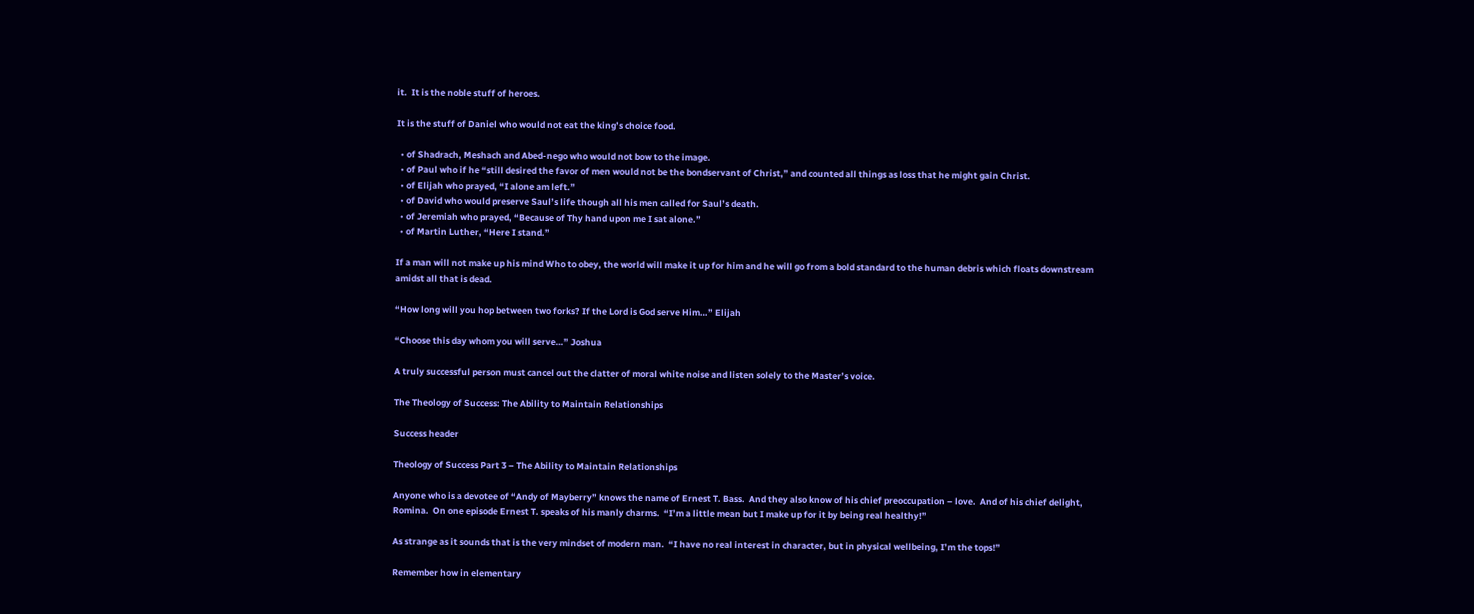it.  It is the noble stuff of heroes.

It is the stuff of Daniel who would not eat the king’s choice food.

  • of Shadrach, Meshach and Abed-nego who would not bow to the image.
  • of Paul who if he “still desired the favor of men would not be the bondservant of Christ,” and counted all things as loss that he might gain Christ.
  • of Elijah who prayed, “I alone am left.”
  • of David who would preserve Saul’s life though all his men called for Saul’s death.
  • of Jeremiah who prayed, “Because of Thy hand upon me I sat alone.”
  • of Martin Luther, “Here I stand.”

If a man will not make up his mind Who to obey, the world will make it up for him and he will go from a bold standard to the human debris which floats downstream amidst all that is dead.

“How long will you hop between two forks? If the Lord is God serve Him…” Elijah

“Choose this day whom you will serve…” Joshua

A truly successful person must cancel out the clatter of moral white noise and listen solely to the Master’s voice.

The Theology of Success: The Ability to Maintain Relationships

Success header

Theology of Success Part 3 – The Ability to Maintain Relationships

Anyone who is a devotee of “Andy of Mayberry” knows the name of Ernest T. Bass.  And they also know of his chief preoccupation – love.  And of his chief delight,  Romina.  On one episode Ernest T. speaks of his manly charms.  “I’m a little mean but I make up for it by being real healthy!”

As strange as it sounds that is the very mindset of modern man.  “I have no real interest in character, but in physical wellbeing, I’m the tops!”

Remember how in elementary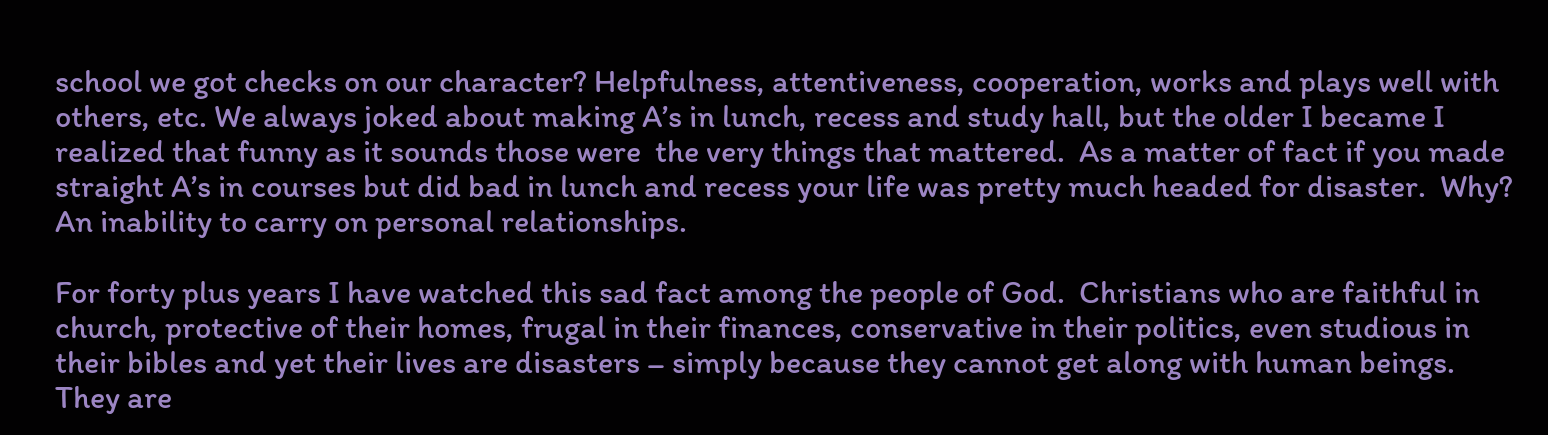school we got checks on our character? Helpfulness, attentiveness, cooperation, works and plays well with others, etc. We always joked about making A’s in lunch, recess and study hall, but the older I became I realized that funny as it sounds those were  the very things that mattered.  As a matter of fact if you made straight A’s in courses but did bad in lunch and recess your life was pretty much headed for disaster.  Why?  An inability to carry on personal relationships.

For forty plus years I have watched this sad fact among the people of God.  Christians who are faithful in church, protective of their homes, frugal in their finances, conservative in their politics, even studious in their bibles and yet their lives are disasters – simply because they cannot get along with human beings.  They are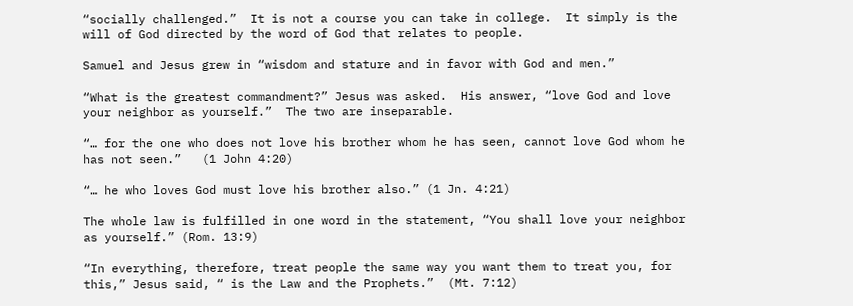“socially challenged.”  It is not a course you can take in college.  It simply is the will of God directed by the word of God that relates to people.

Samuel and Jesus grew in “wisdom and stature and in favor with God and men.”

“What is the greatest commandment?” Jesus was asked.  His answer, “love God and love your neighbor as yourself.”  The two are inseparable.

“… for the one who does not love his brother whom he has seen, cannot love God whom he has not seen.”   (1 John 4:20)

“… he who loves God must love his brother also.” (1 Jn. 4:21)

The whole law is fulfilled in one word in the statement, “You shall love your neighbor as yourself.” (Rom. 13:9)

“In everything, therefore, treat people the same way you want them to treat you, for this,” Jesus said, “ is the Law and the Prophets.”  (Mt. 7:12)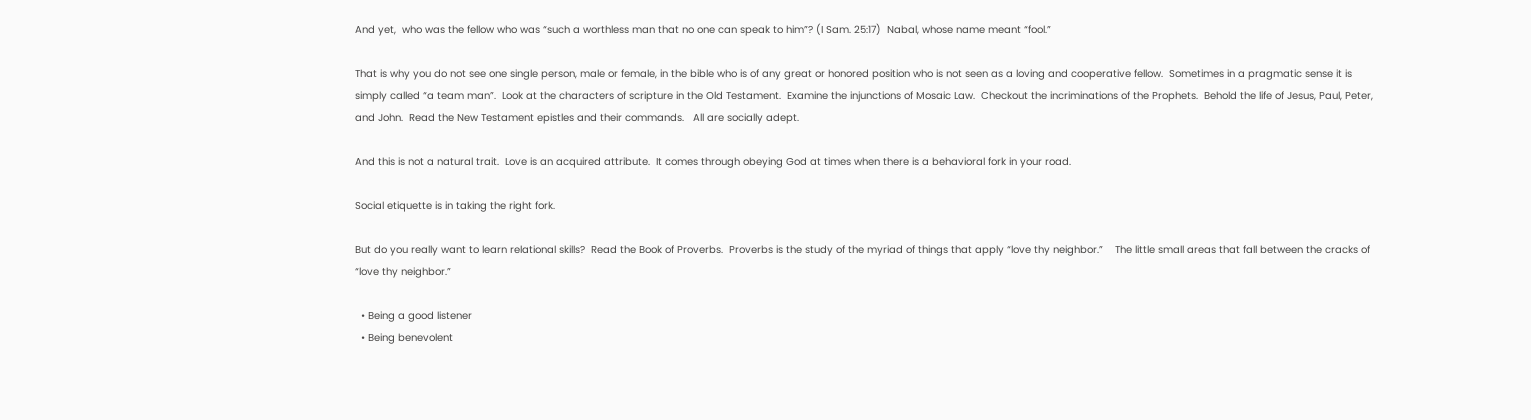And yet,  who was the fellow who was “such a worthless man that no one can speak to him”? (I Sam. 25:17)  Nabal, whose name meant “fool.”

That is why you do not see one single person, male or female, in the bible who is of any great or honored position who is not seen as a loving and cooperative fellow.  Sometimes in a pragmatic sense it is simply called “a team man”.  Look at the characters of scripture in the Old Testament.  Examine the injunctions of Mosaic Law.  Checkout the incriminations of the Prophets.  Behold the life of Jesus, Paul, Peter, and John.  Read the New Testament epistles and their commands.   All are socially adept.

And this is not a natural trait.  Love is an acquired attribute.  It comes through obeying God at times when there is a behavioral fork in your road.

Social etiquette is in taking the right fork.

But do you really want to learn relational skills?  Read the Book of Proverbs.  Proverbs is the study of the myriad of things that apply “love thy neighbor.”    The little small areas that fall between the cracks of “love thy neighbor.”

  • Being a good listener
  • Being benevolent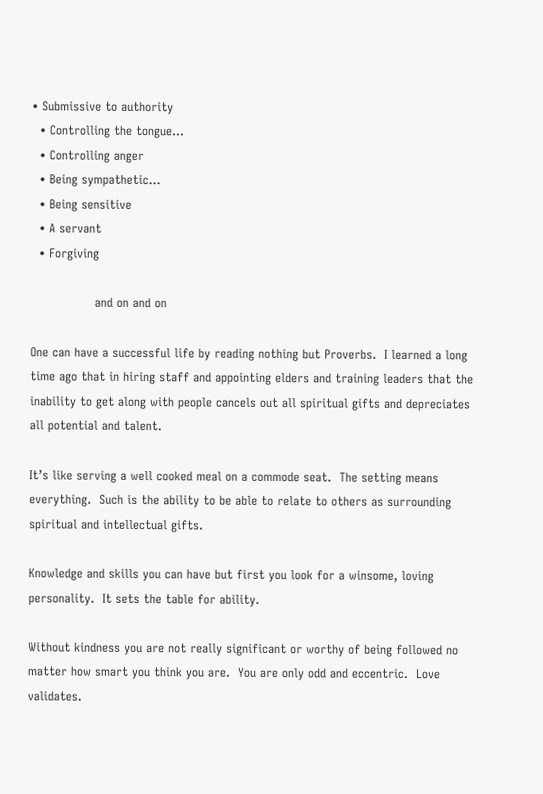• Submissive to authority
  • Controlling the tongue…
  • Controlling anger
  • Being sympathetic…
  • Being sensitive
  • A servant
  • Forgiving

                and on and on

One can have a successful life by reading nothing but Proverbs.  I learned a long time ago that in hiring staff and appointing elders and training leaders that the inability to get along with people cancels out all spiritual gifts and depreciates all potential and talent.

It’s like serving a well cooked meal on a commode seat.  The setting means everything.  Such is the ability to be able to relate to others as surrounding spiritual and intellectual gifts.

Knowledge and skills you can have but first you look for a winsome, loving personality.  It sets the table for ability.

Without kindness you are not really significant or worthy of being followed no matter how smart you think you are.  You are only odd and eccentric.  Love validates.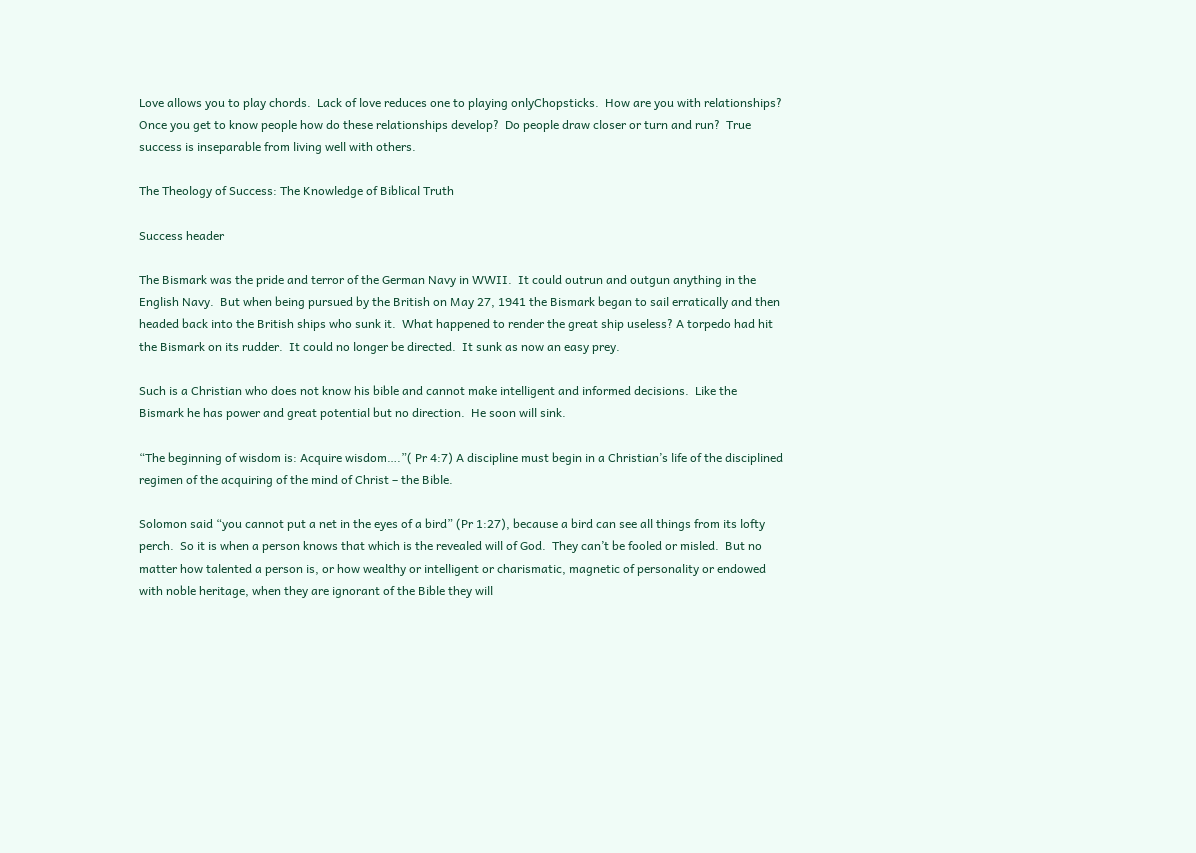Love allows you to play chords.  Lack of love reduces one to playing onlyChopsticks.  How are you with relationships?  Once you get to know people how do these relationships develop?  Do people draw closer or turn and run?  True success is inseparable from living well with others.

The Theology of Success: The Knowledge of Biblical Truth

Success header

The Bismark was the pride and terror of the German Navy in WWII.  It could outrun and outgun anything in the English Navy.  But when being pursued by the British on May 27, 1941 the Bismark began to sail erratically and then headed back into the British ships who sunk it.  What happened to render the great ship useless? A torpedo had hit the Bismark on its rudder.  It could no longer be directed.  It sunk as now an easy prey.

Such is a Christian who does not know his bible and cannot make intelligent and informed decisions.  Like the Bismark he has power and great potential but no direction.  He soon will sink.

“The beginning of wisdom is: Acquire wisdom….”( Pr 4:7) A discipline must begin in a Christian’s life of the disciplined regimen of the acquiring of the mind of Christ – the Bible.

Solomon said “you cannot put a net in the eyes of a bird” (Pr 1:27), because a bird can see all things from its lofty perch.  So it is when a person knows that which is the revealed will of God.  They can’t be fooled or misled.  But no matter how talented a person is, or how wealthy or intelligent or charismatic, magnetic of personality or endowed with noble heritage, when they are ignorant of the Bible they will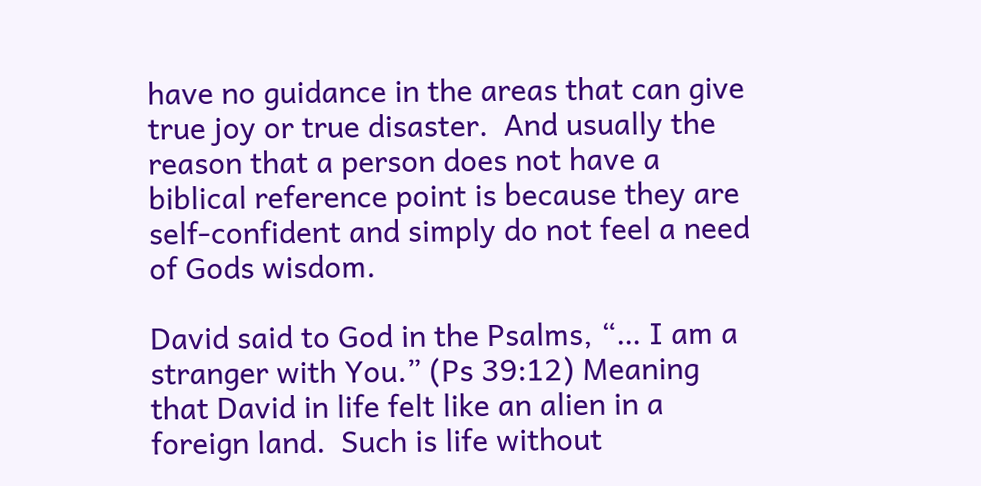have no guidance in the areas that can give true joy or true disaster.  And usually the reason that a person does not have a biblical reference point is because they are self-confident and simply do not feel a need of Gods wisdom.

David said to God in the Psalms, “… I am a stranger with You.” (Ps 39:12) Meaning that David in life felt like an alien in a foreign land.  Such is life without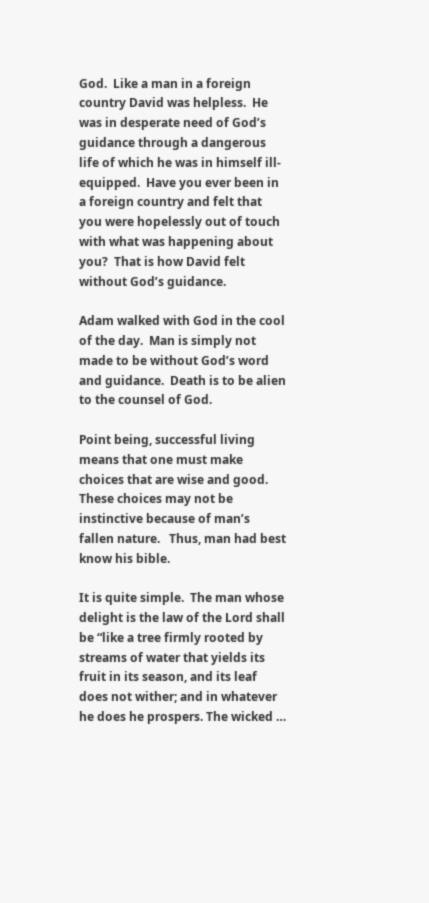God.  Like a man in a foreign country David was helpless.  He was in desperate need of God’s guidance through a dangerous life of which he was in himself ill-equipped.  Have you ever been in a foreign country and felt that you were hopelessly out of touch with what was happening about you?  That is how David felt without God’s guidance.

Adam walked with God in the cool of the day.  Man is simply not made to be without God’s word and guidance.  Death is to be alien to the counsel of God.

Point being, successful living means that one must make choices that are wise and good.  These choices may not be instinctive because of man’s fallen nature.   Thus, man had best know his bible.

It is quite simple.  The man whose delight is the law of the Lord shall be “like a tree firmly rooted by streams of water that yields its fruit in its season, and its leaf does not wither; and in whatever he does he prospers. The wicked …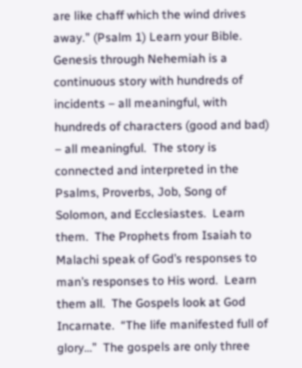are like chaff which the wind drives away.” (Psalm 1) Learn your Bible.  Genesis through Nehemiah is a continuous story with hundreds of incidents – all meaningful, with hundreds of characters (good and bad) – all meaningful.  The story is connected and interpreted in the Psalms, Proverbs, Job, Song of Solomon, and Ecclesiastes.  Learn them.  The Prophets from Isaiah to Malachi speak of God’s responses to man’s responses to His word.  Learn them all.  The Gospels look at God Incarnate.  “The life manifested full of glory…”  The gospels are only three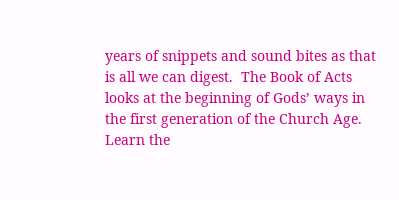years of snippets and sound bites as that is all we can digest.  The Book of Acts looks at the beginning of Gods’ ways in the first generation of the Church Age.  Learn the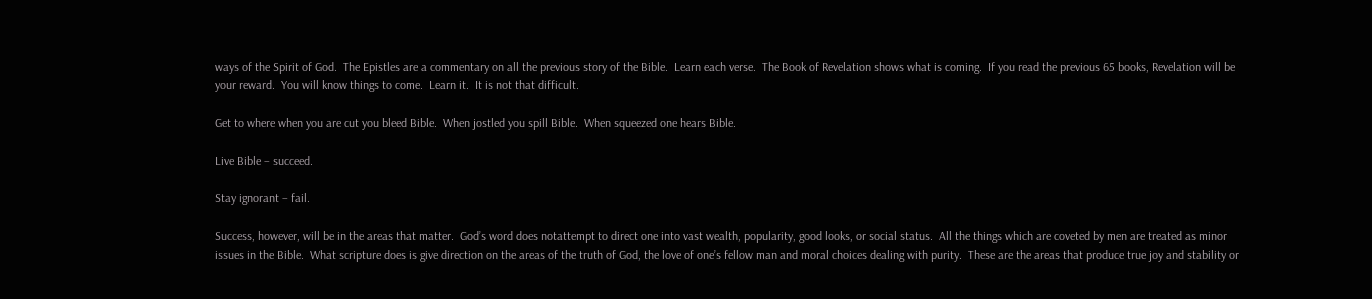ways of the Spirit of God.  The Epistles are a commentary on all the previous story of the Bible.  Learn each verse.  The Book of Revelation shows what is coming.  If you read the previous 65 books, Revelation will be your reward.  You will know things to come.  Learn it.  It is not that difficult.

Get to where when you are cut you bleed Bible.  When jostled you spill Bible.  When squeezed one hears Bible.

Live Bible – succeed.

Stay ignorant – fail.

Success, however, will be in the areas that matter.  God’s word does notattempt to direct one into vast wealth, popularity, good looks, or social status.  All the things which are coveted by men are treated as minor issues in the Bible.  What scripture does is give direction on the areas of the truth of God, the love of one’s fellow man and moral choices dealing with purity.  These are the areas that produce true joy and stability or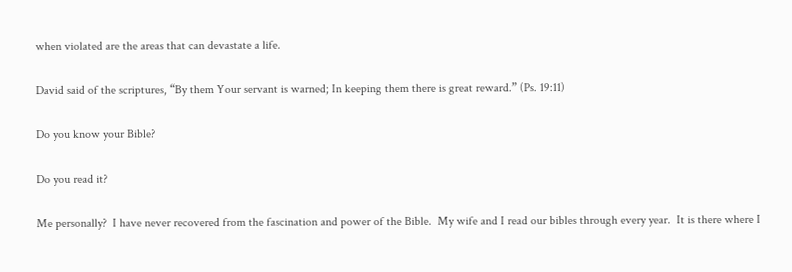when violated are the areas that can devastate a life.

David said of the scriptures, “By them Your servant is warned; In keeping them there is great reward.” (Ps. 19:11)

Do you know your Bible?

Do you read it?

Me personally?  I have never recovered from the fascination and power of the Bible.  My wife and I read our bibles through every year.  It is there where I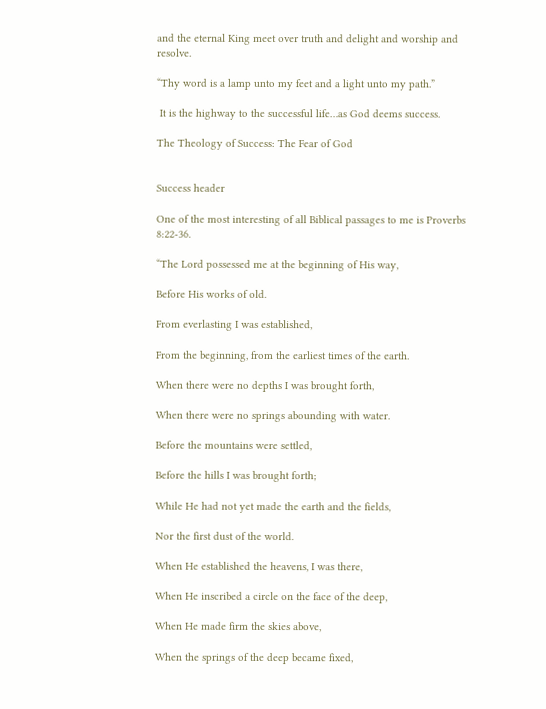and the eternal King meet over truth and delight and worship and resolve.

“Thy word is a lamp unto my feet and a light unto my path.”

 It is the highway to the successful life…as God deems success.

The Theology of Success: The Fear of God


Success header

One of the most interesting of all Biblical passages to me is Proverbs 8:22-36.

“The Lord possessed me at the beginning of His way,

Before His works of old.

From everlasting I was established,

From the beginning, from the earliest times of the earth.

When there were no depths I was brought forth,

When there were no springs abounding with water.

Before the mountains were settled,

Before the hills I was brought forth;

While He had not yet made the earth and the fields,

Nor the first dust of the world.

When He established the heavens, I was there,

When He inscribed a circle on the face of the deep,

When He made firm the skies above,

When the springs of the deep became fixed,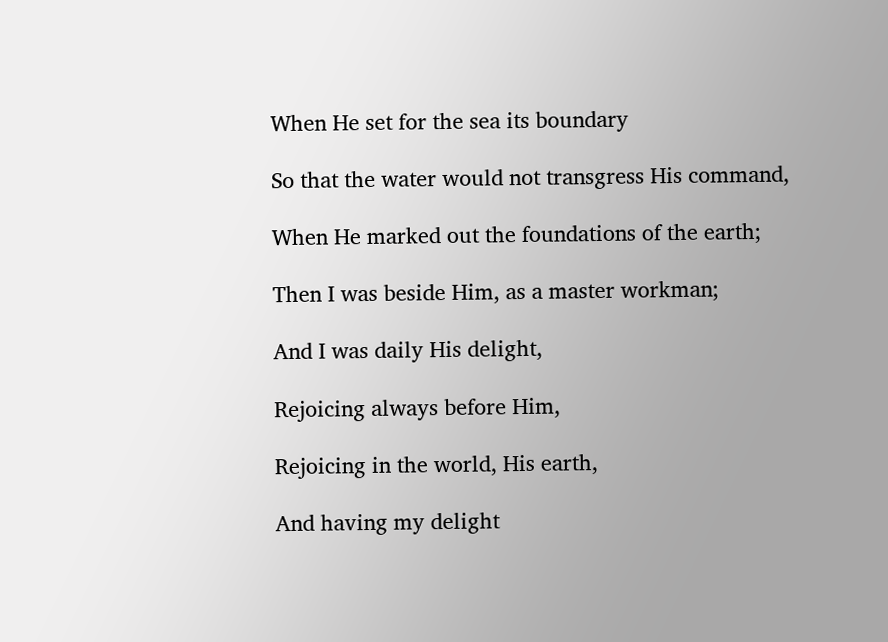When He set for the sea its boundary

So that the water would not transgress His command,

When He marked out the foundations of the earth;

Then I was beside Him, as a master workman;

And I was daily His delight,

Rejoicing always before Him,

Rejoicing in the world, His earth,

And having my delight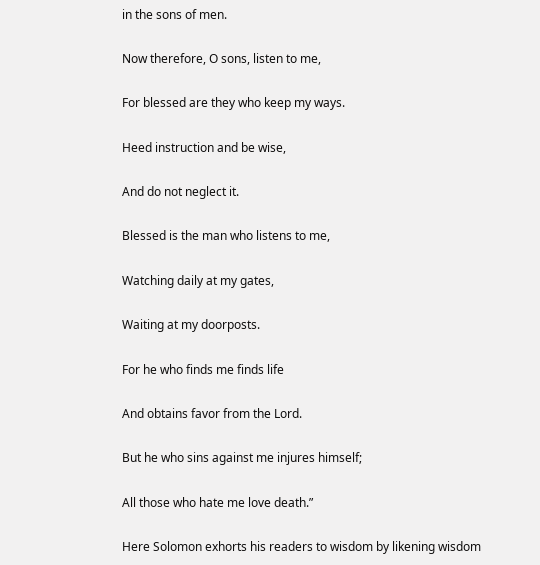in the sons of men.

Now therefore, O sons, listen to me,

For blessed are they who keep my ways.

Heed instruction and be wise,

And do not neglect it.

Blessed is the man who listens to me,

Watching daily at my gates,

Waiting at my doorposts.

For he who finds me finds life

And obtains favor from the Lord.

But he who sins against me injures himself;

All those who hate me love death.”

Here Solomon exhorts his readers to wisdom by likening wisdom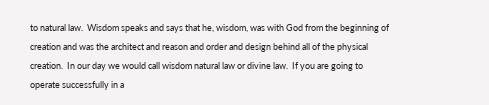to natural law.  Wisdom speaks and says that he, wisdom, was with God from the beginning of creation and was the architect and reason and order and design behind all of the physical creation.  In our day we would call wisdom natural law or divine law.  If you are going to operate successfully in a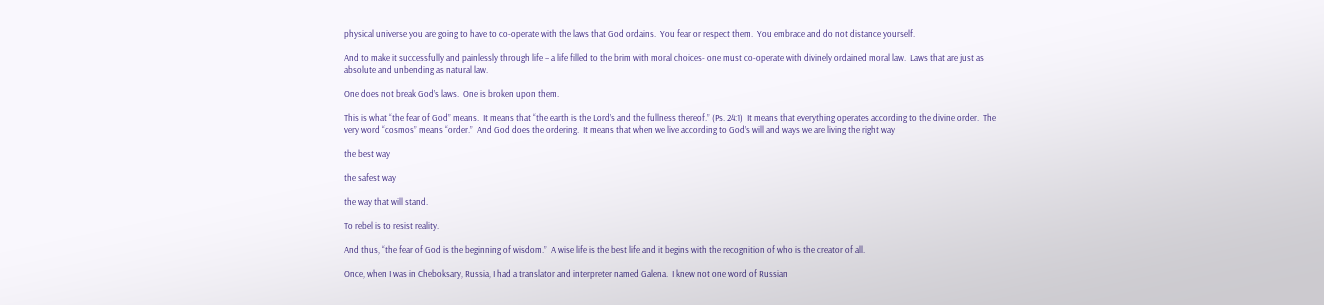physical universe you are going to have to co-operate with the laws that God ordains.  You fear or respect them.  You embrace and do not distance yourself.

And to make it successfully and painlessly through life – a life filled to the brim with moral choices- one must co-operate with divinely ordained moral law.  Laws that are just as absolute and unbending as natural law.

One does not break God’s laws.  One is broken upon them.

This is what “the fear of God” means.  It means that “the earth is the Lord’s and the fullness thereof.” (Ps. 24:1)  It means that everything operates according to the divine order.  The very word “cosmos” means “order.”  And God does the ordering.  It means that when we live according to God’s will and ways we are living the right way

the best way

the safest way

the way that will stand.

To rebel is to resist reality.

And thus, “the fear of God is the beginning of wisdom.”  A wise life is the best life and it begins with the recognition of who is the creator of all.

Once, when I was in Cheboksary, Russia, I had a translator and interpreter named Galena.  I knew not one word of Russian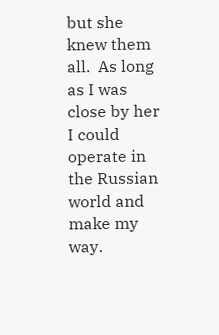but she knew them all.  As long as I was close by her I could operate in the Russian world and make my way.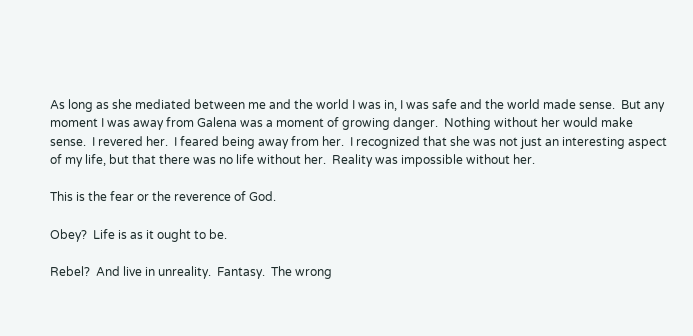As long as she mediated between me and the world I was in, I was safe and the world made sense.  But any moment I was away from Galena was a moment of growing danger.  Nothing without her would make sense.  I revered her.  I feared being away from her.  I recognized that she was not just an interesting aspect of my life, but that there was no life without her.  Reality was impossible without her.

This is the fear or the reverence of God.

Obey?  Life is as it ought to be.

Rebel?  And live in unreality.  Fantasy.  The wrong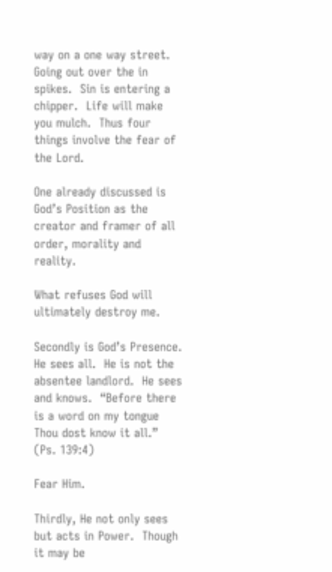way on a one way street.  Going out over the in spikes.  Sin is entering a chipper.  Life will make you mulch.  Thus four things involve the fear of the Lord.

One already discussed is God’s Position as the creator and framer of all order, morality and reality.

What refuses God will ultimately destroy me.

Secondly is God’s Presence.  He sees all.  He is not the absentee landlord.  He sees and knows.  “Before there is a word on my tongue Thou dost know it all.” (Ps. 139:4)

Fear Him.

Thirdly, He not only sees but acts in Power.  Though it may be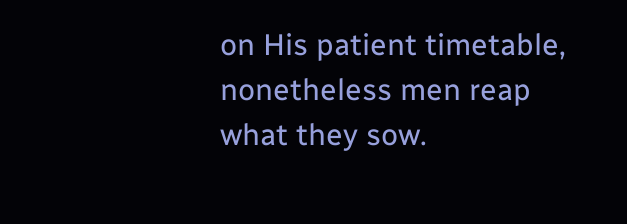on His patient timetable, nonetheless men reap what they sow.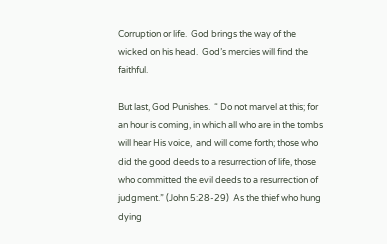Corruption or life.  God brings the way of the wicked on his head.  God’s mercies will find the faithful.

But last, God Punishes.  “ Do not marvel at this; for an hour is coming, in which all who are in the tombs will hear His voice,  and will come forth; those who did the good deeds to a resurrection of life, those who committed the evil deeds to a resurrection of judgment.” (John 5:28-29)  As the thief who hung dying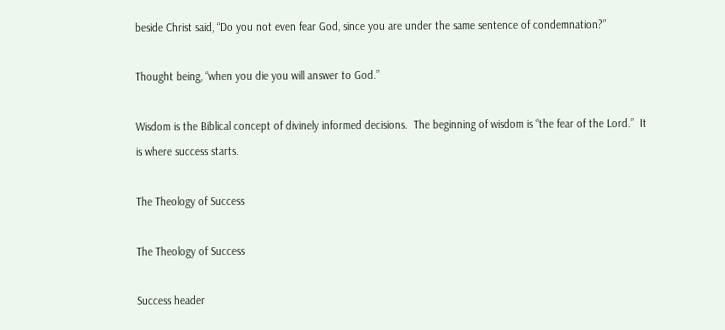beside Christ said, “Do you not even fear God, since you are under the same sentence of condemnation?”

Thought being, “when you die you will answer to God.”

Wisdom is the Biblical concept of divinely informed decisions.  The beginning of wisdom is “the fear of the Lord.”  It is where success starts.

The Theology of Success

The Theology of Success

Success header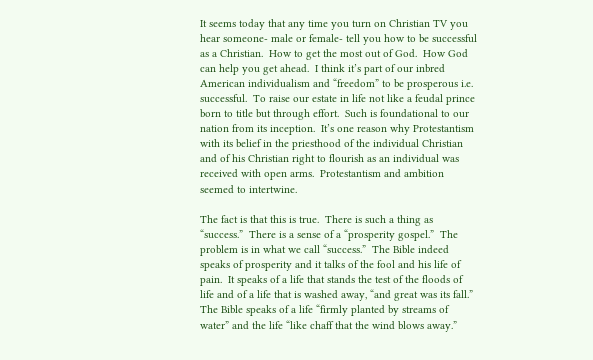It seems today that any time you turn on Christian TV you hear someone- male or female- tell you how to be successful as a Christian.  How to get the most out of God.  How God can help you get ahead.  I think it’s part of our inbred American individualism and “freedom” to be prosperous i.e. successful.  To raise our estate in life not like a feudal prince born to title but through effort.  Such is foundational to our nation from its inception.  It’s one reason why Protestantism with its belief in the priesthood of the individual Christian and of his Christian right to flourish as an individual was received with open arms.  Protestantism and ambition seemed to intertwine.

The fact is that this is true.  There is such a thing as “success.”  There is a sense of a “prosperity gospel.”  The problem is in what we call “success.”  The Bible indeed speaks of prosperity and it talks of the fool and his life of pain.  It speaks of a life that stands the test of the floods of life and of a life that is washed away, “and great was its fall.”  The Bible speaks of a life “firmly planted by streams of water” and the life “like chaff that the wind blows away.”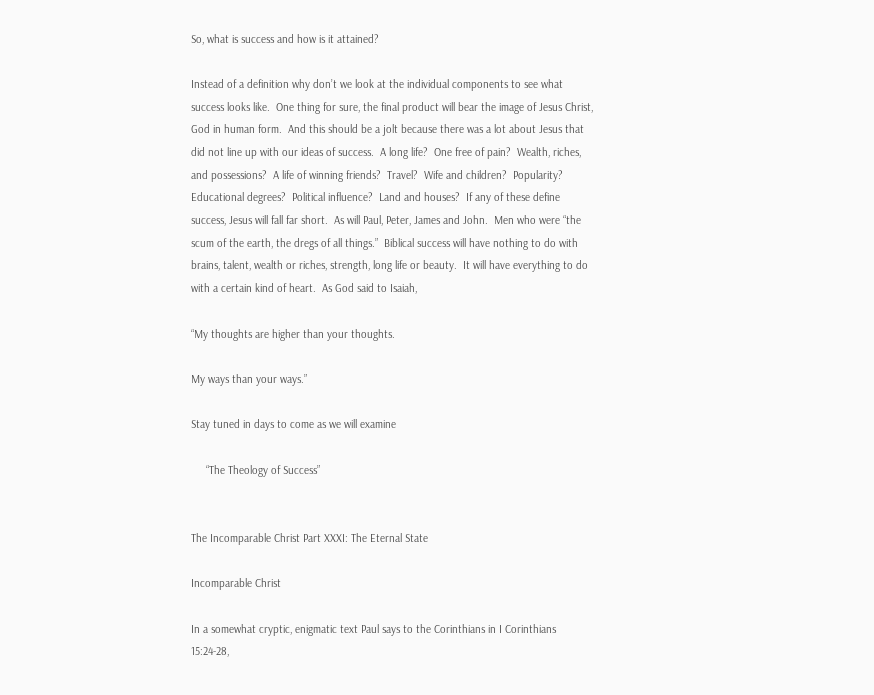So, what is success and how is it attained?

Instead of a definition why don’t we look at the individual components to see what success looks like.  One thing for sure, the final product will bear the image of Jesus Christ, God in human form.  And this should be a jolt because there was a lot about Jesus that did not line up with our ideas of success.  A long life?  One free of pain?  Wealth, riches, and possessions?  A life of winning friends?  Travel?  Wife and children?  Popularity?  Educational degrees?  Political influence?  Land and houses?  If any of these define success, Jesus will fall far short.  As will Paul, Peter, James and John.  Men who were “the scum of the earth, the dregs of all things.”  Biblical success will have nothing to do with brains, talent, wealth or riches, strength, long life or beauty.  It will have everything to do with a certain kind of heart.  As God said to Isaiah,

“My thoughts are higher than your thoughts.

My ways than your ways.”

Stay tuned in days to come as we will examine

     “The Theology of Success”


The Incomparable Christ Part XXXI: The Eternal State

Incomparable Christ

In a somewhat cryptic, enigmatic text Paul says to the Corinthians in I Corinthians 15:24-28,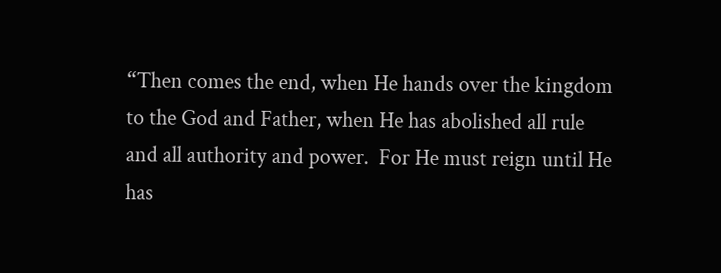“Then comes the end, when He hands over the kingdom to the God and Father, when He has abolished all rule and all authority and power.  For He must reign until He has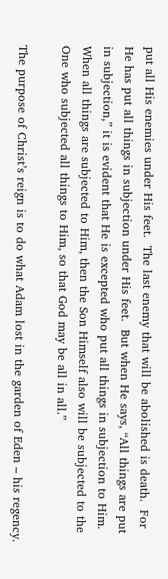put all His enemies under His feet.  The last enemy that will be abolished is death.  For He has put all things in subjection under His feet.  But when He says, “All things are put in subjection,” it is evident that He is excepted who put all things in subjection to Him.  When all things are subjected to Him, then the Son Himself also will be subjected to the One who subjected all things to Him, so that God may be all in all.”

The purpose of Christ’s reign is to do what Adam lost in the garden of Eden – his regency.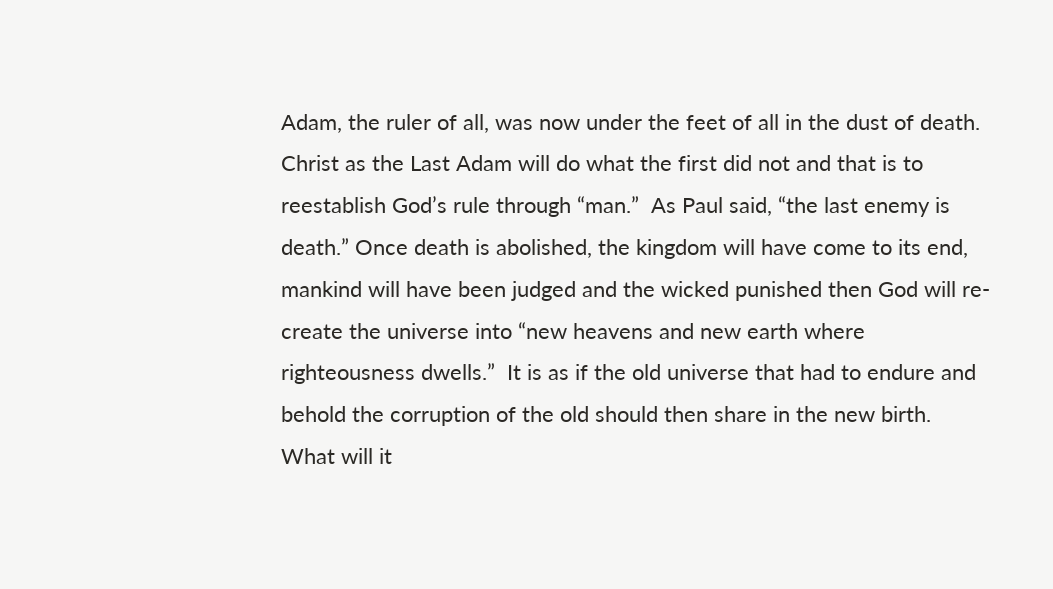Adam, the ruler of all, was now under the feet of all in the dust of death.  Christ as the Last Adam will do what the first did not and that is to reestablish God’s rule through “man.”  As Paul said, “the last enemy is death.” Once death is abolished, the kingdom will have come to its end, mankind will have been judged and the wicked punished then God will re-create the universe into “new heavens and new earth where righteousness dwells.”  It is as if the old universe that had to endure and behold the corruption of the old should then share in the new birth.  What will it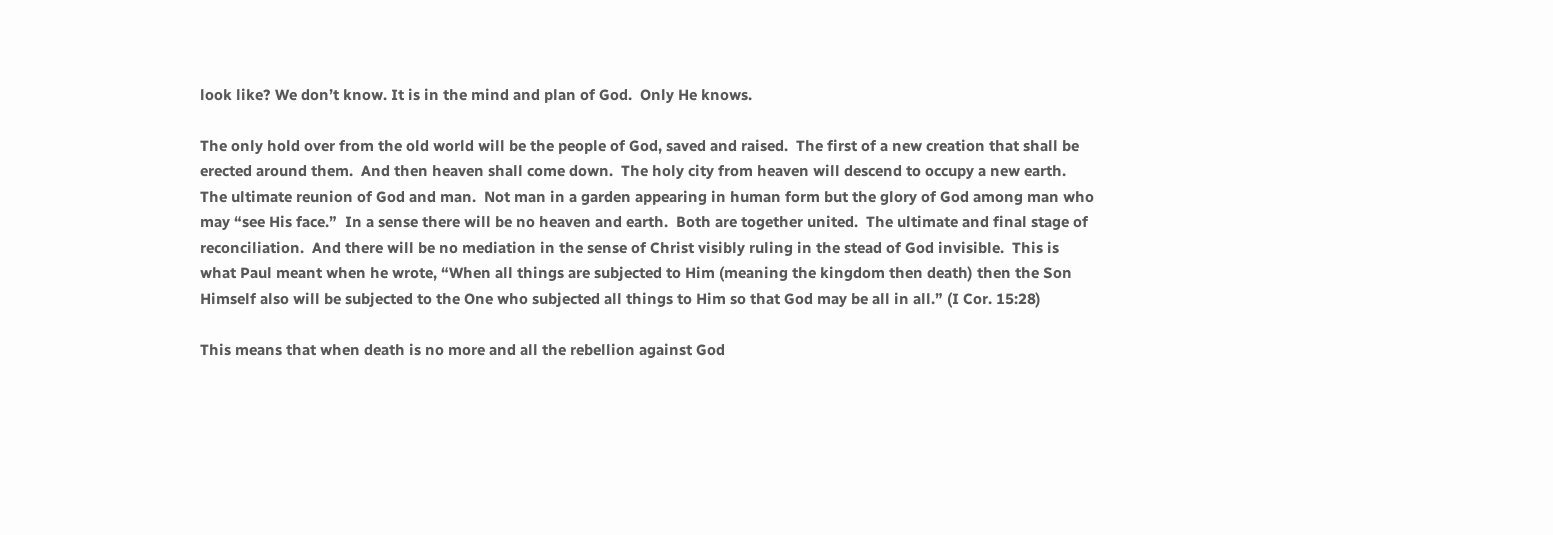look like? We don’t know. It is in the mind and plan of God.  Only He knows.

The only hold over from the old world will be the people of God, saved and raised.  The first of a new creation that shall be erected around them.  And then heaven shall come down.  The holy city from heaven will descend to occupy a new earth.  The ultimate reunion of God and man.  Not man in a garden appearing in human form but the glory of God among man who may “see His face.”  In a sense there will be no heaven and earth.  Both are together united.  The ultimate and final stage of reconciliation.  And there will be no mediation in the sense of Christ visibly ruling in the stead of God invisible.  This is what Paul meant when he wrote, “When all things are subjected to Him (meaning the kingdom then death) then the Son Himself also will be subjected to the One who subjected all things to Him so that God may be all in all.” (I Cor. 15:28)

This means that when death is no more and all the rebellion against God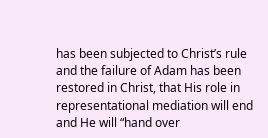has been subjected to Christ’s rule and the failure of Adam has been restored in Christ, that His role in representational mediation will end and He will “hand over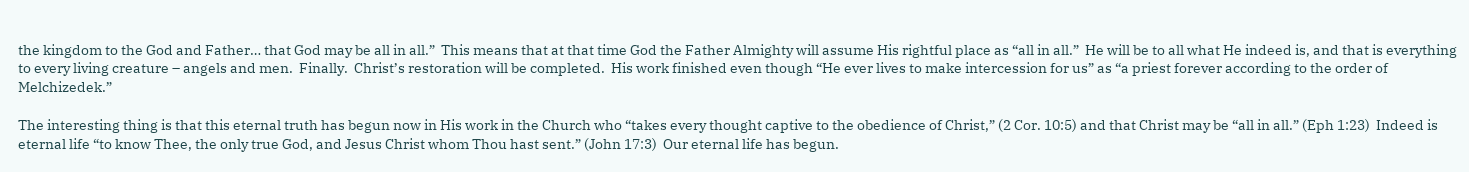the kingdom to the God and Father… that God may be all in all.”  This means that at that time God the Father Almighty will assume His rightful place as “all in all.”  He will be to all what He indeed is, and that is everything to every living creature – angels and men.  Finally.  Christ’s restoration will be completed.  His work finished even though “He ever lives to make intercession for us” as “a priest forever according to the order of Melchizedek.”

The interesting thing is that this eternal truth has begun now in His work in the Church who “takes every thought captive to the obedience of Christ,” (2 Cor. 10:5) and that Christ may be “all in all.” (Eph 1:23)  Indeed is eternal life “to know Thee, the only true God, and Jesus Christ whom Thou hast sent.” (John 17:3)  Our eternal life has begun.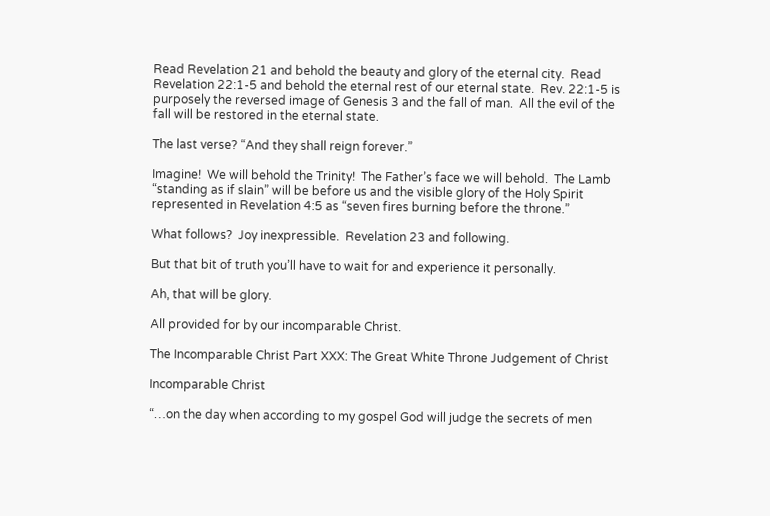Read Revelation 21 and behold the beauty and glory of the eternal city.  Read Revelation 22:1-5 and behold the eternal rest of our eternal state.  Rev. 22:1-5 is purposely the reversed image of Genesis 3 and the fall of man.  All the evil of the fall will be restored in the eternal state.

The last verse? “And they shall reign forever.”

Imagine!  We will behold the Trinity!  The Father’s face we will behold.  The Lamb “standing as if slain” will be before us and the visible glory of the Holy Spirit represented in Revelation 4:5 as “seven fires burning before the throne.”

What follows?  Joy inexpressible.  Revelation 23 and following.

But that bit of truth you’ll have to wait for and experience it personally.

Ah, that will be glory.

All provided for by our incomparable Christ.

The Incomparable Christ Part XXX: The Great White Throne Judgement of Christ

Incomparable Christ

“…on the day when according to my gospel God will judge the secrets of men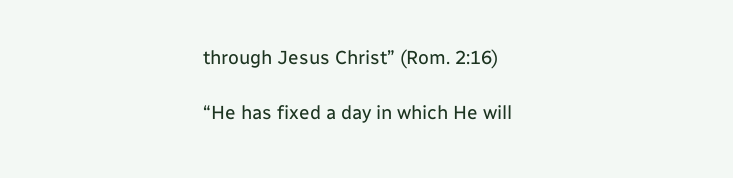through Jesus Christ” (Rom. 2:16)

“He has fixed a day in which He will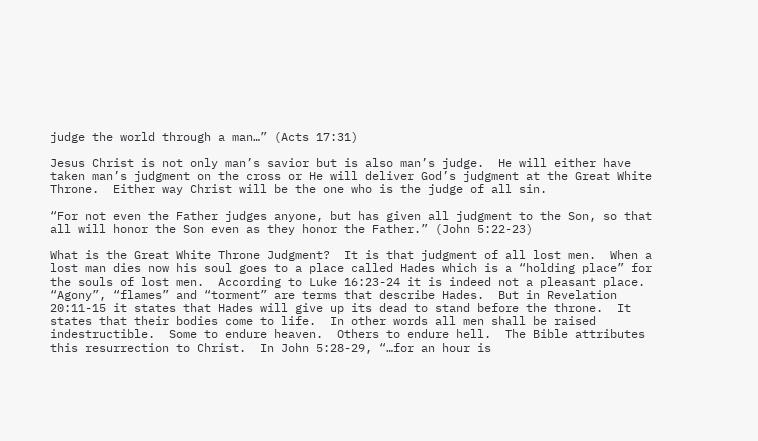judge the world through a man…” (Acts 17:31)

Jesus Christ is not only man’s savior but is also man’s judge.  He will either have taken man’s judgment on the cross or He will deliver God’s judgment at the Great White Throne.  Either way Christ will be the one who is the judge of all sin.

“For not even the Father judges anyone, but has given all judgment to the Son, so that all will honor the Son even as they honor the Father.” (John 5:22-23)

What is the Great White Throne Judgment?  It is that judgment of all lost men.  When a lost man dies now his soul goes to a place called Hades which is a “holding place” for the souls of lost men.  According to Luke 16:23-24 it is indeed not a pleasant place.  “Agony”, “flames” and “torment” are terms that describe Hades.  But in Revelation 20:11-15 it states that Hades will give up its dead to stand before the throne.  It states that their bodies come to life.  In other words all men shall be raised indestructible.  Some to endure heaven.  Others to endure hell.  The Bible attributes this resurrection to Christ.  In John 5:28-29, “…for an hour is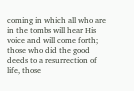coming in which all who are in the tombs will hear His voice and will come forth; those who did the good deeds to a resurrection of life, those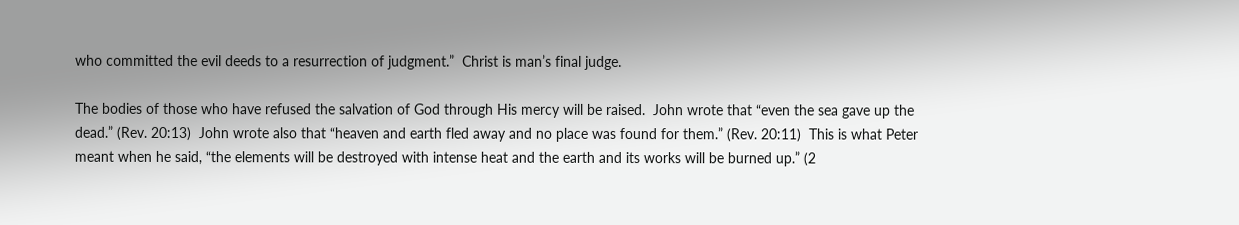who committed the evil deeds to a resurrection of judgment.”  Christ is man’s final judge.

The bodies of those who have refused the salvation of God through His mercy will be raised.  John wrote that “even the sea gave up the dead.” (Rev. 20:13)  John wrote also that “heaven and earth fled away and no place was found for them.” (Rev. 20:11)  This is what Peter meant when he said, “the elements will be destroyed with intense heat and the earth and its works will be burned up.” (2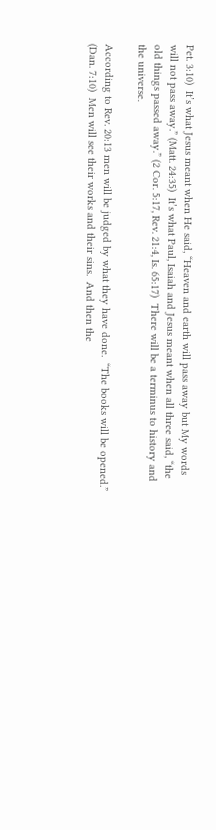Pet. 3:10)  It’s what Jesus meant when He said, “Heaven and earth will pass away but My words will not pass away.” (Matt. 24:35)  It’s what Paul, Isaiah and Jesus meant when all three said, “the old things passed away.” (2 Cor. 5:17, Rev. 21:4, Is. 65:17)  There will be a terminus to history and the universe.

According to Rev. 20:13 men will be judged by what they have done.  “The books will be opened.” (Dan. 7:10)  Men will see their works and their sins.  And then the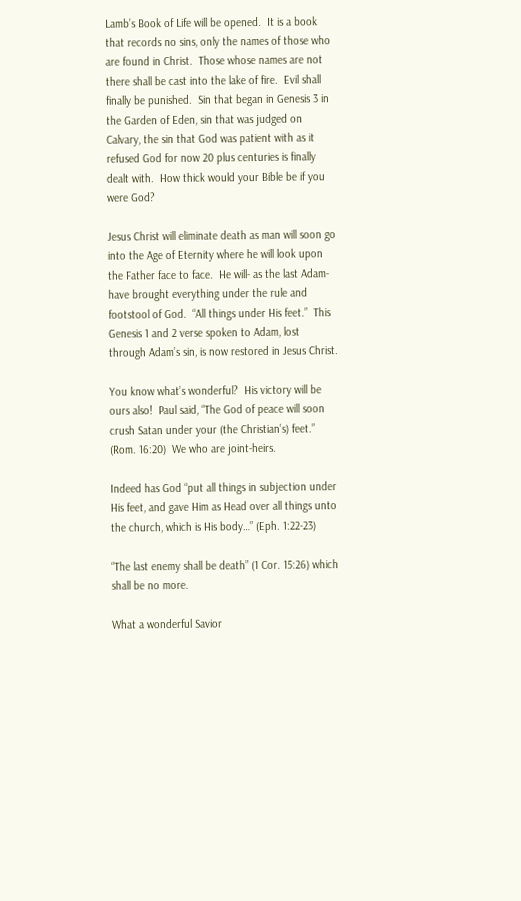Lamb’s Book of Life will be opened.  It is a book that records no sins, only the names of those who are found in Christ.  Those whose names are not there shall be cast into the lake of fire.  Evil shall finally be punished.  Sin that began in Genesis 3 in the Garden of Eden, sin that was judged on Calvary, the sin that God was patient with as it refused God for now 20 plus centuries is finally dealt with.  How thick would your Bible be if you were God?

Jesus Christ will eliminate death as man will soon go into the Age of Eternity where he will look upon the Father face to face.  He will- as the last Adam- have brought everything under the rule and footstool of God.  “All things under His feet.”  This Genesis 1 and 2 verse spoken to Adam, lost through Adam’s sin, is now restored in Jesus Christ.

You know what’s wonderful?  His victory will be ours also!  Paul said, “The God of peace will soon crush Satan under your (the Christian’s) feet.” (Rom. 16:20)  We who are joint-heirs.

Indeed has God “put all things in subjection under His feet, and gave Him as Head over all things unto the church, which is His body…” (Eph. 1:22-23)

“The last enemy shall be death” (1 Cor. 15:26) which shall be no more.

What a wonderful Savior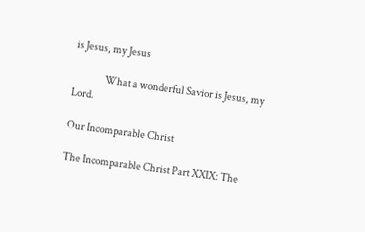is Jesus, my Jesus

                What a wonderful Savior is Jesus, my Lord.

Our Incomparable Christ

The Incomparable Christ Part XXIX: The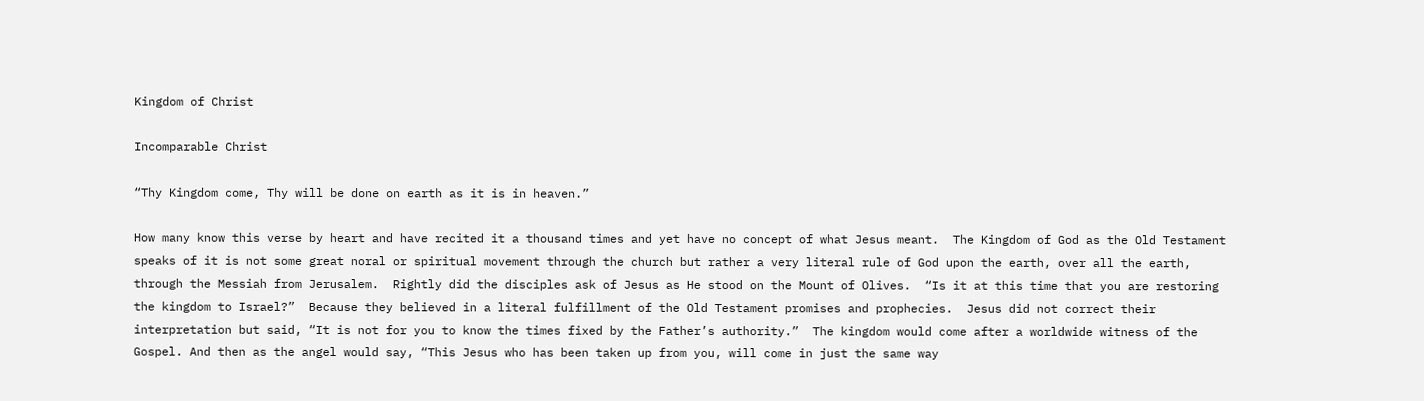Kingdom of Christ

Incomparable Christ

“Thy Kingdom come, Thy will be done on earth as it is in heaven.”

How many know this verse by heart and have recited it a thousand times and yet have no concept of what Jesus meant.  The Kingdom of God as the Old Testament speaks of it is not some great noral or spiritual movement through the church but rather a very literal rule of God upon the earth, over all the earth, through the Messiah from Jerusalem.  Rightly did the disciples ask of Jesus as He stood on the Mount of Olives.  “Is it at this time that you are restoring the kingdom to Israel?”  Because they believed in a literal fulfillment of the Old Testament promises and prophecies.  Jesus did not correct their interpretation but said, “It is not for you to know the times fixed by the Father’s authority.”  The kingdom would come after a worldwide witness of the Gospel. And then as the angel would say, “This Jesus who has been taken up from you, will come in just the same way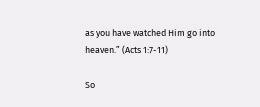as you have watched Him go into heaven.” (Acts 1:7-11)

So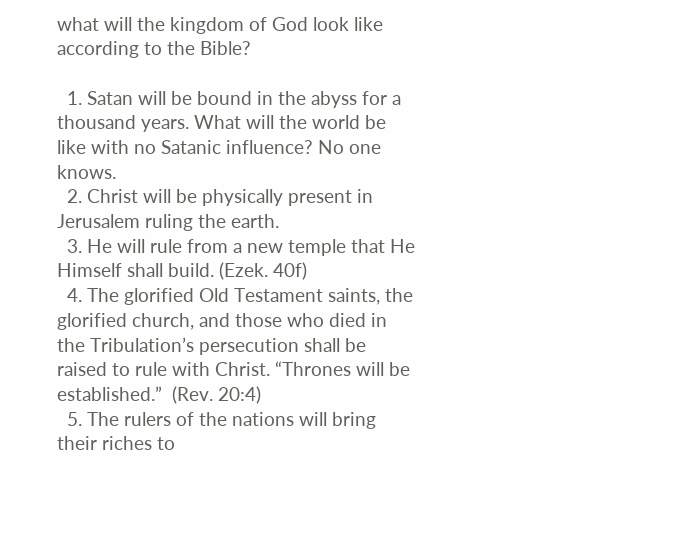what will the kingdom of God look like according to the Bible?

  1. Satan will be bound in the abyss for a thousand years. What will the world be like with no Satanic influence? No one knows.
  2. Christ will be physically present in Jerusalem ruling the earth.
  3. He will rule from a new temple that He Himself shall build. (Ezek. 40f)
  4. The glorified Old Testament saints, the glorified church, and those who died in the Tribulation’s persecution shall be raised to rule with Christ. “Thrones will be established.”  (Rev. 20:4)
  5. The rulers of the nations will bring their riches to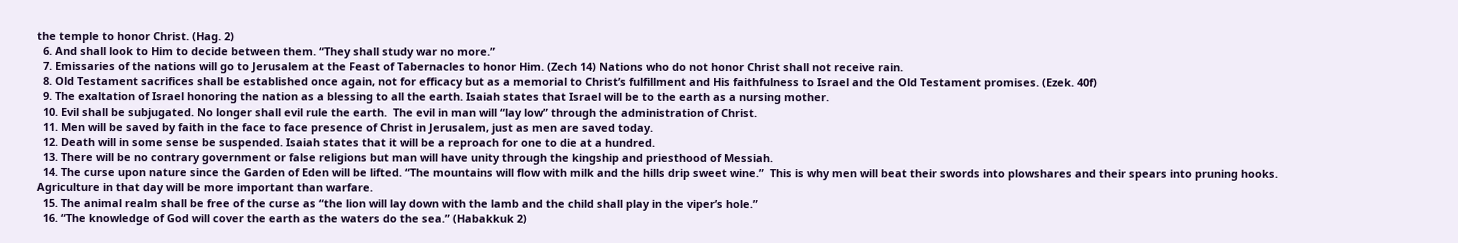the temple to honor Christ. (Hag. 2)
  6. And shall look to Him to decide between them. “They shall study war no more.”
  7. Emissaries of the nations will go to Jerusalem at the Feast of Tabernacles to honor Him. (Zech 14) Nations who do not honor Christ shall not receive rain.
  8. Old Testament sacrifices shall be established once again, not for efficacy but as a memorial to Christ’s fulfillment and His faithfulness to Israel and the Old Testament promises. (Ezek. 40f)
  9. The exaltation of Israel honoring the nation as a blessing to all the earth. Isaiah states that Israel will be to the earth as a nursing mother.
  10. Evil shall be subjugated. No longer shall evil rule the earth.  The evil in man will “lay low” through the administration of Christ.
  11. Men will be saved by faith in the face to face presence of Christ in Jerusalem, just as men are saved today.
  12. Death will in some sense be suspended. Isaiah states that it will be a reproach for one to die at a hundred.
  13. There will be no contrary government or false religions but man will have unity through the kingship and priesthood of Messiah.
  14. The curse upon nature since the Garden of Eden will be lifted. “The mountains will flow with milk and the hills drip sweet wine.”  This is why men will beat their swords into plowshares and their spears into pruning hooks.  Agriculture in that day will be more important than warfare.
  15. The animal realm shall be free of the curse as “the lion will lay down with the lamb and the child shall play in the viper’s hole.”
  16. “The knowledge of God will cover the earth as the waters do the sea.” (Habakkuk 2)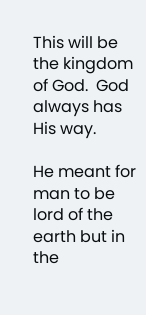This will be the kingdom of God.  God always has His way.

He meant for man to be lord of the earth but in the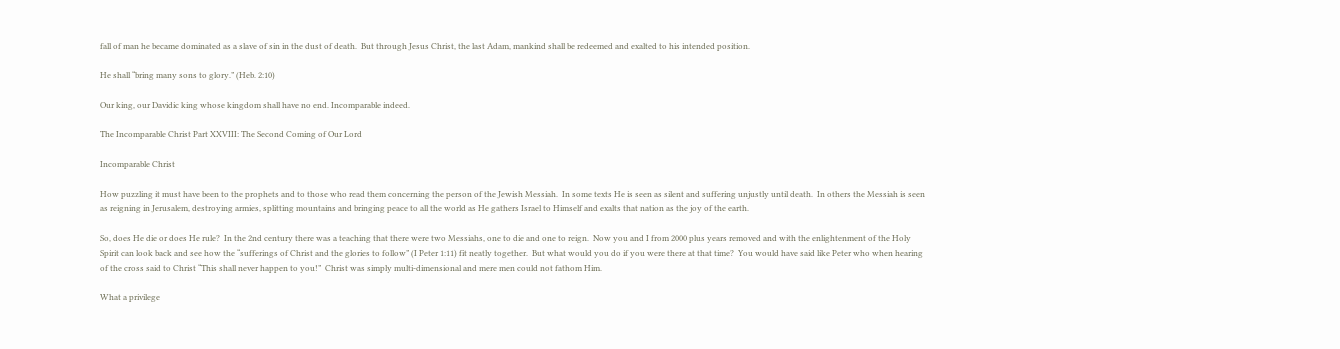fall of man he became dominated as a slave of sin in the dust of death.  But through Jesus Christ, the last Adam, mankind shall be redeemed and exalted to his intended position.

He shall “bring many sons to glory.” (Heb. 2:10)

Our king, our Davidic king whose kingdom shall have no end. Incomparable indeed.

The Incomparable Christ Part XXVIII: The Second Coming of Our Lord

Incomparable Christ

How puzzling it must have been to the prophets and to those who read them concerning the person of the Jewish Messiah.  In some texts He is seen as silent and suffering unjustly until death.  In others the Messiah is seen as reigning in Jerusalem, destroying armies, splitting mountains and bringing peace to all the world as He gathers Israel to Himself and exalts that nation as the joy of the earth.

So, does He die or does He rule?  In the 2nd century there was a teaching that there were two Messiahs, one to die and one to reign.  Now you and I from 2000 plus years removed and with the enlightenment of the Holy Spirit can look back and see how the “sufferings of Christ and the glories to follow” (I Peter 1:11) fit neatly together.  But what would you do if you were there at that time?  You would have said like Peter who when hearing of the cross said to Christ “This shall never happen to you!”  Christ was simply multi-dimensional and mere men could not fathom Him.

What a privilege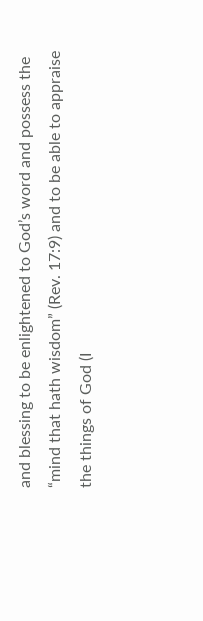and blessing to be enlightened to God’s word and possess the “mind that hath wisdom” (Rev. 17:9) and to be able to appraise the things of God (I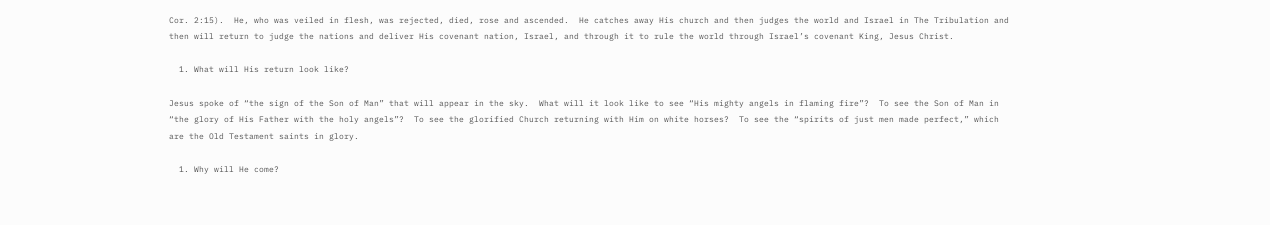Cor. 2:15).  He, who was veiled in flesh, was rejected, died, rose and ascended.  He catches away His church and then judges the world and Israel in The Tribulation and then will return to judge the nations and deliver His covenant nation, Israel, and through it to rule the world through Israel’s covenant King, Jesus Christ.

  1. What will His return look like?

Jesus spoke of “the sign of the Son of Man” that will appear in the sky.  What will it look like to see “His mighty angels in flaming fire”?  To see the Son of Man in “the glory of His Father with the holy angels”?  To see the glorified Church returning with Him on white horses?  To see the “spirits of just men made perfect,” which are the Old Testament saints in glory.

  1. Why will He come?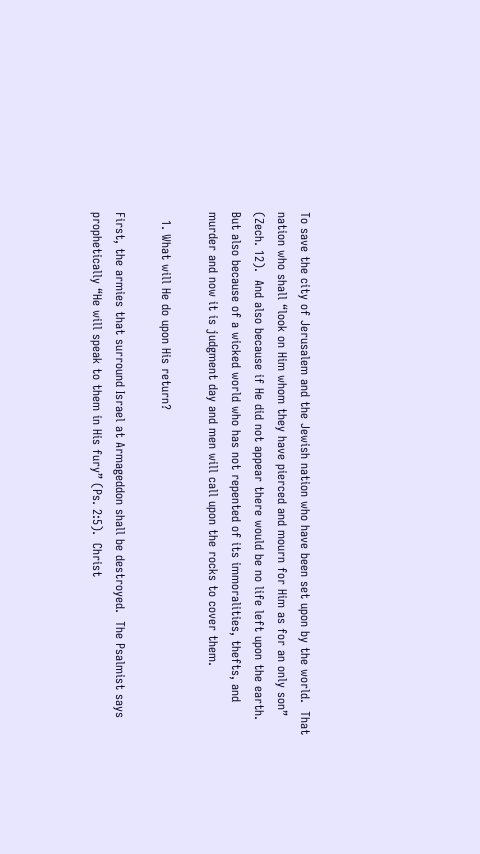To save the city of Jerusalem and the Jewish nation who have been set upon by the world.  That nation who shall “look on Him whom they have pierced and mourn for Him as for an only son” (Zech. 12).  And also because if He did not appear there would be no life left upon the earth.  But also because of a wicked world who has not repented of its immoralities, thefts, and murder and now it is judgment day and men will call upon the rocks to cover them.

  1. What will He do upon His return?

First, the armies that surround Israel at Armageddon shall be destroyed.  The Psalmist says prophetically “He will speak to them in His fury” (Ps. 2:5).  Christ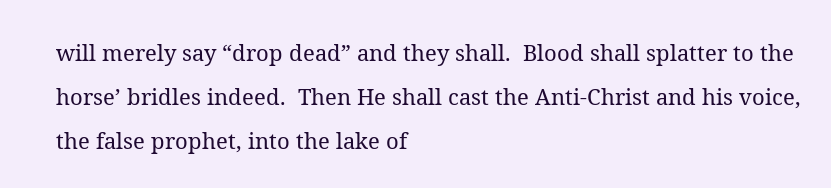will merely say “drop dead” and they shall.  Blood shall splatter to the horse’ bridles indeed.  Then He shall cast the Anti-Christ and his voice, the false prophet, into the lake of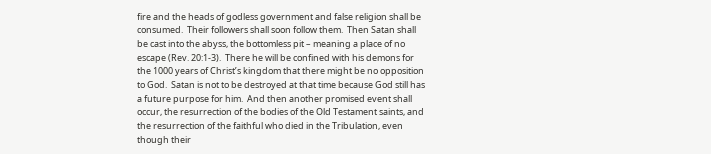fire and the heads of godless government and false religion shall be consumed.  Their followers shall soon follow them.  Then Satan shall be cast into the abyss, the bottomless pit – meaning a place of no escape (Rev. 20:1-3).  There he will be confined with his demons for the 1000 years of Christ’s kingdom that there might be no opposition to God.  Satan is not to be destroyed at that time because God still has a future purpose for him.  And then another promised event shall occur, the resurrection of the bodies of the Old Testament saints, and the resurrection of the faithful who died in the Tribulation, even though their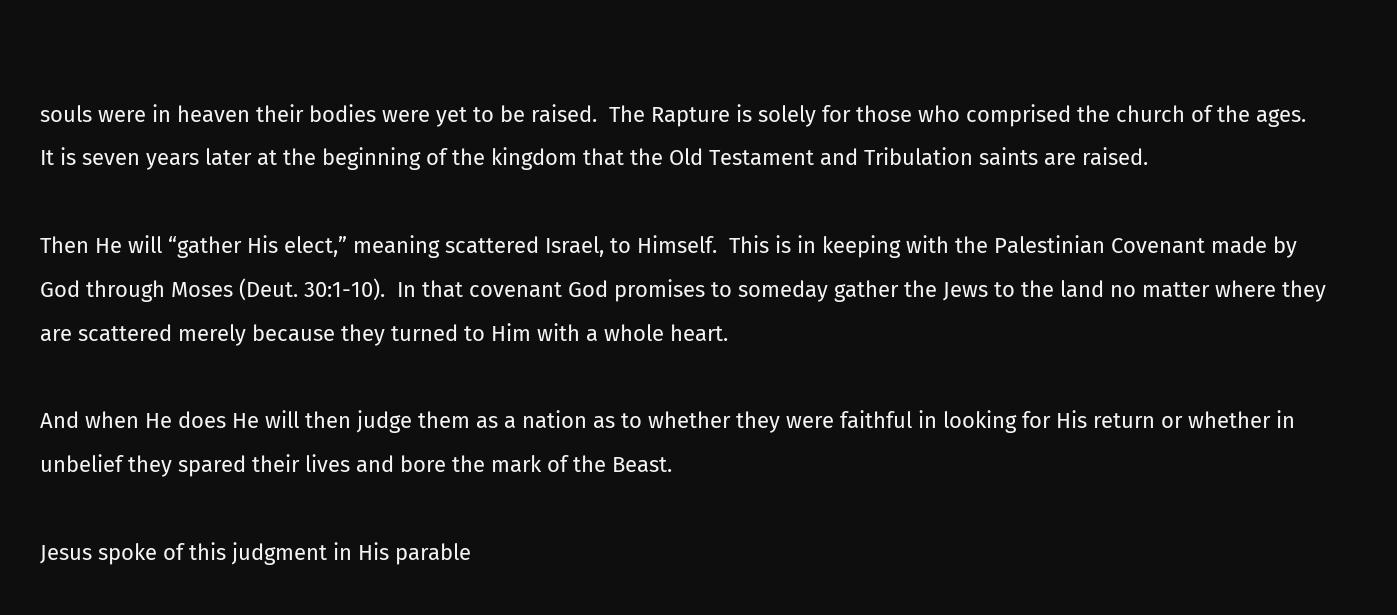souls were in heaven their bodies were yet to be raised.  The Rapture is solely for those who comprised the church of the ages.  It is seven years later at the beginning of the kingdom that the Old Testament and Tribulation saints are raised.

Then He will “gather His elect,” meaning scattered Israel, to Himself.  This is in keeping with the Palestinian Covenant made by God through Moses (Deut. 30:1-10).  In that covenant God promises to someday gather the Jews to the land no matter where they are scattered merely because they turned to Him with a whole heart.

And when He does He will then judge them as a nation as to whether they were faithful in looking for His return or whether in unbelief they spared their lives and bore the mark of the Beast.

Jesus spoke of this judgment in His parable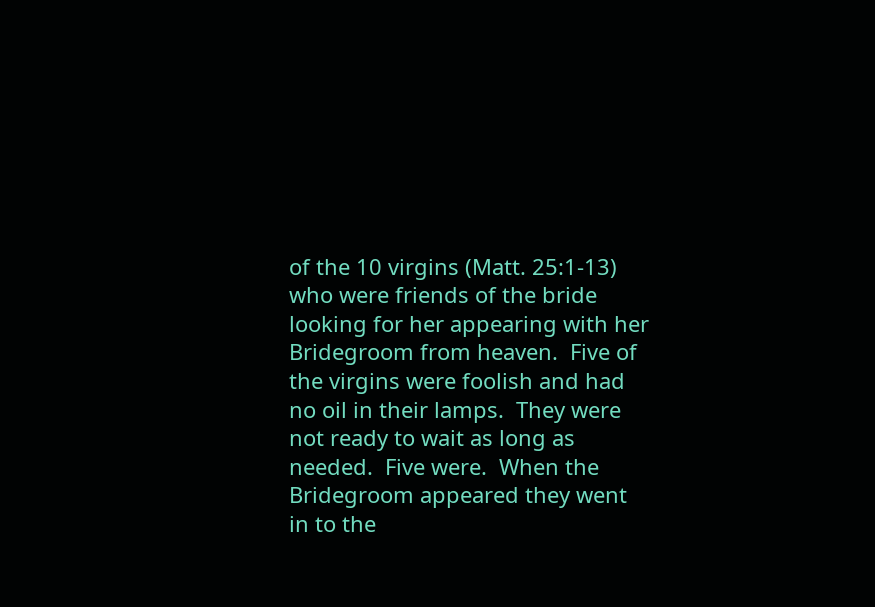of the 10 virgins (Matt. 25:1-13) who were friends of the bride looking for her appearing with her Bridegroom from heaven.  Five of the virgins were foolish and had no oil in their lamps.  They were not ready to wait as long as needed.  Five were.  When the Bridegroom appeared they went in to the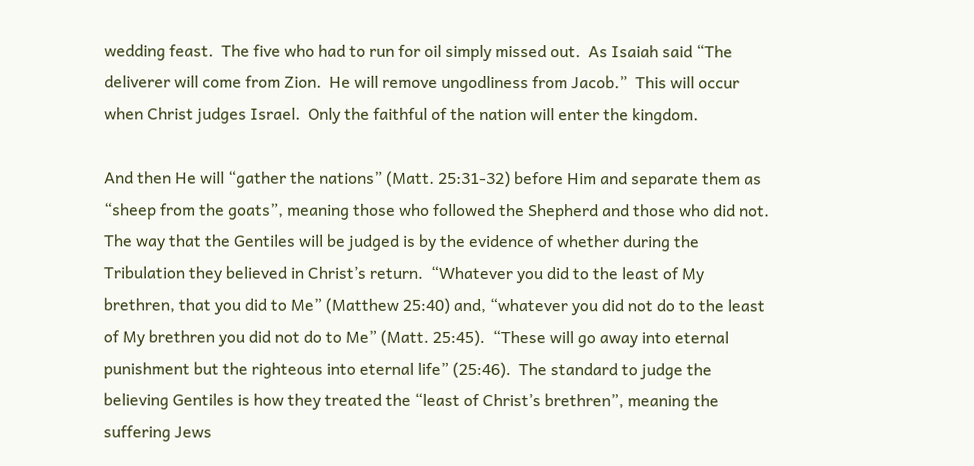wedding feast.  The five who had to run for oil simply missed out.  As Isaiah said “The deliverer will come from Zion.  He will remove ungodliness from Jacob.”  This will occur when Christ judges Israel.  Only the faithful of the nation will enter the kingdom.

And then He will “gather the nations” (Matt. 25:31-32) before Him and separate them as “sheep from the goats”, meaning those who followed the Shepherd and those who did not.  The way that the Gentiles will be judged is by the evidence of whether during the Tribulation they believed in Christ’s return.  “Whatever you did to the least of My brethren, that you did to Me” (Matthew 25:40) and, “whatever you did not do to the least of My brethren you did not do to Me” (Matt. 25:45).  “These will go away into eternal punishment but the righteous into eternal life” (25:46).  The standard to judge the believing Gentiles is how they treated the “least of Christ’s brethren”, meaning the suffering Jews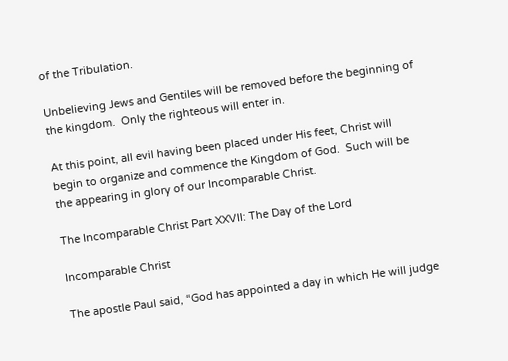of the Tribulation.

Unbelieving Jews and Gentiles will be removed before the beginning of the kingdom.  Only the righteous will enter in.

At this point, all evil having been placed under His feet, Christ will begin to organize and commence the Kingdom of God.  Such will be the appearing in glory of our Incomparable Christ.

The Incomparable Christ Part XXVII: The Day of the Lord

Incomparable Christ

The apostle Paul said, “God has appointed a day in which He will judge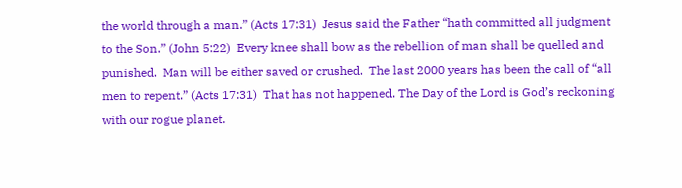the world through a man.” (Acts 17:31)  Jesus said the Father “hath committed all judgment to the Son.” (John 5:22)  Every knee shall bow as the rebellion of man shall be quelled and punished.  Man will be either saved or crushed.  The last 2000 years has been the call of “all men to repent.” (Acts 17:31)  That has not happened. The Day of the Lord is God’s reckoning with our rogue planet.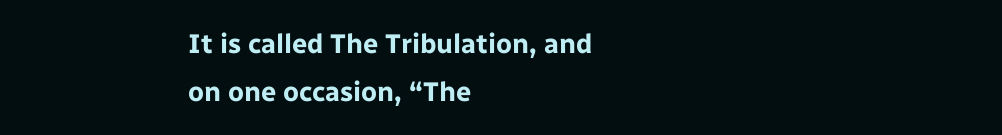It is called The Tribulation, and on one occasion, “The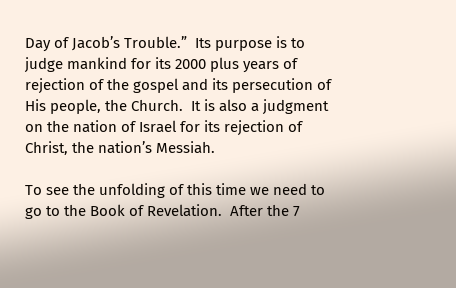Day of Jacob’s Trouble.”  Its purpose is to judge mankind for its 2000 plus years of rejection of the gospel and its persecution of His people, the Church.  It is also a judgment on the nation of Israel for its rejection of Christ, the nation’s Messiah.

To see the unfolding of this time we need to go to the Book of Revelation.  After the 7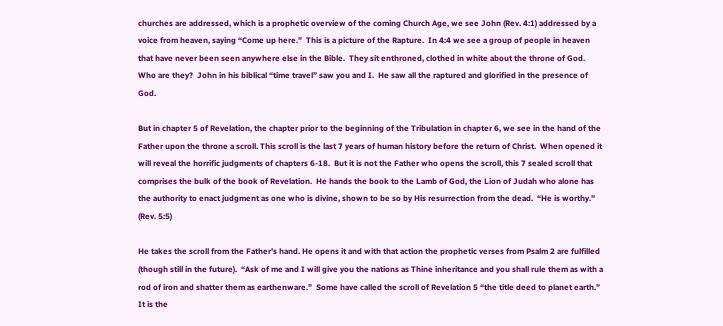churches are addressed, which is a prophetic overview of the coming Church Age, we see John (Rev. 4:1) addressed by a voice from heaven, saying “Come up here.”  This is a picture of the Rapture.  In 4:4 we see a group of people in heaven that have never been seen anywhere else in the Bible.  They sit enthroned, clothed in white about the throne of God.  Who are they?  John in his biblical “time travel” saw you and I.  He saw all the raptured and glorified in the presence of God.

But in chapter 5 of Revelation, the chapter prior to the beginning of the Tribulation in chapter 6, we see in the hand of the Father upon the throne a scroll. This scroll is the last 7 years of human history before the return of Christ.  When opened it will reveal the horrific judgments of chapters 6-18.  But it is not the Father who opens the scroll, this 7 sealed scroll that comprises the bulk of the book of Revelation.  He hands the book to the Lamb of God, the Lion of Judah who alone has the authority to enact judgment as one who is divine, shown to be so by His resurrection from the dead.  “He is worthy.” (Rev. 5:5)

He takes the scroll from the Father’s hand. He opens it and with that action the prophetic verses from Psalm 2 are fulfilled (though still in the future).  “Ask of me and I will give you the nations as Thine inheritance and you shall rule them as with a rod of iron and shatter them as earthenware.”  Some have called the scroll of Revelation 5 “the title deed to planet earth.”  It is the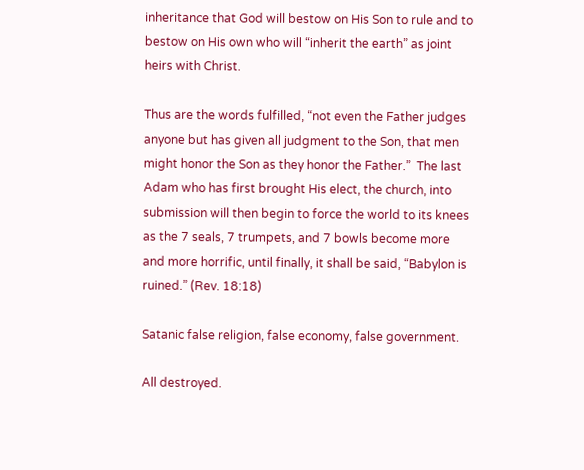inheritance that God will bestow on His Son to rule and to bestow on His own who will “inherit the earth” as joint heirs with Christ.

Thus are the words fulfilled, “not even the Father judges anyone but has given all judgment to the Son, that men might honor the Son as they honor the Father.”  The last Adam who has first brought His elect, the church, into submission will then begin to force the world to its knees as the 7 seals, 7 trumpets, and 7 bowls become more and more horrific, until finally, it shall be said, “Babylon is ruined.” (Rev. 18:18)

Satanic false religion, false economy, false government.

All destroyed.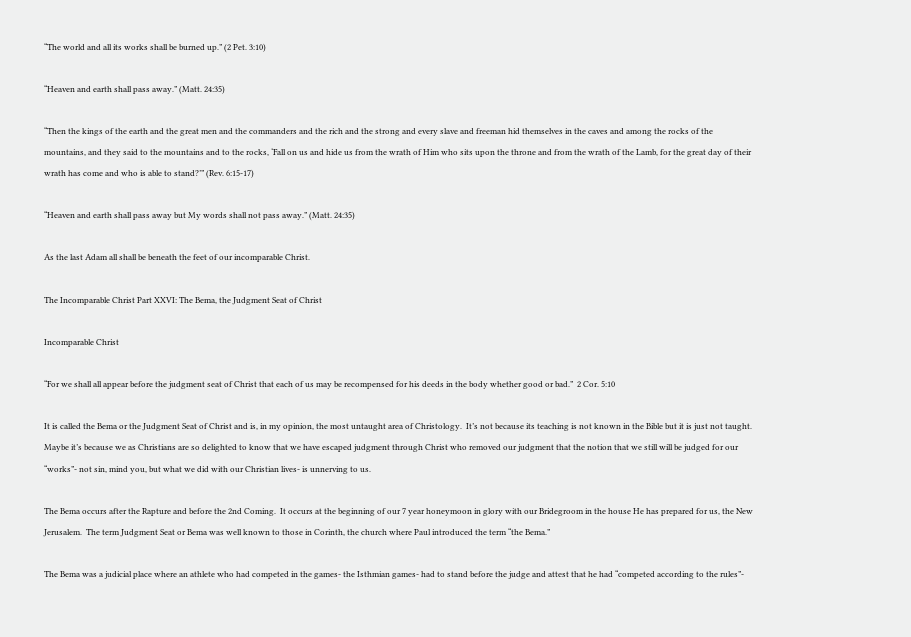“The world and all its works shall be burned up.” (2 Pet. 3:10)

“Heaven and earth shall pass away.” (Matt. 24:35)

“Then the kings of the earth and the great men and the commanders and the rich and the strong and every slave and freeman hid themselves in the caves and among the rocks of the mountains, and they said to the mountains and to the rocks, ‘Fall on us and hide us from the wrath of Him who sits upon the throne and from the wrath of the Lamb, for the great day of their wrath has come and who is able to stand?’” (Rev. 6:15-17)

“Heaven and earth shall pass away but My words shall not pass away.” (Matt. 24:35)

As the last Adam all shall be beneath the feet of our incomparable Christ.

The Incomparable Christ Part XXVI: The Bema, the Judgment Seat of Christ

Incomparable Christ

“For we shall all appear before the judgment seat of Christ that each of us may be recompensed for his deeds in the body whether good or bad.”  2 Cor. 5:10

It is called the Bema or the Judgment Seat of Christ and is, in my opinion, the most untaught area of Christology.  It’s not because its teaching is not known in the Bible but it is just not taught.  Maybe it’s because we as Christians are so delighted to know that we have escaped judgment through Christ who removed our judgment that the notion that we still will be judged for our “works”- not sin, mind you, but what we did with our Christian lives- is unnerving to us.

The Bema occurs after the Rapture and before the 2nd Coming.  It occurs at the beginning of our 7 year honeymoon in glory with our Bridegroom in the house He has prepared for us, the New Jerusalem.  The term Judgment Seat or Bema was well known to those in Corinth, the church where Paul introduced the term “the Bema.”

The Bema was a judicial place where an athlete who had competed in the games- the Isthmian games- had to stand before the judge and attest that he had “competed according to the rules”-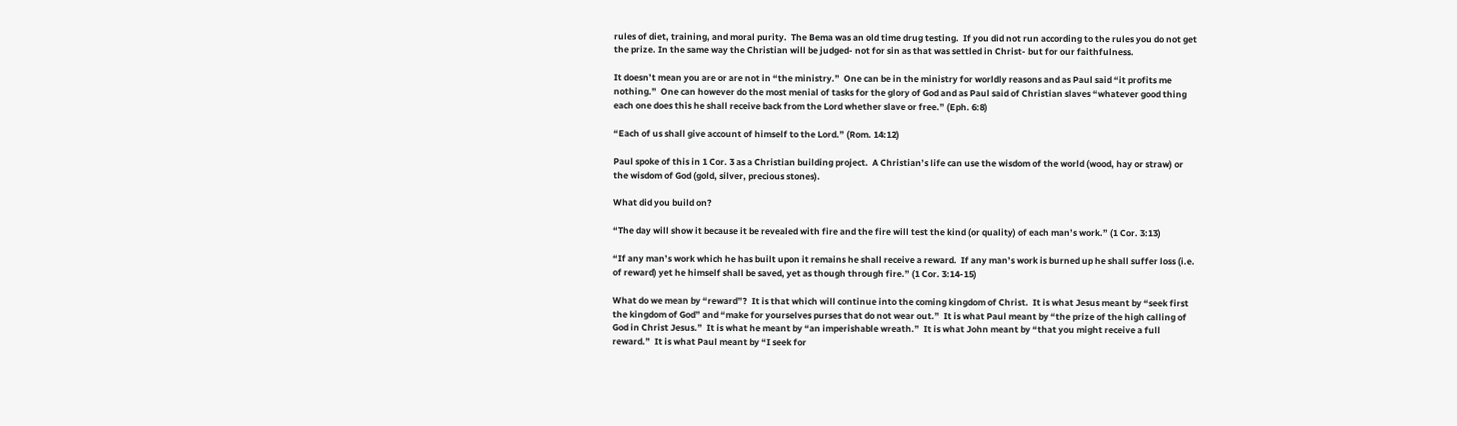rules of diet, training, and moral purity.  The Bema was an old time drug testing.  If you did not run according to the rules you do not get the prize. In the same way the Christian will be judged- not for sin as that was settled in Christ- but for our faithfulness.

It doesn’t mean you are or are not in “the ministry.”  One can be in the ministry for worldly reasons and as Paul said “it profits me nothing.”  One can however do the most menial of tasks for the glory of God and as Paul said of Christian slaves “whatever good thing each one does this he shall receive back from the Lord whether slave or free.” (Eph. 6:8)

“Each of us shall give account of himself to the Lord.” (Rom. 14:12)

Paul spoke of this in 1 Cor. 3 as a Christian building project.  A Christian’s life can use the wisdom of the world (wood, hay or straw) or the wisdom of God (gold, silver, precious stones).

What did you build on?

“The day will show it because it be revealed with fire and the fire will test the kind (or quality) of each man’s work.” (1 Cor. 3:13)

“If any man’s work which he has built upon it remains he shall receive a reward.  If any man’s work is burned up he shall suffer loss (i.e. of reward) yet he himself shall be saved, yet as though through fire.” (1 Cor. 3:14-15)

What do we mean by “reward”?  It is that which will continue into the coming kingdom of Christ.  It is what Jesus meant by “seek first the kingdom of God” and “make for yourselves purses that do not wear out.”  It is what Paul meant by “the prize of the high calling of God in Christ Jesus.”  It is what he meant by “an imperishable wreath.”  It is what John meant by “that you might receive a full reward.”  It is what Paul meant by “I seek for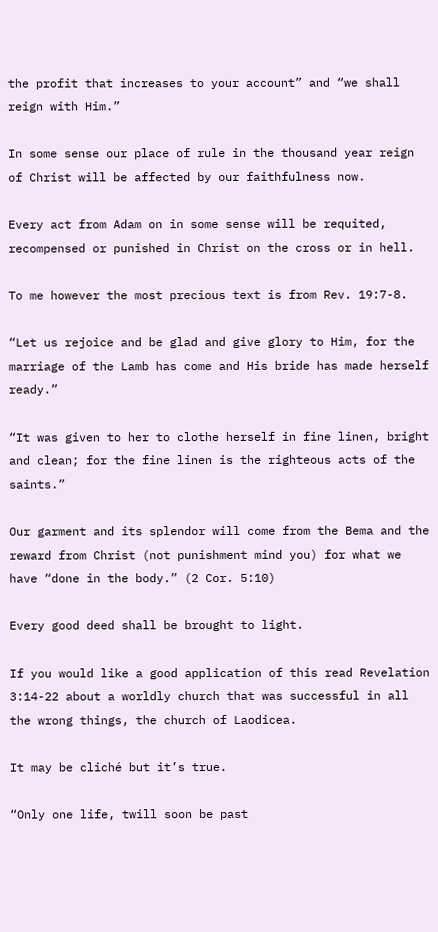the profit that increases to your account” and “we shall reign with Him.”

In some sense our place of rule in the thousand year reign of Christ will be affected by our faithfulness now.

Every act from Adam on in some sense will be requited, recompensed or punished in Christ on the cross or in hell.

To me however the most precious text is from Rev. 19:7-8.

“Let us rejoice and be glad and give glory to Him, for the marriage of the Lamb has come and His bride has made herself ready.”

“It was given to her to clothe herself in fine linen, bright and clean; for the fine linen is the righteous acts of the saints.”

Our garment and its splendor will come from the Bema and the reward from Christ (not punishment mind you) for what we have “done in the body.” (2 Cor. 5:10)

Every good deed shall be brought to light.

If you would like a good application of this read Revelation 3:14-22 about a worldly church that was successful in all the wrong things, the church of Laodicea.

It may be cliché but it’s true.

“Only one life, twill soon be past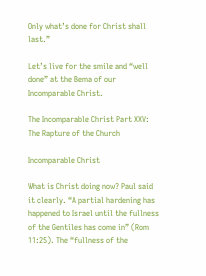Only what’s done for Christ shall last.”

Let’s live for the smile and “well done” at the Bema of our Incomparable Christ.

The Incomparable Christ Part XXV: The Rapture of the Church

Incomparable Christ

What is Christ doing now? Paul said it clearly. “A partial hardening has happened to Israel until the fullness of the Gentiles has come in” (Rom 11:25). The “fullness of the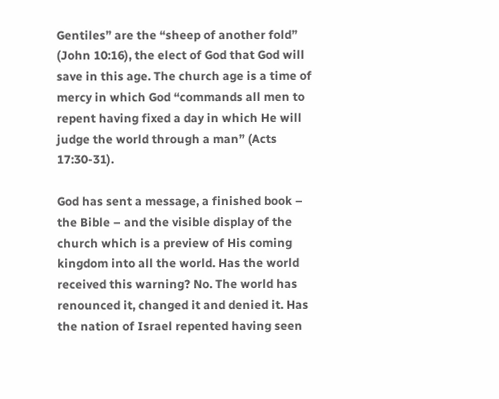Gentiles” are the “sheep of another fold” (John 10:16), the elect of God that God will save in this age. The church age is a time of mercy in which God “commands all men to repent having fixed a day in which He will judge the world through a man” (Acts 17:30-31).

God has sent a message, a finished book – the Bible – and the visible display of the church which is a preview of His coming kingdom into all the world. Has the world received this warning? No. The world has renounced it, changed it and denied it. Has the nation of Israel repented having seen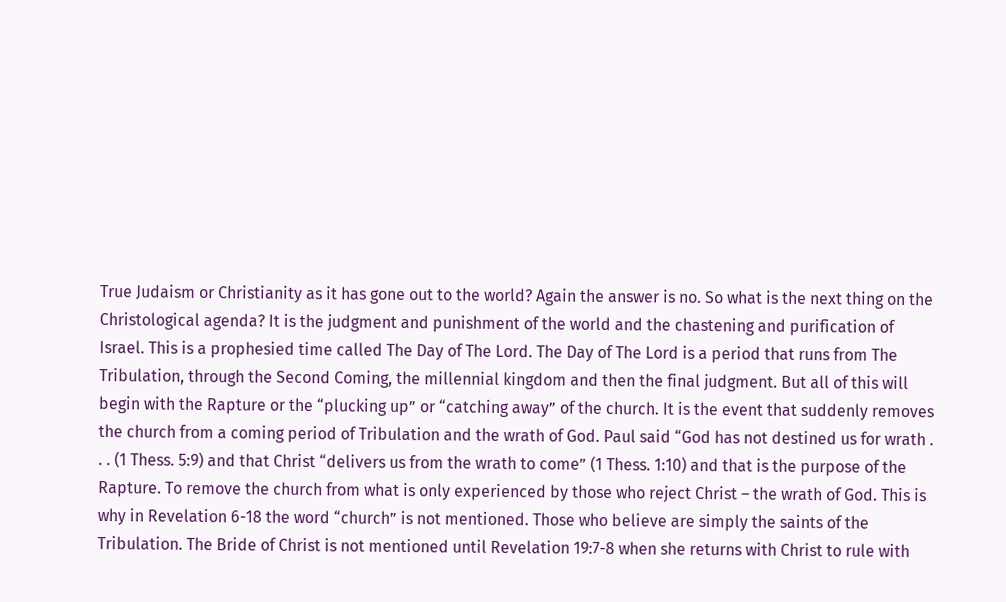True Judaism or Christianity as it has gone out to the world? Again the answer is no. So what is the next thing on the Christological agenda? It is the judgment and punishment of the world and the chastening and purification of Israel. This is a prophesied time called The Day of The Lord. The Day of The Lord is a period that runs from The Tribulation, through the Second Coming, the millennial kingdom and then the final judgment. But all of this will begin with the Rapture or the “plucking up” or “catching away” of the church. It is the event that suddenly removes the church from a coming period of Tribulation and the wrath of God. Paul said “God has not destined us for wrath . . . (1 Thess. 5:9) and that Christ “delivers us from the wrath to come” (1 Thess. 1:10) and that is the purpose of the Rapture. To remove the church from what is only experienced by those who reject Christ – the wrath of God. This is why in Revelation 6-18 the word “church” is not mentioned. Those who believe are simply the saints of the Tribulation. The Bride of Christ is not mentioned until Revelation 19:7-8 when she returns with Christ to rule with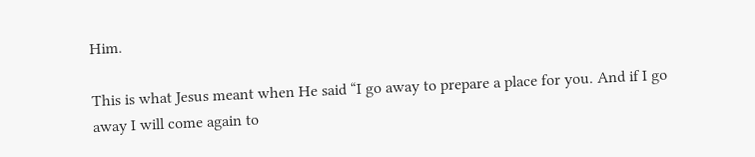Him.

This is what Jesus meant when He said “I go away to prepare a place for you. And if I go away I will come again to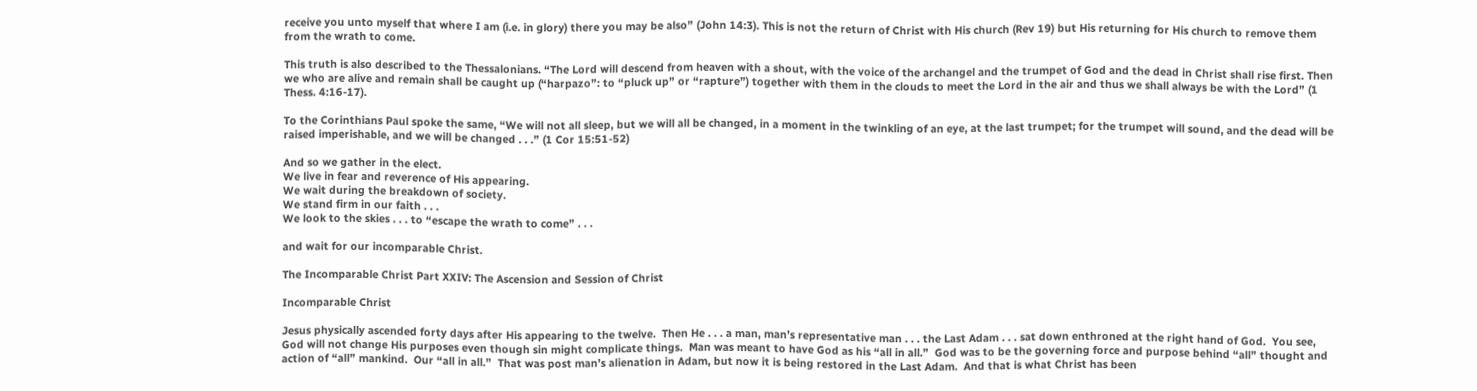receive you unto myself that where I am (i.e. in glory) there you may be also” (John 14:3). This is not the return of Christ with His church (Rev 19) but His returning for His church to remove them from the wrath to come.

This truth is also described to the Thessalonians. “The Lord will descend from heaven with a shout, with the voice of the archangel and the trumpet of God and the dead in Christ shall rise first. Then we who are alive and remain shall be caught up (“harpazo”: to “pluck up” or “rapture”) together with them in the clouds to meet the Lord in the air and thus we shall always be with the Lord” (1 Thess. 4:16-17).

To the Corinthians Paul spoke the same, “We will not all sleep, but we will all be changed, in a moment in the twinkling of an eye, at the last trumpet; for the trumpet will sound, and the dead will be raised imperishable, and we will be changed . . .” (1 Cor 15:51-52)

And so we gather in the elect.
We live in fear and reverence of His appearing.
We wait during the breakdown of society.
We stand firm in our faith . . .
We look to the skies . . . to “escape the wrath to come” . . .

and wait for our incomparable Christ.

The Incomparable Christ Part XXIV: The Ascension and Session of Christ

Incomparable Christ

Jesus physically ascended forty days after His appearing to the twelve.  Then He . . . a man, man’s representative man . . . the Last Adam . . . sat down enthroned at the right hand of God.  You see, God will not change His purposes even though sin might complicate things.  Man was meant to have God as his “all in all.”  God was to be the governing force and purpose behind “all” thought and action of “all” mankind.  Our “all in all.”  That was post man’s alienation in Adam, but now it is being restored in the Last Adam.  And that is what Christ has been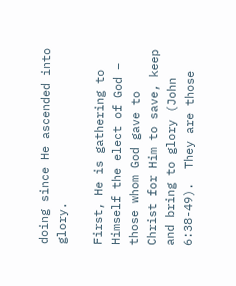doing since He ascended into glory.

First, He is gathering to Himself the elect of God – those whom God gave to Christ for Him to save, keep and bring to glory (John 6:38-49).  They are those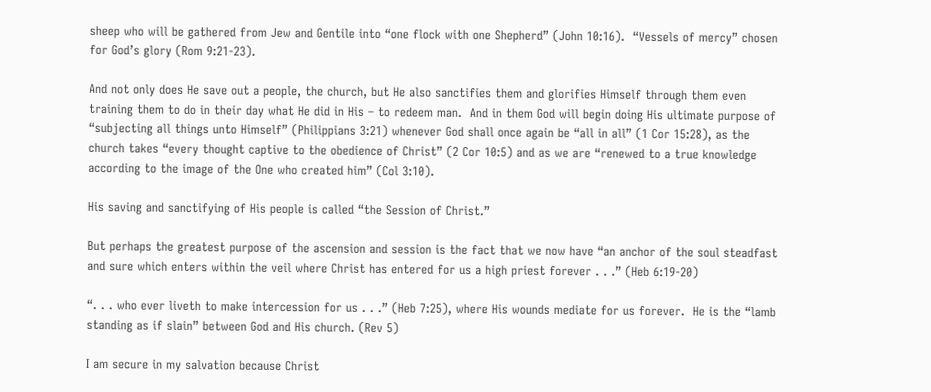sheep who will be gathered from Jew and Gentile into “one flock with one Shepherd” (John 10:16).  “Vessels of mercy” chosen for God’s glory (Rom 9:21-23).

And not only does He save out a people, the church, but He also sanctifies them and glorifies Himself through them even training them to do in their day what He did in His – to redeem man.  And in them God will begin doing His ultimate purpose of “subjecting all things unto Himself” (Philippians 3:21) whenever God shall once again be “all in all” (1 Cor 15:28), as the church takes “every thought captive to the obedience of Christ” (2 Cor 10:5) and as we are “renewed to a true knowledge according to the image of the One who created him” (Col 3:10).

His saving and sanctifying of His people is called “the Session of Christ.”

But perhaps the greatest purpose of the ascension and session is the fact that we now have “an anchor of the soul steadfast and sure which enters within the veil where Christ has entered for us a high priest forever . . .” (Heb 6:19-20)

“. . . who ever liveth to make intercession for us . . .” (Heb 7:25), where His wounds mediate for us forever.  He is the “lamb standing as if slain” between God and His church. (Rev 5)

I am secure in my salvation because Christ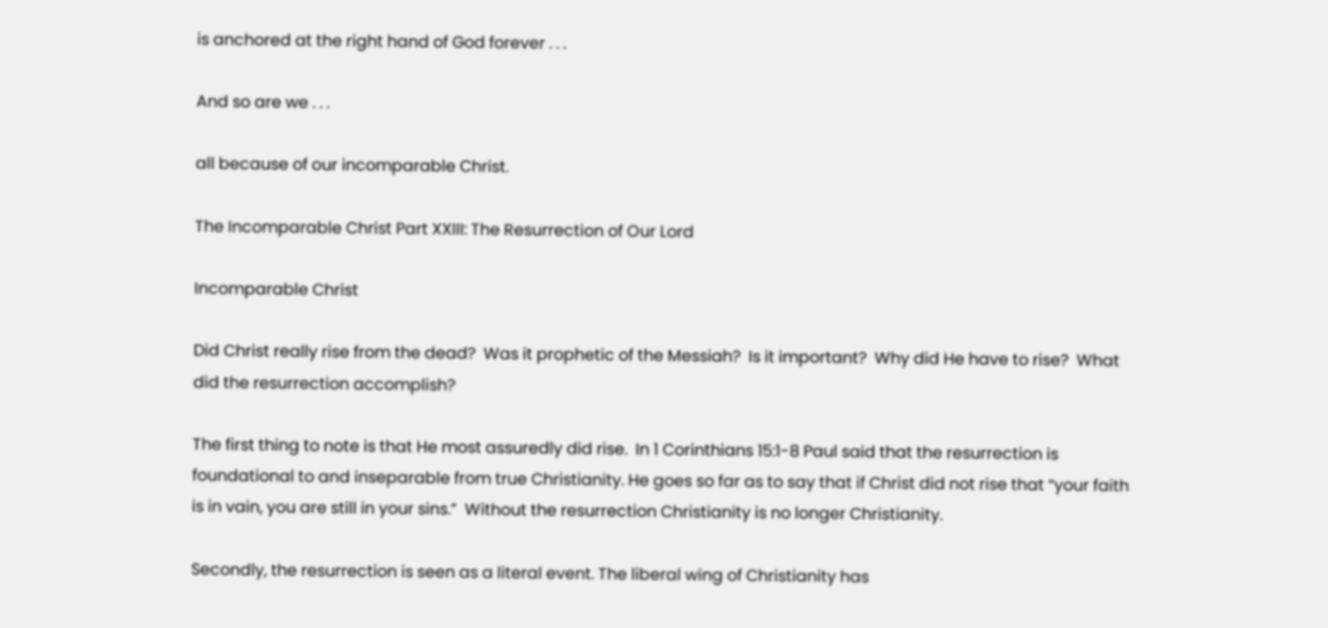is anchored at the right hand of God forever . . .

And so are we . . .

all because of our incomparable Christ.

The Incomparable Christ Part XXIII: The Resurrection of Our Lord

Incomparable Christ

Did Christ really rise from the dead?  Was it prophetic of the Messiah?  Is it important?  Why did He have to rise?  What did the resurrection accomplish?

The first thing to note is that He most assuredly did rise.  In 1 Corinthians 15:1-8 Paul said that the resurrection is foundational to and inseparable from true Christianity. He goes so far as to say that if Christ did not rise that “your faith is in vain, you are still in your sins.”  Without the resurrection Christianity is no longer Christianity.

Secondly, the resurrection is seen as a literal event. The liberal wing of Christianity has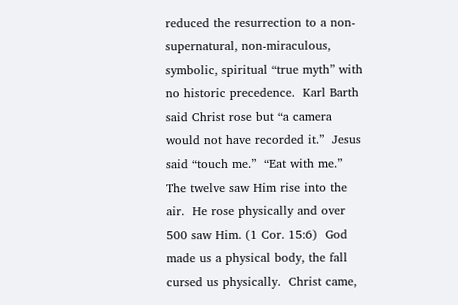reduced the resurrection to a non-supernatural, non-miraculous, symbolic, spiritual “true myth” with no historic precedence.  Karl Barth said Christ rose but “a camera would not have recorded it.”  Jesus said “touch me.”  “Eat with me.”  The twelve saw Him rise into the air.  He rose physically and over 500 saw Him. (1 Cor. 15:6)  God made us a physical body, the fall cursed us physically.  Christ came,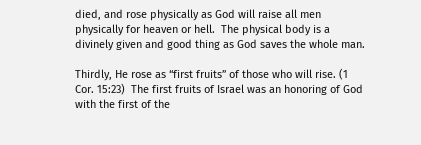died, and rose physically as God will raise all men physically for heaven or hell.  The physical body is a divinely given and good thing as God saves the whole man.

Thirdly, He rose as “first fruits” of those who will rise. (1 Cor. 15:23)  The first fruits of Israel was an honoring of God with the first of the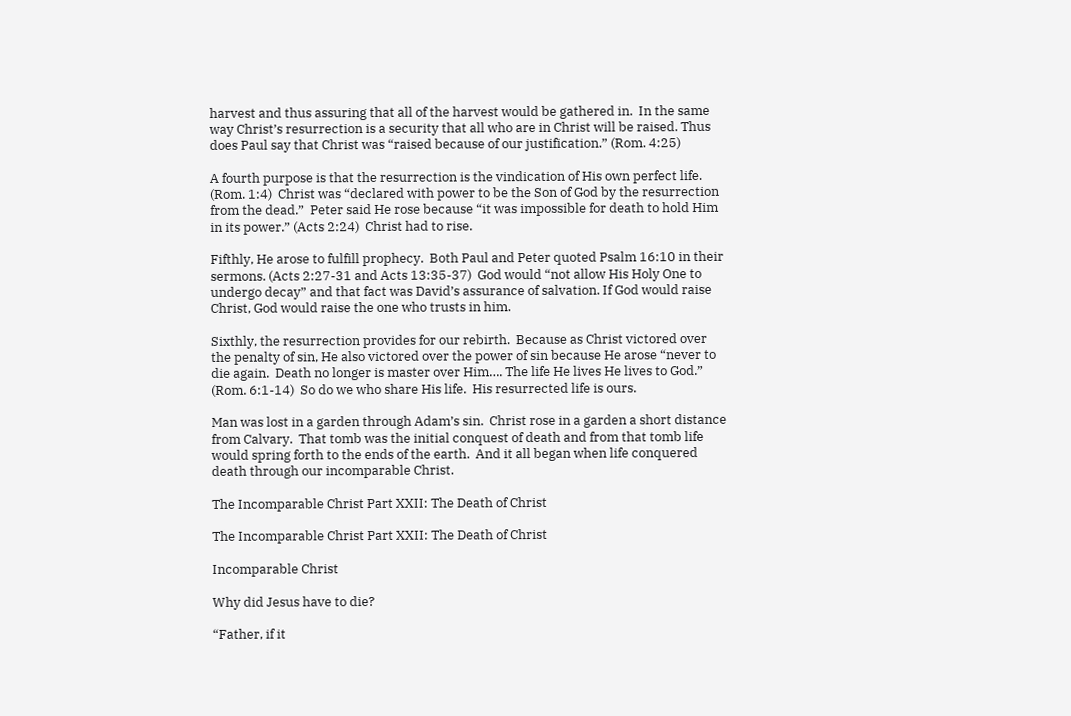harvest and thus assuring that all of the harvest would be gathered in.  In the same way Christ’s resurrection is a security that all who are in Christ will be raised. Thus does Paul say that Christ was “raised because of our justification.” (Rom. 4:25)

A fourth purpose is that the resurrection is the vindication of His own perfect life. (Rom. 1:4)  Christ was “declared with power to be the Son of God by the resurrection from the dead.”  Peter said He rose because “it was impossible for death to hold Him in its power.” (Acts 2:24)  Christ had to rise.

Fifthly, He arose to fulfill prophecy.  Both Paul and Peter quoted Psalm 16:10 in their sermons. (Acts 2:27-31 and Acts 13:35-37)  God would “not allow His Holy One to undergo decay” and that fact was David’s assurance of salvation. If God would raise Christ, God would raise the one who trusts in him.

Sixthly, the resurrection provides for our rebirth.  Because as Christ victored over the penalty of sin, He also victored over the power of sin because He arose “never to die again.  Death no longer is master over Him…. The life He lives He lives to God.” (Rom. 6:1-14)  So do we who share His life.  His resurrected life is ours.

Man was lost in a garden through Adam’s sin.  Christ rose in a garden a short distance from Calvary.  That tomb was the initial conquest of death and from that tomb life would spring forth to the ends of the earth.  And it all began when life conquered death through our incomparable Christ.

The Incomparable Christ Part XXII: The Death of Christ

The Incomparable Christ Part XXII: The Death of Christ

Incomparable Christ

Why did Jesus have to die?

“Father, if it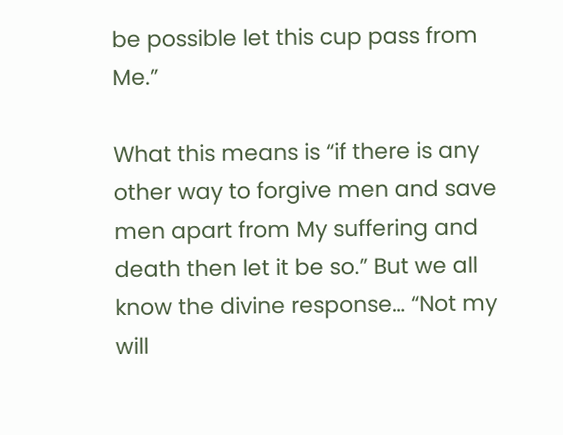be possible let this cup pass from Me.”

What this means is “if there is any other way to forgive men and save men apart from My suffering and death then let it be so.” But we all know the divine response… “Not my will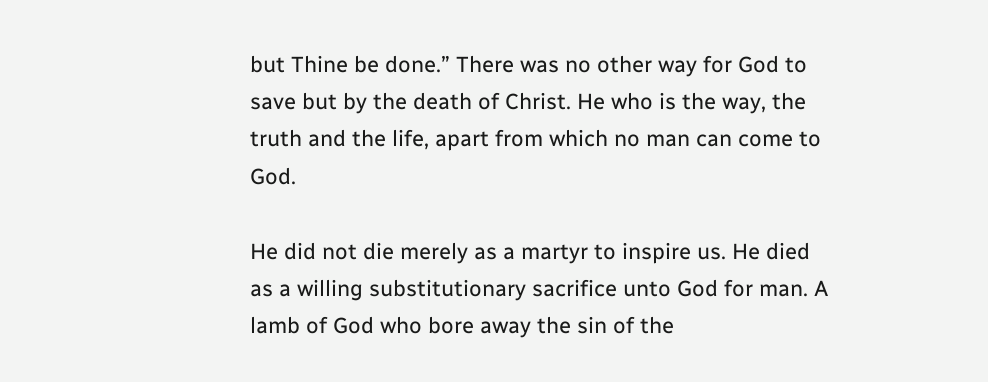but Thine be done.” There was no other way for God to save but by the death of Christ. He who is the way, the truth and the life, apart from which no man can come to God.

He did not die merely as a martyr to inspire us. He died as a willing substitutionary sacrifice unto God for man. A lamb of God who bore away the sin of the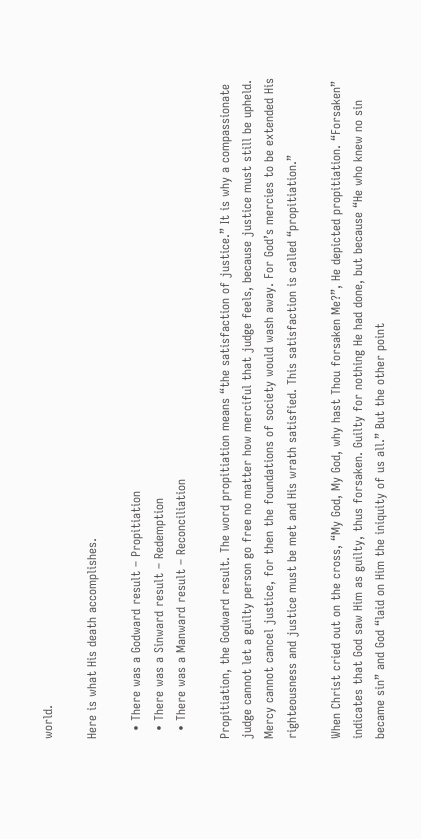world.

Here is what His death accomplishes.

  • There was a Godward result – Propitiation
  • There was a Sinward result – Redemption
  • There was a Manward result – Reconciliation

Propitiation, the Godward result. The word propitiation means “the satisfaction of justice.” It is why a compassionate judge cannot let a guilty person go free no matter how merciful that judge feels, because justice must still be upheld. Mercy cannot cancel justice, for then the foundations of society would wash away. For God’s mercies to be extended His righteousness and justice must be met and His wrath satisfied. This satisfaction is called “propitiation.”

When Christ cried out on the cross, “My God, My God, why hast Thou forsaken Me?”, He depicted propitiation. “Forsaken” indicates that God saw Him as guilty, thus forsaken. Guilty for nothing He had done, but because “He who knew no sin became sin” and God “laid on Him the iniquity of us all.” But the other point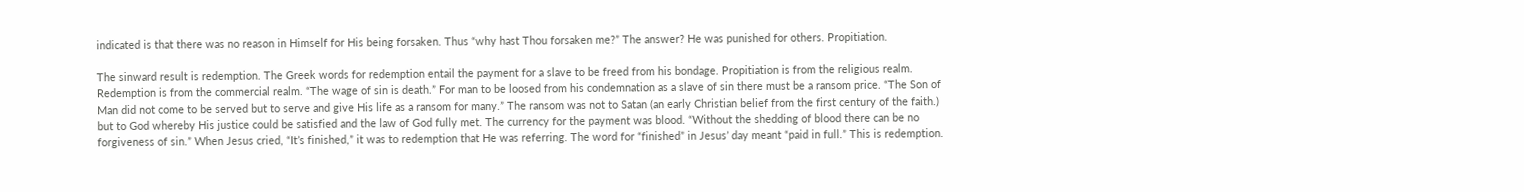indicated is that there was no reason in Himself for His being forsaken. Thus “why hast Thou forsaken me?” The answer? He was punished for others. Propitiation.

The sinward result is redemption. The Greek words for redemption entail the payment for a slave to be freed from his bondage. Propitiation is from the religious realm. Redemption is from the commercial realm. “The wage of sin is death.” For man to be loosed from his condemnation as a slave of sin there must be a ransom price. “The Son of Man did not come to be served but to serve and give His life as a ransom for many.” The ransom was not to Satan (an early Christian belief from the first century of the faith.) but to God whereby His justice could be satisfied and the law of God fully met. The currency for the payment was blood. “Without the shedding of blood there can be no forgiveness of sin.” When Jesus cried, “It’s finished,” it was to redemption that He was referring. The word for “finished” in Jesus’ day meant “paid in full.” This is redemption.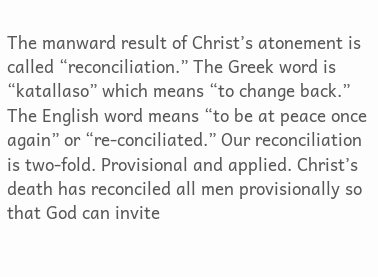The manward result of Christ’s atonement is called “reconciliation.” The Greek word is “katallaso” which means “to change back.” The English word means “to be at peace once again” or “re-conciliated.” Our reconciliation is two-fold. Provisional and applied. Christ’s death has reconciled all men provisionally so that God can invite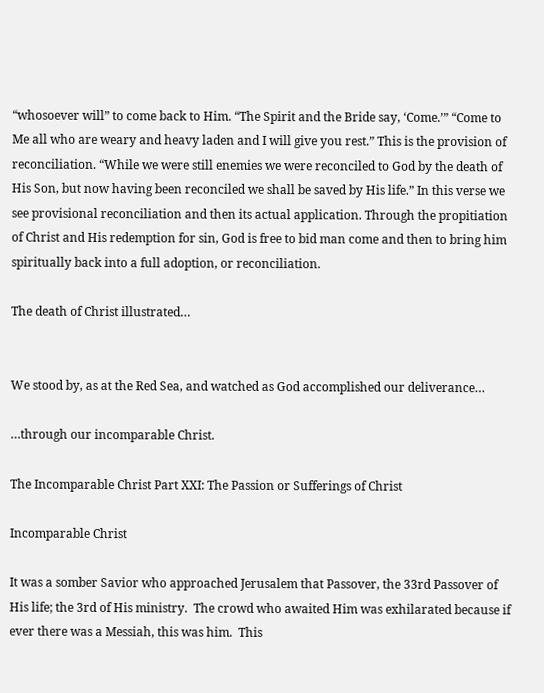“whosoever will” to come back to Him. “The Spirit and the Bride say, ‘Come.’” “Come to Me all who are weary and heavy laden and I will give you rest.” This is the provision of reconciliation. “While we were still enemies we were reconciled to God by the death of His Son, but now having been reconciled we shall be saved by His life.” In this verse we see provisional reconciliation and then its actual application. Through the propitiation of Christ and His redemption for sin, God is free to bid man come and then to bring him spiritually back into a full adoption, or reconciliation.

The death of Christ illustrated…


We stood by, as at the Red Sea, and watched as God accomplished our deliverance…

…through our incomparable Christ.

The Incomparable Christ Part XXI: The Passion or Sufferings of Christ

Incomparable Christ

It was a somber Savior who approached Jerusalem that Passover, the 33rd Passover of His life; the 3rd of His ministry.  The crowd who awaited Him was exhilarated because if ever there was a Messiah, this was him.  This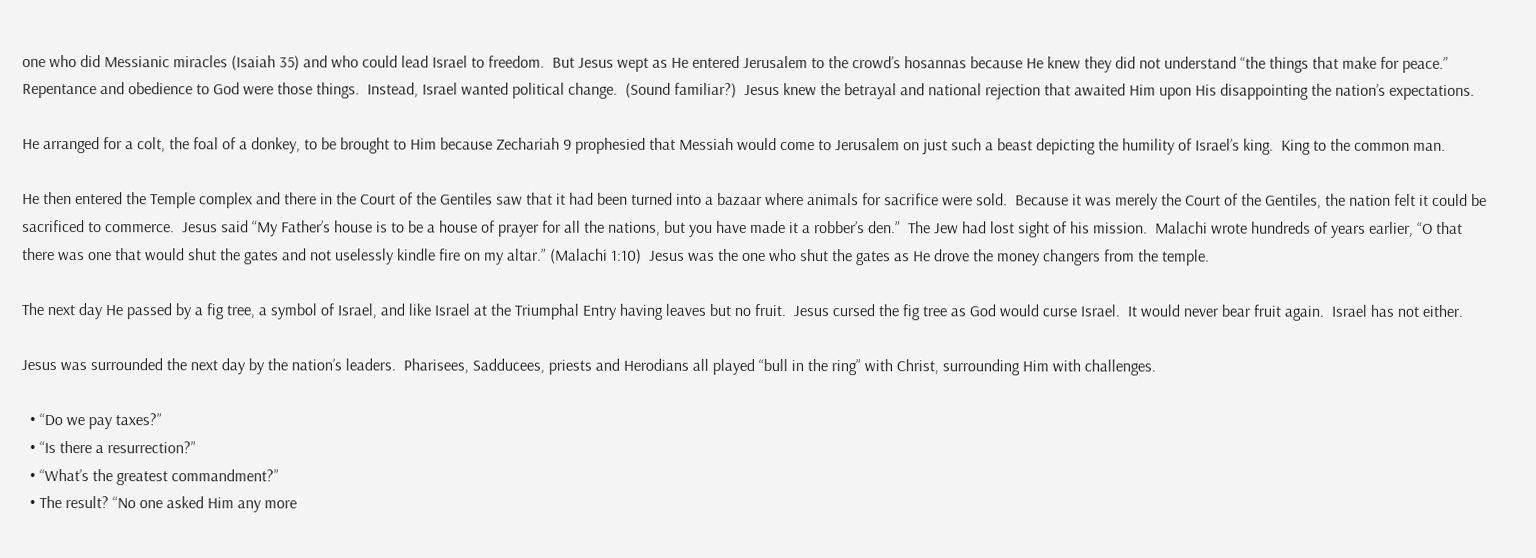one who did Messianic miracles (Isaiah 35) and who could lead Israel to freedom.  But Jesus wept as He entered Jerusalem to the crowd’s hosannas because He knew they did not understand “the things that make for peace.”  Repentance and obedience to God were those things.  Instead, Israel wanted political change.  (Sound familiar?)  Jesus knew the betrayal and national rejection that awaited Him upon His disappointing the nation’s expectations.

He arranged for a colt, the foal of a donkey, to be brought to Him because Zechariah 9 prophesied that Messiah would come to Jerusalem on just such a beast depicting the humility of Israel’s king.  King to the common man.

He then entered the Temple complex and there in the Court of the Gentiles saw that it had been turned into a bazaar where animals for sacrifice were sold.  Because it was merely the Court of the Gentiles, the nation felt it could be sacrificed to commerce.  Jesus said “My Father’s house is to be a house of prayer for all the nations, but you have made it a robber’s den.”  The Jew had lost sight of his mission.  Malachi wrote hundreds of years earlier, “O that there was one that would shut the gates and not uselessly kindle fire on my altar.” (Malachi 1:10)  Jesus was the one who shut the gates as He drove the money changers from the temple.

The next day He passed by a fig tree, a symbol of Israel, and like Israel at the Triumphal Entry having leaves but no fruit.  Jesus cursed the fig tree as God would curse Israel.  It would never bear fruit again.  Israel has not either.

Jesus was surrounded the next day by the nation’s leaders.  Pharisees, Sadducees, priests and Herodians all played “bull in the ring” with Christ, surrounding Him with challenges.

  • “Do we pay taxes?”
  • “Is there a resurrection?”
  • “What’s the greatest commandment?”
  • The result? “No one asked Him any more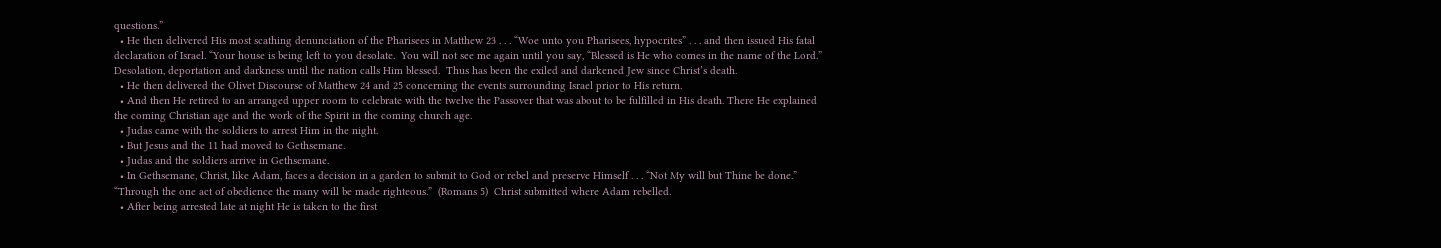questions.”
  • He then delivered His most scathing denunciation of the Pharisees in Matthew 23 . . . “Woe unto you Pharisees, hypocrites” . . . and then issued His fatal declaration of Israel. “Your house is being left to you desolate.  You will not see me again until you say, “Blessed is He who comes in the name of the Lord.”  Desolation, deportation and darkness until the nation calls Him blessed.  Thus has been the exiled and darkened Jew since Christ’s death.
  • He then delivered the Olivet Discourse of Matthew 24 and 25 concerning the events surrounding Israel prior to His return.
  • And then He retired to an arranged upper room to celebrate with the twelve the Passover that was about to be fulfilled in His death. There He explained the coming Christian age and the work of the Spirit in the coming church age.
  • Judas came with the soldiers to arrest Him in the night.
  • But Jesus and the 11 had moved to Gethsemane.
  • Judas and the soldiers arrive in Gethsemane.
  • In Gethsemane, Christ, like Adam, faces a decision in a garden to submit to God or rebel and preserve Himself . . . “Not My will but Thine be done.”  “Through the one act of obedience the many will be made righteous.”  (Romans 5)  Christ submitted where Adam rebelled.
  • After being arrested late at night He is taken to the first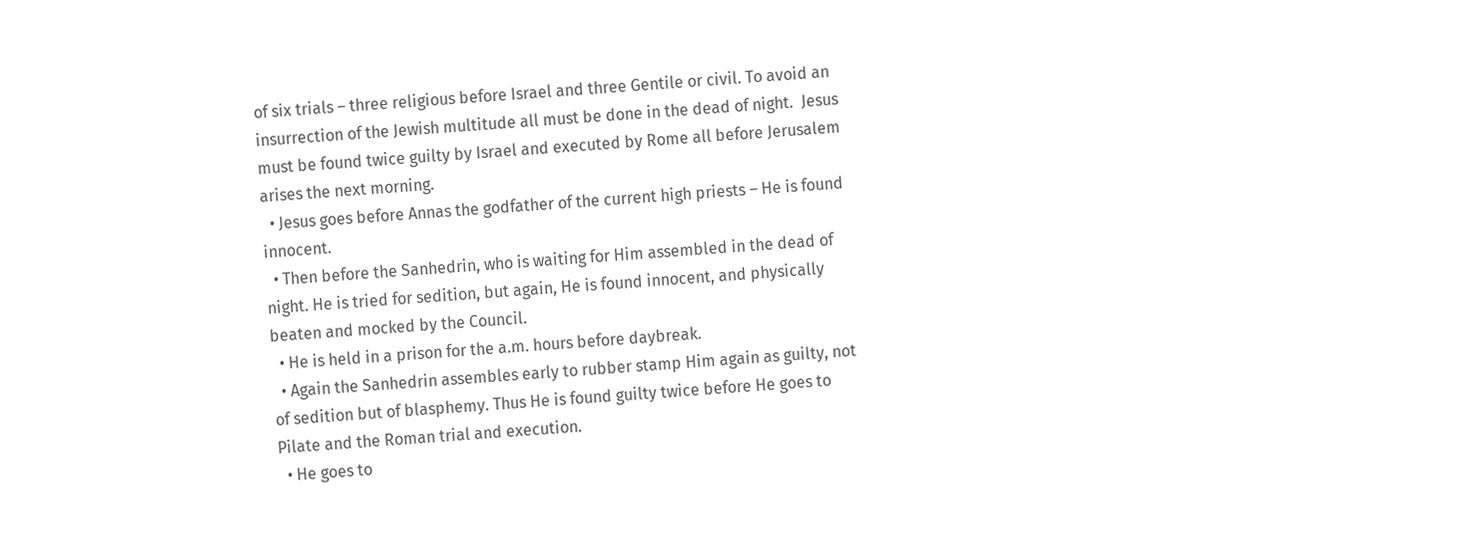of six trials – three religious before Israel and three Gentile or civil. To avoid an insurrection of the Jewish multitude all must be done in the dead of night.  Jesus must be found twice guilty by Israel and executed by Rome all before Jerusalem arises the next morning.
  • Jesus goes before Annas the godfather of the current high priests – He is found innocent.
  • Then before the Sanhedrin, who is waiting for Him assembled in the dead of night. He is tried for sedition, but again, He is found innocent, and physically beaten and mocked by the Council.
  • He is held in a prison for the a.m. hours before daybreak.
  • Again the Sanhedrin assembles early to rubber stamp Him again as guilty, not of sedition but of blasphemy. Thus He is found guilty twice before He goes to Pilate and the Roman trial and execution.
  • He goes to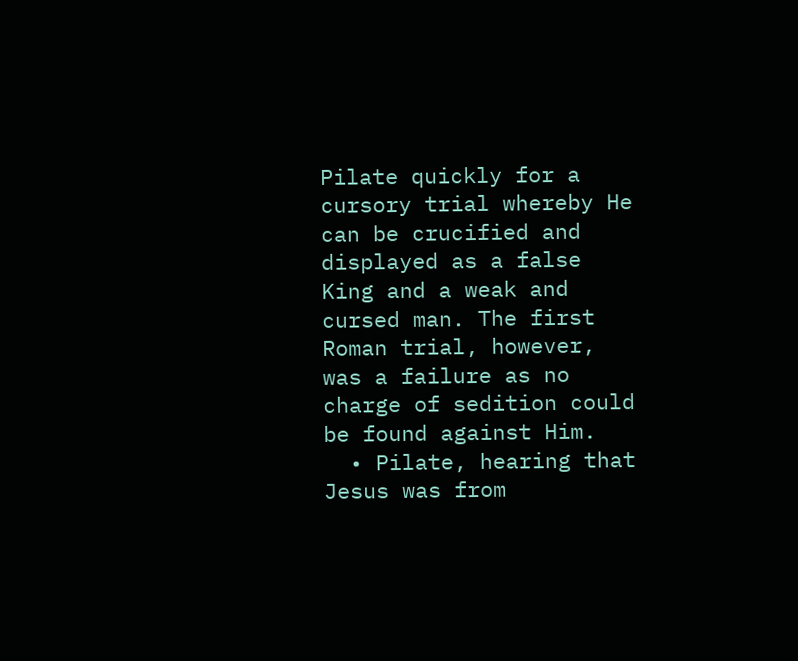Pilate quickly for a cursory trial whereby He can be crucified and displayed as a false King and a weak and cursed man. The first Roman trial, however, was a failure as no charge of sedition could be found against Him.
  • Pilate, hearing that Jesus was from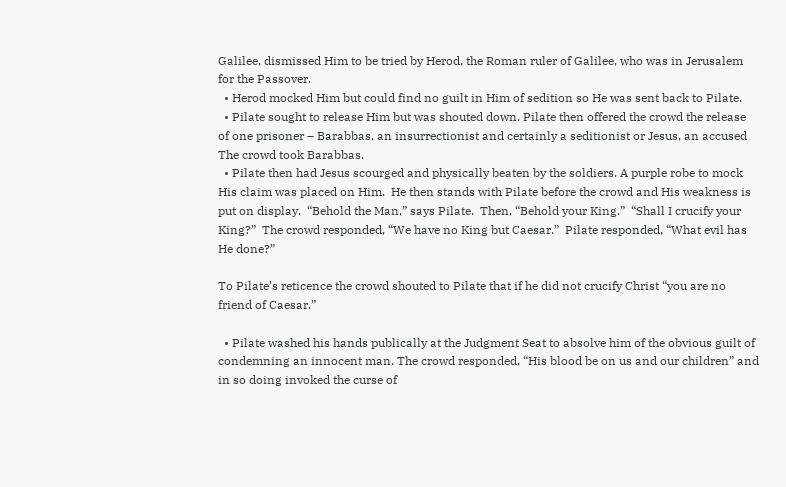Galilee, dismissed Him to be tried by Herod, the Roman ruler of Galilee, who was in Jerusalem for the Passover.
  • Herod mocked Him but could find no guilt in Him of sedition so He was sent back to Pilate.
  • Pilate sought to release Him but was shouted down. Pilate then offered the crowd the release of one prisoner – Barabbas, an insurrectionist and certainly a seditionist or Jesus, an accused  The crowd took Barabbas.
  • Pilate then had Jesus scourged and physically beaten by the soldiers. A purple robe to mock His claim was placed on Him.  He then stands with Pilate before the crowd and His weakness is put on display.  “Behold the Man,” says Pilate.  Then, “Behold your King.”  “Shall I crucify your King?”  The crowd responded, “We have no King but Caesar.”  Pilate responded, “What evil has He done?”

To Pilate’s reticence the crowd shouted to Pilate that if he did not crucify Christ “you are no friend of Caesar.”

  • Pilate washed his hands publically at the Judgment Seat to absolve him of the obvious guilt of condemning an innocent man. The crowd responded, “His blood be on us and our children” and in so doing invoked the curse of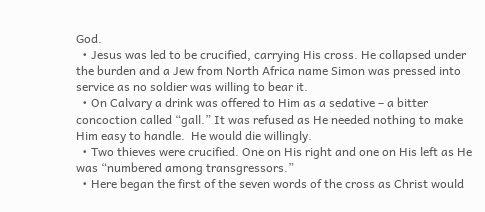God.
  • Jesus was led to be crucified, carrying His cross. He collapsed under the burden and a Jew from North Africa name Simon was pressed into service as no soldier was willing to bear it.
  • On Calvary a drink was offered to Him as a sedative – a bitter concoction called “gall.” It was refused as He needed nothing to make Him easy to handle.  He would die willingly.
  • Two thieves were crucified. One on His right and one on His left as He was “numbered among transgressors.”
  • Here began the first of the seven words of the cross as Christ would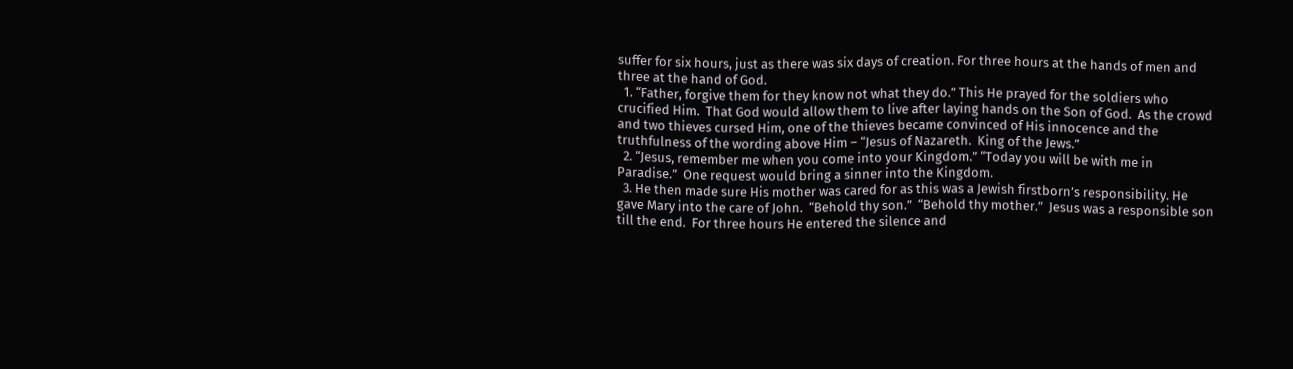suffer for six hours, just as there was six days of creation. For three hours at the hands of men and three at the hand of God.
  1. “Father, forgive them for they know not what they do.” This He prayed for the soldiers who crucified Him.  That God would allow them to live after laying hands on the Son of God.  As the crowd and two thieves cursed Him, one of the thieves became convinced of His innocence and the truthfulness of the wording above Him – “Jesus of Nazareth.  King of the Jews.”
  2. “Jesus, remember me when you come into your Kingdom.” “Today you will be with me in Paradise.”  One request would bring a sinner into the Kingdom.
  3. He then made sure His mother was cared for as this was a Jewish firstborn’s responsibility. He gave Mary into the care of John.  “Behold thy son.”  “Behold thy mother.”  Jesus was a responsible son till the end.  For three hours He entered the silence and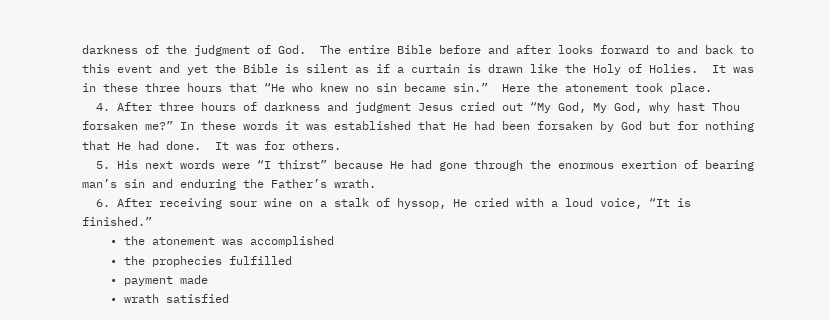darkness of the judgment of God.  The entire Bible before and after looks forward to and back to this event and yet the Bible is silent as if a curtain is drawn like the Holy of Holies.  It was in these three hours that “He who knew no sin became sin.”  Here the atonement took place.
  4. After three hours of darkness and judgment Jesus cried out “My God, My God, why hast Thou forsaken me?” In these words it was established that He had been forsaken by God but for nothing that He had done.  It was for others.
  5. His next words were “I thirst” because He had gone through the enormous exertion of bearing man’s sin and enduring the Father’s wrath.
  6. After receiving sour wine on a stalk of hyssop, He cried with a loud voice, “It is finished.”
    • the atonement was accomplished
    • the prophecies fulfilled
    • payment made
    • wrath satisfied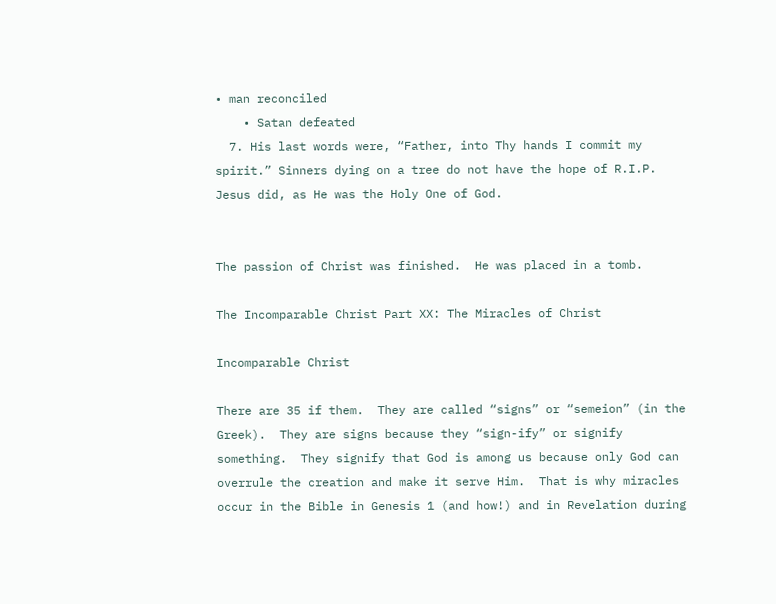• man reconciled
    • Satan defeated
  7. His last words were, “Father, into Thy hands I commit my spirit.” Sinners dying on a tree do not have the hope of R.I.P.  Jesus did, as He was the Holy One of God.


The passion of Christ was finished.  He was placed in a tomb.

The Incomparable Christ Part XX: The Miracles of Christ

Incomparable Christ

There are 35 if them.  They are called “signs” or “semeion” (in the Greek).  They are signs because they “sign-ify” or signify something.  They signify that God is among us because only God can overrule the creation and make it serve Him.  That is why miracles occur in the Bible in Genesis 1 (and how!) and in Revelation during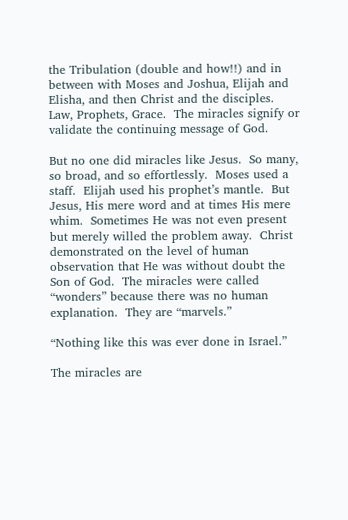the Tribulation (double and how!!) and in between with Moses and Joshua, Elijah and Elisha, and then Christ and the disciples.  Law, Prophets, Grace.  The miracles signify or validate the continuing message of God.

But no one did miracles like Jesus.  So many, so broad, and so effortlessly.  Moses used a staff.  Elijah used his prophet’s mantle.  But Jesus, His mere word and at times His mere whim.  Sometimes He was not even present but merely willed the problem away.  Christ demonstrated on the level of human observation that He was without doubt the Son of God.  The miracles were called “wonders” because there was no human explanation.  They are “marvels.”

“Nothing like this was ever done in Israel.”

The miracles are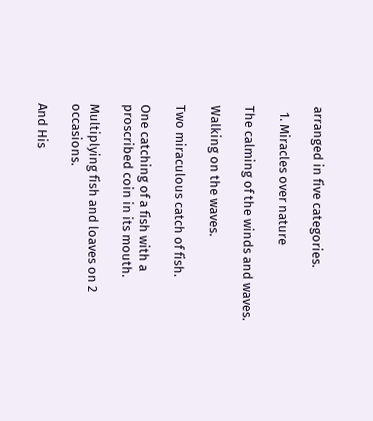arranged in five categories.

  1. Miracles over nature

The calming of the winds and waves.

Walking on the waves.

Two miraculous catch of fish.

One catching of a fish with a proscribed coin in its mouth.

Multiplying fish and loaves on 2 occasions.

And His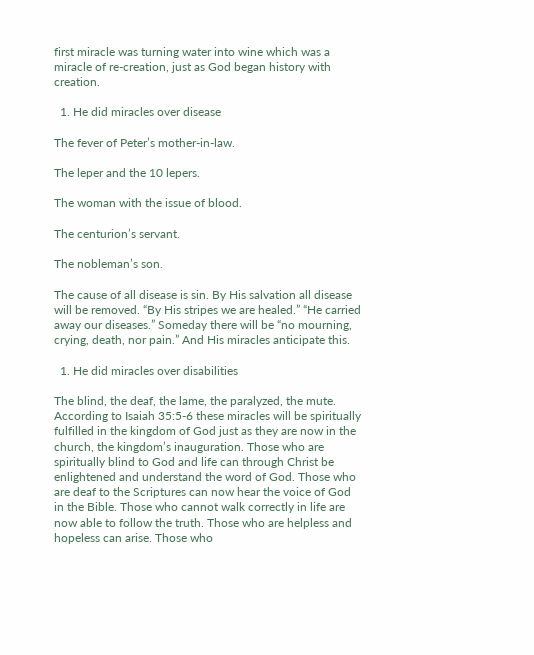first miracle was turning water into wine which was a miracle of re-creation, just as God began history with creation.

  1. He did miracles over disease

The fever of Peter’s mother-in-law.

The leper and the 10 lepers.

The woman with the issue of blood.

The centurion’s servant.

The nobleman’s son.

The cause of all disease is sin. By His salvation all disease will be removed. “By His stripes we are healed.” “He carried away our diseases.” Someday there will be “no mourning, crying, death, nor pain.” And His miracles anticipate this.

  1. He did miracles over disabilities

The blind, the deaf, the lame, the paralyzed, the mute. According to Isaiah 35:5-6 these miracles will be spiritually fulfilled in the kingdom of God just as they are now in the church, the kingdom’s inauguration. Those who are spiritually blind to God and life can through Christ be enlightened and understand the word of God. Those who are deaf to the Scriptures can now hear the voice of God in the Bible. Those who cannot walk correctly in life are now able to follow the truth. Those who are helpless and hopeless can arise. Those who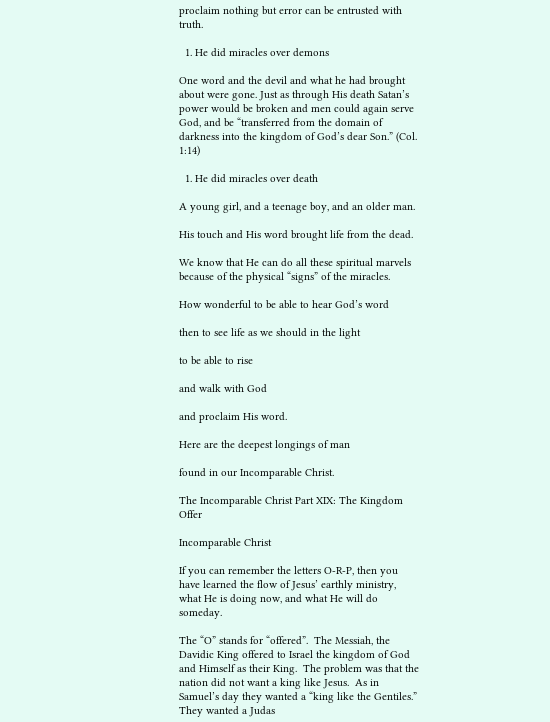proclaim nothing but error can be entrusted with truth.

  1. He did miracles over demons

One word and the devil and what he had brought about were gone. Just as through His death Satan’s power would be broken and men could again serve God, and be “transferred from the domain of darkness into the kingdom of God’s dear Son.” (Col. 1:14)

  1. He did miracles over death

A young girl, and a teenage boy, and an older man.

His touch and His word brought life from the dead.

We know that He can do all these spiritual marvels because of the physical “signs” of the miracles.

How wonderful to be able to hear God’s word

then to see life as we should in the light

to be able to rise

and walk with God

and proclaim His word.

Here are the deepest longings of man

found in our Incomparable Christ.

The Incomparable Christ Part XIX: The Kingdom Offer

Incomparable Christ

If you can remember the letters O-R-P, then you have learned the flow of Jesus’ earthly ministry, what He is doing now, and what He will do someday.

The “O” stands for “offered”.  The Messiah, the Davidic King offered to Israel the kingdom of God and Himself as their King.  The problem was that the nation did not want a king like Jesus.  As in Samuel’s day they wanted a “king like the Gentiles.”  They wanted a Judas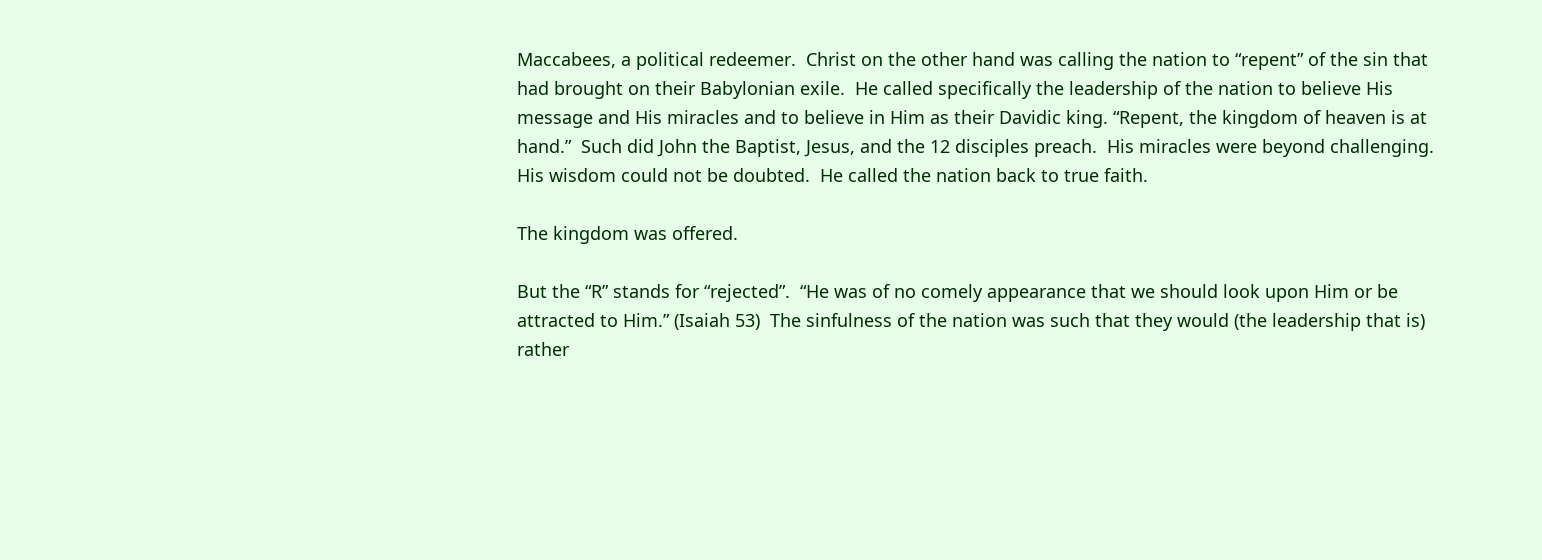Maccabees, a political redeemer.  Christ on the other hand was calling the nation to “repent” of the sin that had brought on their Babylonian exile.  He called specifically the leadership of the nation to believe His message and His miracles and to believe in Him as their Davidic king. “Repent, the kingdom of heaven is at hand.”  Such did John the Baptist, Jesus, and the 12 disciples preach.  His miracles were beyond challenging. His wisdom could not be doubted.  He called the nation back to true faith.

The kingdom was offered.

But the “R” stands for “rejected”.  “He was of no comely appearance that we should look upon Him or be attracted to Him.” (Isaiah 53)  The sinfulness of the nation was such that they would (the leadership that is) rather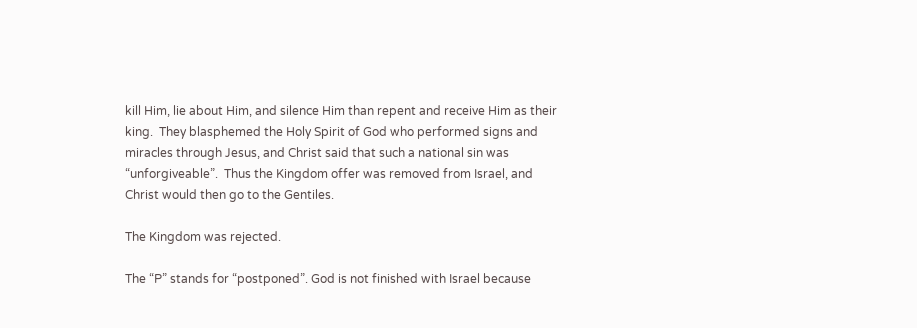kill Him, lie about Him, and silence Him than repent and receive Him as their king.  They blasphemed the Holy Spirit of God who performed signs and miracles through Jesus, and Christ said that such a national sin was “unforgiveable”.  Thus the Kingdom offer was removed from Israel, and Christ would then go to the Gentiles.

The Kingdom was rejected.

The “P” stands for “postponed”. God is not finished with Israel because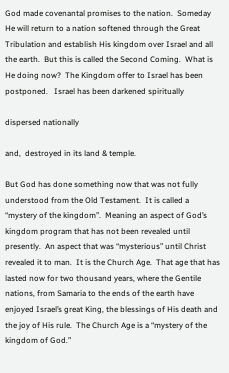God made covenantal promises to the nation.  Someday He will return to a nation softened through the Great Tribulation and establish His kingdom over Israel and all the earth.  But this is called the Second Coming.  What is He doing now?  The Kingdom offer to Israel has been postponed.   Israel has been darkened spiritually

dispersed nationally

and,  destroyed in its land & temple.

But God has done something now that was not fully understood from the Old Testament.  It is called a “mystery of the kingdom”.  Meaning an aspect of God’s kingdom program that has not been revealed until presently.  An aspect that was “mysterious” until Christ revealed it to man.  It is the Church Age.  That age that has lasted now for two thousand years, where the Gentile nations, from Samaria to the ends of the earth have enjoyed Israel’s great King, the blessings of His death and the joy of His rule.  The Church Age is a “mystery of the kingdom of God.”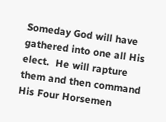Someday God will have gathered into one all His elect.  He will rapture them and then command His Four Horsemen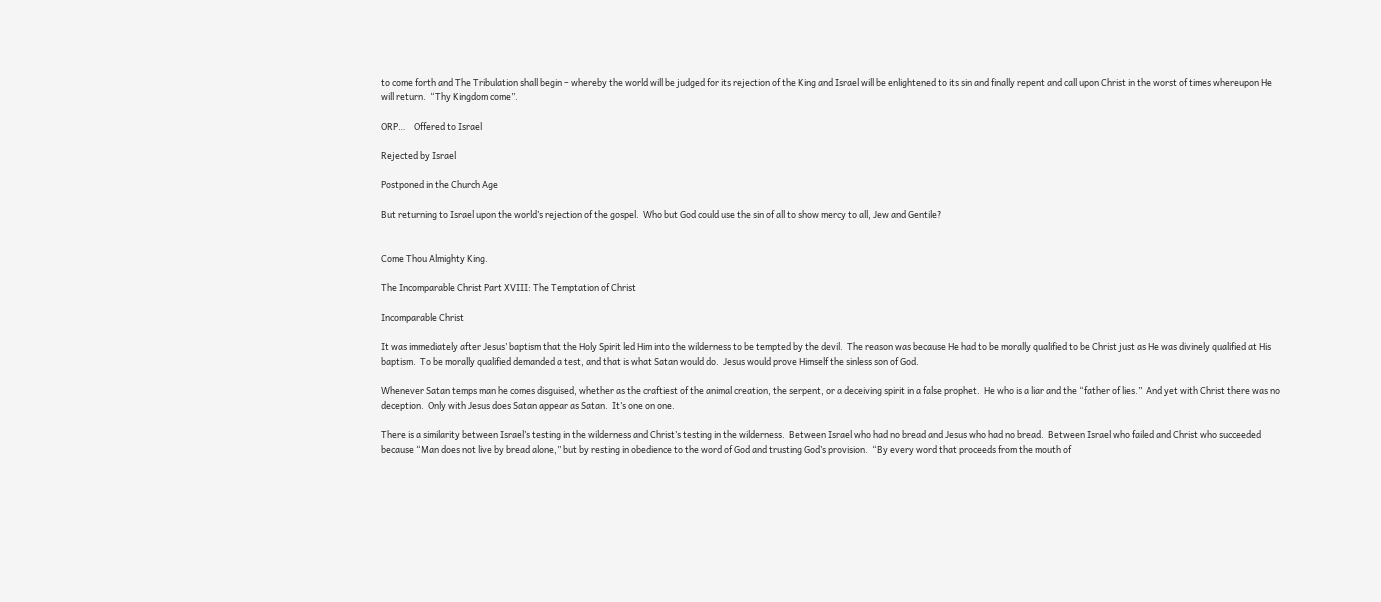to come forth and The Tribulation shall begin – whereby the world will be judged for its rejection of the King and Israel will be enlightened to its sin and finally repent and call upon Christ in the worst of times whereupon He will return.  “Thy Kingdom come”.

ORP…    Offered to Israel

Rejected by Israel

Postponed in the Church Age

But returning to Israel upon the world’s rejection of the gospel.  Who but God could use the sin of all to show mercy to all, Jew and Gentile?


Come Thou Almighty King.

The Incomparable Christ Part XVIII: The Temptation of Christ

Incomparable Christ

It was immediately after Jesus’ baptism that the Holy Spirit led Him into the wilderness to be tempted by the devil.  The reason was because He had to be morally qualified to be Christ just as He was divinely qualified at His baptism.  To be morally qualified demanded a test, and that is what Satan would do.  Jesus would prove Himself the sinless son of God.

Whenever Satan temps man he comes disguised, whether as the craftiest of the animal creation, the serpent, or a deceiving spirit in a false prophet.  He who is a liar and the “father of lies.”  And yet with Christ there was no deception.  Only with Jesus does Satan appear as Satan.  It’s one on one.

There is a similarity between Israel’s testing in the wilderness and Christ’s testing in the wilderness.  Between Israel who had no bread and Jesus who had no bread.  Between Israel who failed and Christ who succeeded because “Man does not live by bread alone,” but by resting in obedience to the word of God and trusting God’s provision.  “By every word that proceeds from the mouth of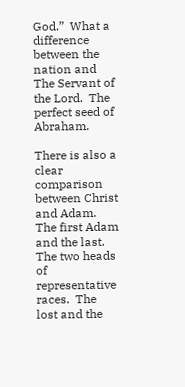God.”  What a difference between the nation and The Servant of the Lord.  The perfect seed of Abraham.

There is also a clear comparison between Christ and Adam.  The first Adam and the last.  The two heads of representative races.  The lost and the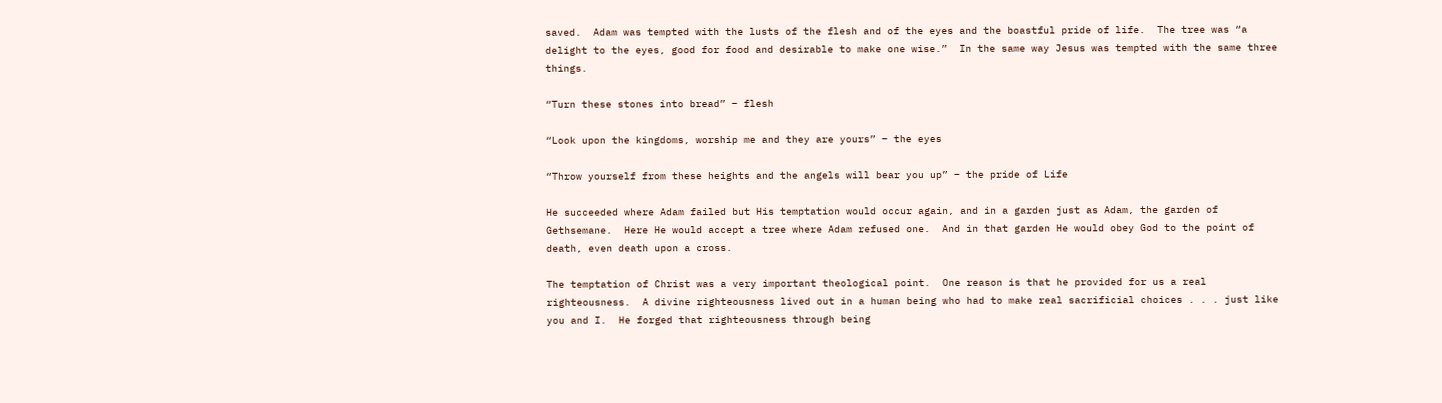saved.  Adam was tempted with the lusts of the flesh and of the eyes and the boastful pride of life.  The tree was “a delight to the eyes, good for food and desirable to make one wise.”  In the same way Jesus was tempted with the same three things.

“Turn these stones into bread” – flesh

“Look upon the kingdoms, worship me and they are yours” – the eyes

“Throw yourself from these heights and the angels will bear you up” – the pride of Life

He succeeded where Adam failed but His temptation would occur again, and in a garden just as Adam, the garden of Gethsemane.  Here He would accept a tree where Adam refused one.  And in that garden He would obey God to the point of death, even death upon a cross.

The temptation of Christ was a very important theological point.  One reason is that he provided for us a real righteousness.  A divine righteousness lived out in a human being who had to make real sacrificial choices . . . just like you and I.  He forged that righteousness through being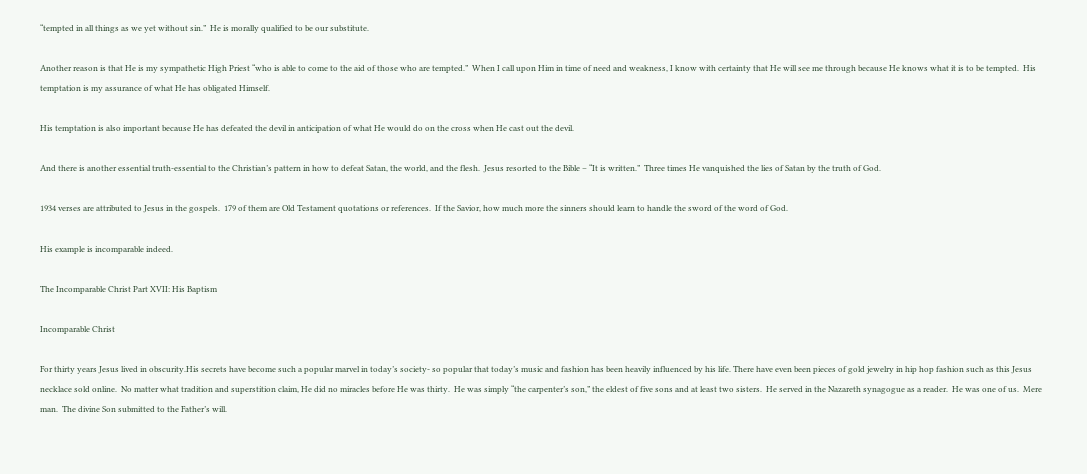“tempted in all things as we yet without sin.”  He is morally qualified to be our substitute.

Another reason is that He is my sympathetic High Priest “who is able to come to the aid of those who are tempted.”  When I call upon Him in time of need and weakness, I know with certainty that He will see me through because He knows what it is to be tempted.  His temptation is my assurance of what He has obligated Himself.

His temptation is also important because He has defeated the devil in anticipation of what He would do on the cross when He cast out the devil.

And there is another essential truth-essential to the Christian’s pattern in how to defeat Satan, the world, and the flesh.  Jesus resorted to the Bible – “It is written.”  Three times He vanquished the lies of Satan by the truth of God.

1934 verses are attributed to Jesus in the gospels.  179 of them are Old Testament quotations or references.  If the Savior, how much more the sinners should learn to handle the sword of the word of God.

His example is incomparable indeed.

The Incomparable Christ Part XVII: His Baptism

Incomparable Christ

For thirty years Jesus lived in obscurity.His secrets have become such a popular marvel in today’s society- so popular that today’s music and fashion has been heavily influenced by his life. There have even been pieces of gold jewelry in hip hop fashion such as this Jesus necklace sold online.  No matter what tradition and superstition claim, He did no miracles before He was thirty.  He was simply “the carpenter’s son,” the eldest of five sons and at least two sisters.  He served in the Nazareth synagogue as a reader.  He was one of us.  Mere man.  The divine Son submitted to the Father’s will.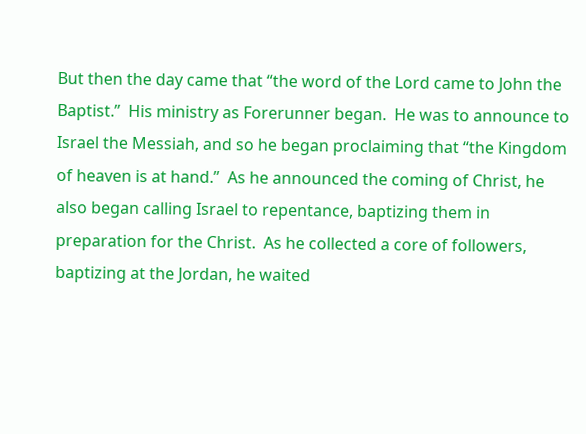But then the day came that “the word of the Lord came to John the Baptist.”  His ministry as Forerunner began.  He was to announce to Israel the Messiah, and so he began proclaiming that “the Kingdom of heaven is at hand.”  As he announced the coming of Christ, he also began calling Israel to repentance, baptizing them in preparation for the Christ.  As he collected a core of followers, baptizing at the Jordan, he waited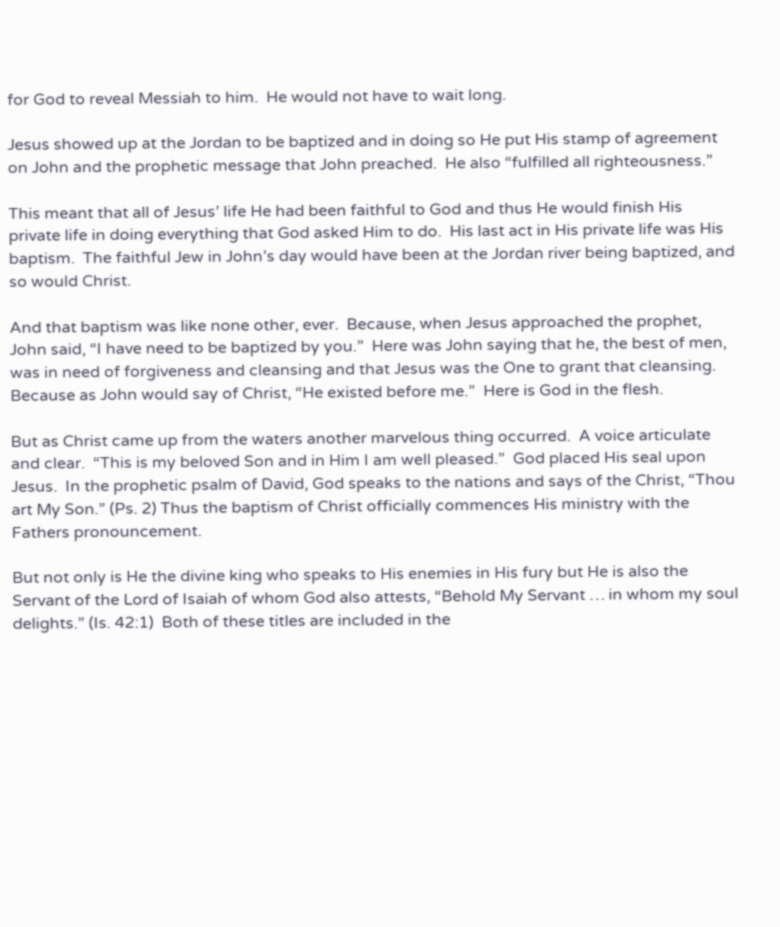for God to reveal Messiah to him.  He would not have to wait long.

Jesus showed up at the Jordan to be baptized and in doing so He put His stamp of agreement on John and the prophetic message that John preached.  He also “fulfilled all righteousness.”

This meant that all of Jesus’ life He had been faithful to God and thus He would finish His private life in doing everything that God asked Him to do.  His last act in His private life was His baptism.  The faithful Jew in John’s day would have been at the Jordan river being baptized, and so would Christ.

And that baptism was like none other, ever.  Because, when Jesus approached the prophet, John said, “I have need to be baptized by you.”  Here was John saying that he, the best of men, was in need of forgiveness and cleansing and that Jesus was the One to grant that cleansing.  Because as John would say of Christ, “He existed before me.”  Here is God in the flesh.

But as Christ came up from the waters another marvelous thing occurred.  A voice articulate and clear.  “This is my beloved Son and in Him I am well pleased.”  God placed His seal upon Jesus.  In the prophetic psalm of David, God speaks to the nations and says of the Christ, “Thou art My Son.” (Ps. 2) Thus the baptism of Christ officially commences His ministry with the Fathers pronouncement.

But not only is He the divine king who speaks to His enemies in His fury but He is also the Servant of the Lord of Isaiah of whom God also attests, “Behold My Servant … in whom my soul delights.” (Is. 42:1)  Both of these titles are included in the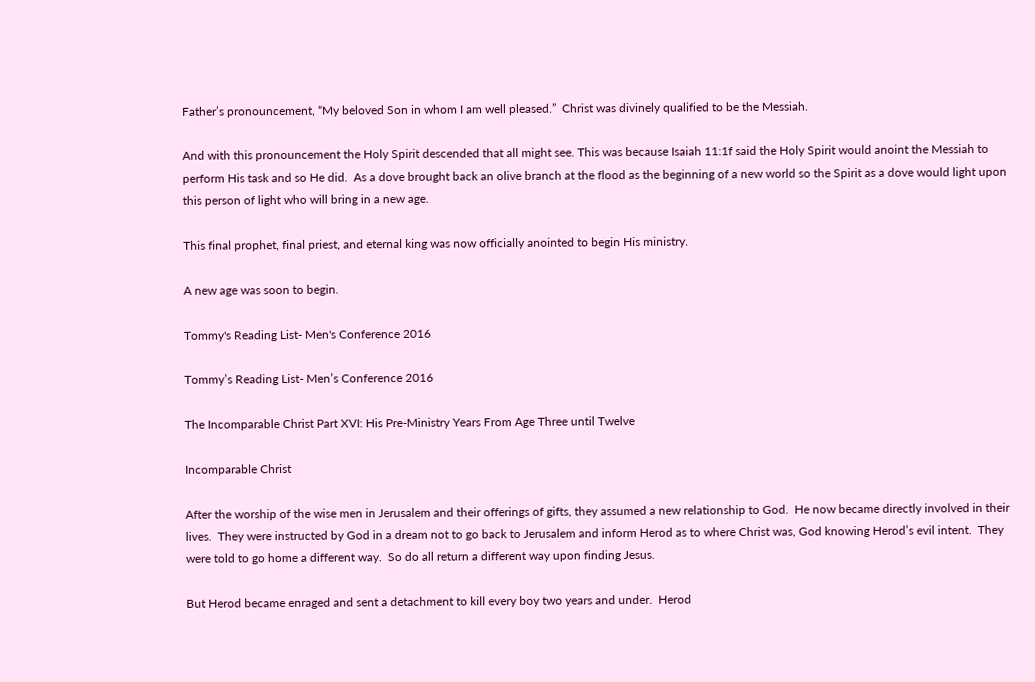Father’s pronouncement, “My beloved Son in whom I am well pleased.”  Christ was divinely qualified to be the Messiah.

And with this pronouncement the Holy Spirit descended that all might see. This was because Isaiah 11:1f said the Holy Spirit would anoint the Messiah to perform His task and so He did.  As a dove brought back an olive branch at the flood as the beginning of a new world so the Spirit as a dove would light upon this person of light who will bring in a new age.

This final prophet, final priest, and eternal king was now officially anointed to begin His ministry.

A new age was soon to begin.

Tommy's Reading List- Men's Conference 2016

Tommy’s Reading List- Men’s Conference 2016

The Incomparable Christ Part XVI: His Pre-Ministry Years From Age Three until Twelve

Incomparable Christ

After the worship of the wise men in Jerusalem and their offerings of gifts, they assumed a new relationship to God.  He now became directly involved in their lives.  They were instructed by God in a dream not to go back to Jerusalem and inform Herod as to where Christ was, God knowing Herod’s evil intent.  They were told to go home a different way.  So do all return a different way upon finding Jesus.

But Herod became enraged and sent a detachment to kill every boy two years and under.  Herod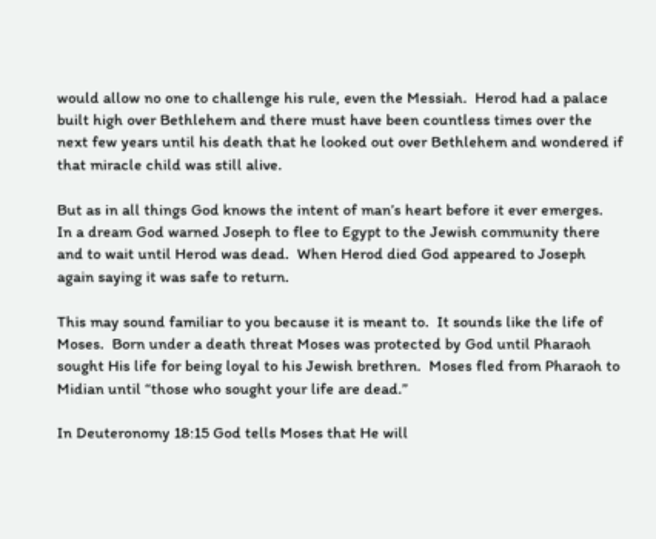would allow no one to challenge his rule, even the Messiah.  Herod had a palace built high over Bethlehem and there must have been countless times over the next few years until his death that he looked out over Bethlehem and wondered if that miracle child was still alive.

But as in all things God knows the intent of man’s heart before it ever emerges.  In a dream God warned Joseph to flee to Egypt to the Jewish community there and to wait until Herod was dead.  When Herod died God appeared to Joseph again saying it was safe to return.

This may sound familiar to you because it is meant to.  It sounds like the life of Moses.  Born under a death threat Moses was protected by God until Pharaoh sought His life for being loyal to his Jewish brethren.  Moses fled from Pharaoh to Midian until “those who sought your life are dead.”

In Deuteronomy 18:15 God tells Moses that He will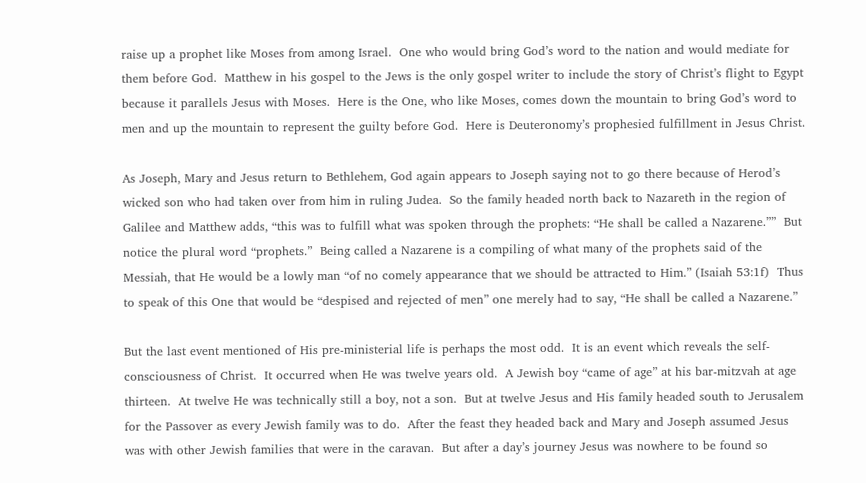raise up a prophet like Moses from among Israel.  One who would bring God’s word to the nation and would mediate for them before God.  Matthew in his gospel to the Jews is the only gospel writer to include the story of Christ’s flight to Egypt because it parallels Jesus with Moses.  Here is the One, who like Moses, comes down the mountain to bring God’s word to men and up the mountain to represent the guilty before God.  Here is Deuteronomy’s prophesied fulfillment in Jesus Christ.

As Joseph, Mary and Jesus return to Bethlehem, God again appears to Joseph saying not to go there because of Herod’s wicked son who had taken over from him in ruling Judea.  So the family headed north back to Nazareth in the region of Galilee and Matthew adds, “this was to fulfill what was spoken through the prophets: “He shall be called a Nazarene.””  But notice the plural word “prophets.”  Being called a Nazarene is a compiling of what many of the prophets said of the Messiah, that He would be a lowly man “of no comely appearance that we should be attracted to Him.” (Isaiah 53:1f)  Thus to speak of this One that would be “despised and rejected of men” one merely had to say, “He shall be called a Nazarene.”

But the last event mentioned of His pre-ministerial life is perhaps the most odd.  It is an event which reveals the self-consciousness of Christ.  It occurred when He was twelve years old.  A Jewish boy “came of age” at his bar-mitzvah at age thirteen.  At twelve He was technically still a boy, not a son.  But at twelve Jesus and His family headed south to Jerusalem for the Passover as every Jewish family was to do.  After the feast they headed back and Mary and Joseph assumed Jesus was with other Jewish families that were in the caravan.  But after a day’s journey Jesus was nowhere to be found so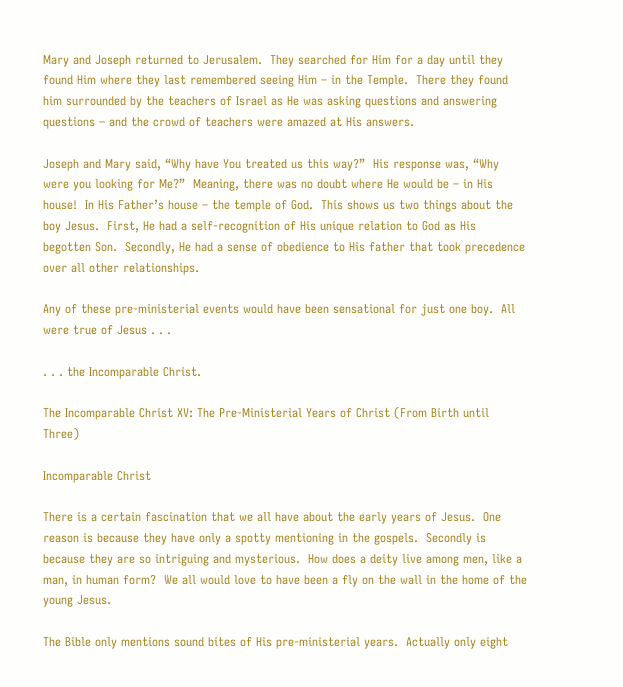Mary and Joseph returned to Jerusalem.  They searched for Him for a day until they found Him where they last remembered seeing Him – in the Temple.  There they found him surrounded by the teachers of Israel as He was asking questions and answering questions – and the crowd of teachers were amazed at His answers.

Joseph and Mary said, “Why have You treated us this way?”  His response was, “Why were you looking for Me?”  Meaning, there was no doubt where He would be – in His house!  In His Father’s house – the temple of God.  This shows us two things about the boy Jesus.  First, He had a self-recognition of His unique relation to God as His begotten Son.  Secondly, He had a sense of obedience to His father that took precedence over all other relationships.

Any of these pre-ministerial events would have been sensational for just one boy.  All were true of Jesus . . .

. . . the Incomparable Christ.

The Incomparable Christ XV: The Pre-Ministerial Years of Christ (From Birth until Three)

Incomparable Christ

There is a certain fascination that we all have about the early years of Jesus.  One reason is because they have only a spotty mentioning in the gospels.  Secondly is because they are so intriguing and mysterious.  How does a deity live among men, like a man, in human form?  We all would love to have been a fly on the wall in the home of the young Jesus.

The Bible only mentions sound bites of His pre-ministerial years.  Actually only eight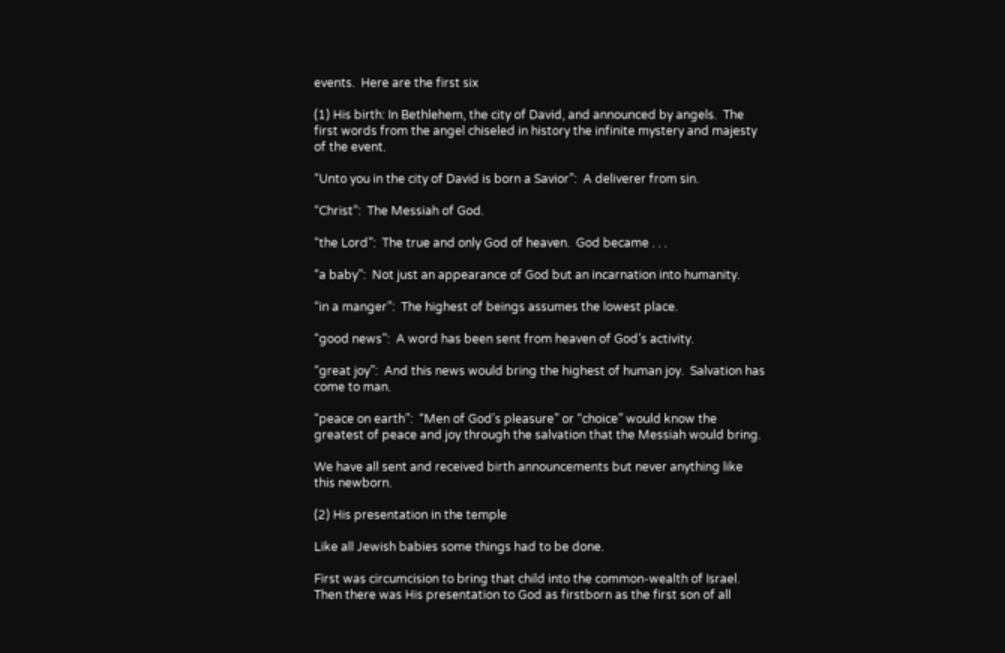events.  Here are the first six

(1) His birth: In Bethlehem, the city of David, and announced by angels.  The first words from the angel chiseled in history the infinite mystery and majesty of the event.

“Unto you in the city of David is born a Savior”:  A deliverer from sin.

“Christ”:  The Messiah of God.

“the Lord”:  The true and only God of heaven.  God became . . .

“a baby”:  Not just an appearance of God but an incarnation into humanity.

“in a manger”:  The highest of beings assumes the lowest place.

“good news”:  A word has been sent from heaven of God’s activity.

“great joy”:  And this news would bring the highest of human joy.  Salvation has come to man.

“peace on earth”:  “Men of God’s pleasure” or “choice” would know the greatest of peace and joy through the salvation that the Messiah would bring.

We have all sent and received birth announcements but never anything like this newborn.

(2) His presentation in the temple

Like all Jewish babies some things had to be done.

First was circumcision to bring that child into the common-wealth of Israel.  Then there was His presentation to God as firstborn as the first son of all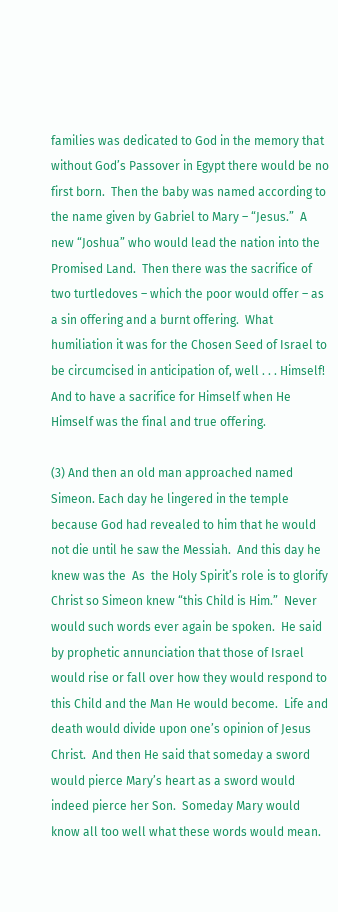families was dedicated to God in the memory that without God’s Passover in Egypt there would be no first born.  Then the baby was named according to the name given by Gabriel to Mary – “Jesus.”  A new “Joshua” who would lead the nation into the Promised Land.  Then there was the sacrifice of two turtledoves – which the poor would offer – as a sin offering and a burnt offering.  What humiliation it was for the Chosen Seed of Israel to be circumcised in anticipation of, well . . . Himself!  And to have a sacrifice for Himself when He Himself was the final and true offering.

(3) And then an old man approached named Simeon. Each day he lingered in the temple because God had revealed to him that he would not die until he saw the Messiah.  And this day he knew was the  As  the Holy Spirit’s role is to glorify Christ so Simeon knew “this Child is Him.”  Never would such words ever again be spoken.  He said by prophetic annunciation that those of Israel would rise or fall over how they would respond to this Child and the Man He would become.  Life and death would divide upon one’s opinion of Jesus Christ.  And then He said that someday a sword would pierce Mary’s heart as a sword would indeed pierce her Son.  Someday Mary would know all too well what these words would mean.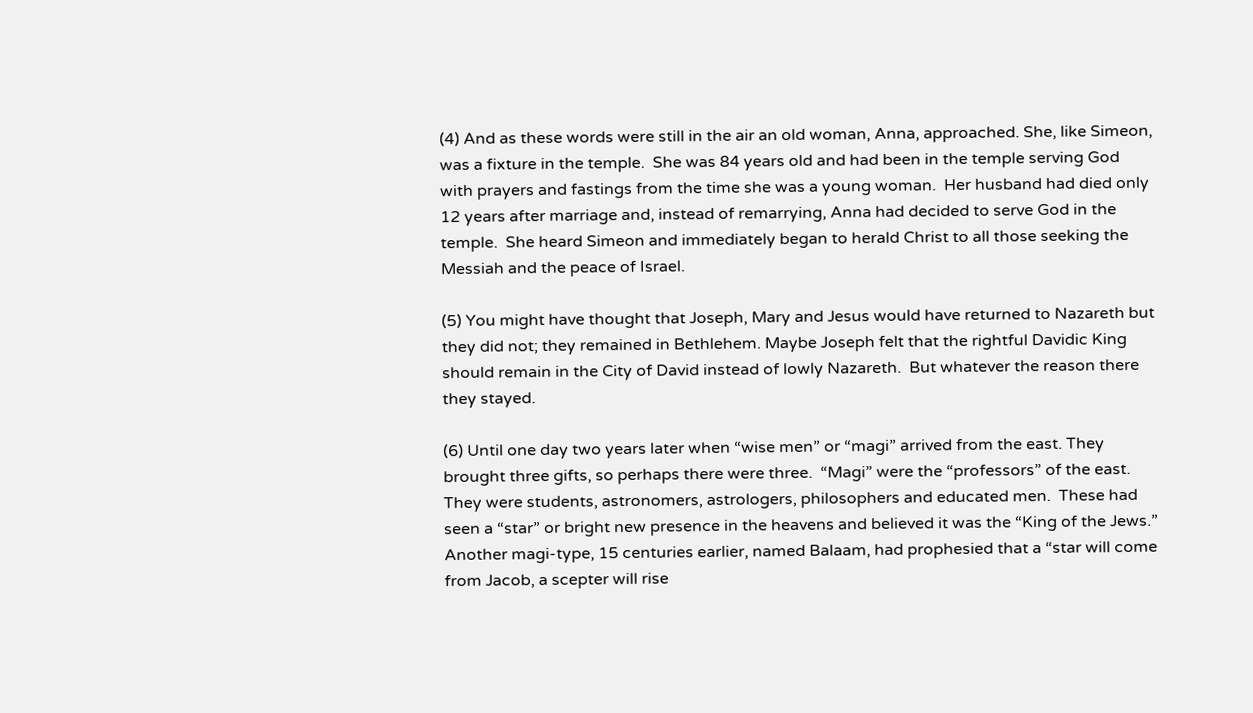(4) And as these words were still in the air an old woman, Anna, approached. She, like Simeon, was a fixture in the temple.  She was 84 years old and had been in the temple serving God with prayers and fastings from the time she was a young woman.  Her husband had died only 12 years after marriage and, instead of remarrying, Anna had decided to serve God in the temple.  She heard Simeon and immediately began to herald Christ to all those seeking the Messiah and the peace of Israel.

(5) You might have thought that Joseph, Mary and Jesus would have returned to Nazareth but they did not; they remained in Bethlehem. Maybe Joseph felt that the rightful Davidic King should remain in the City of David instead of lowly Nazareth.  But whatever the reason there they stayed.

(6) Until one day two years later when “wise men” or “magi” arrived from the east. They brought three gifts, so perhaps there were three.  “Magi” were the “professors” of the east.  They were students, astronomers, astrologers, philosophers and educated men.  These had seen a “star” or bright new presence in the heavens and believed it was the “King of the Jews.”  Another magi-type, 15 centuries earlier, named Balaam, had prophesied that a “star will come from Jacob, a scepter will rise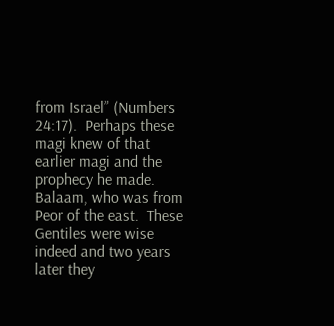from Israel” (Numbers 24:17).  Perhaps these magi knew of that earlier magi and the prophecy he made.  Balaam, who was from Peor of the east.  These Gentiles were wise indeed and two years later they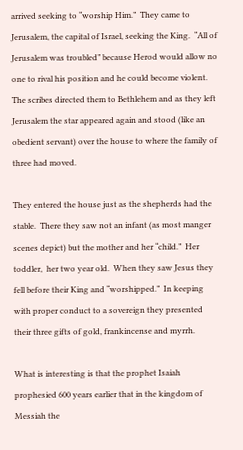arrived seeking to “worship Him.”  They came to Jerusalem, the capital of Israel, seeking the King.  “All of Jerusalem was troubled” because Herod would allow no one to rival his position and he could become violent.  The scribes directed them to Bethlehem and as they left Jerusalem the star appeared again and stood (like an obedient servant) over the house to where the family of three had moved.

They entered the house just as the shepherds had the stable.  There they saw not an infant (as most manger scenes depict) but the mother and her “child.”  Her toddler,  her two year old.  When they saw Jesus they fell before their King and “worshipped.”  In keeping with proper conduct to a sovereign they presented their three gifts of gold, frankincense and myrrh.

What is interesting is that the prophet Isaiah prophesied 600 years earlier that in the kingdom of Messiah the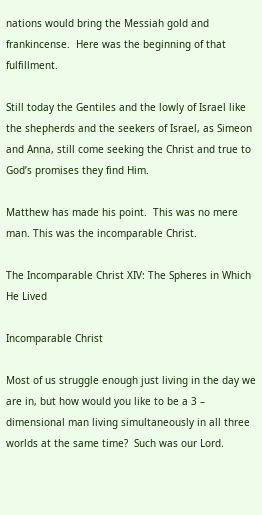nations would bring the Messiah gold and frankincense.  Here was the beginning of that fulfillment.

Still today the Gentiles and the lowly of Israel like the shepherds and the seekers of Israel, as Simeon and Anna, still come seeking the Christ and true to God’s promises they find Him.

Matthew has made his point.  This was no mere man. This was the incomparable Christ.

The Incomparable Christ XIV: The Spheres in Which He Lived

Incomparable Christ

Most of us struggle enough just living in the day we are in, but how would you like to be a 3 – dimensional man living simultaneously in all three worlds at the same time?  Such was our Lord.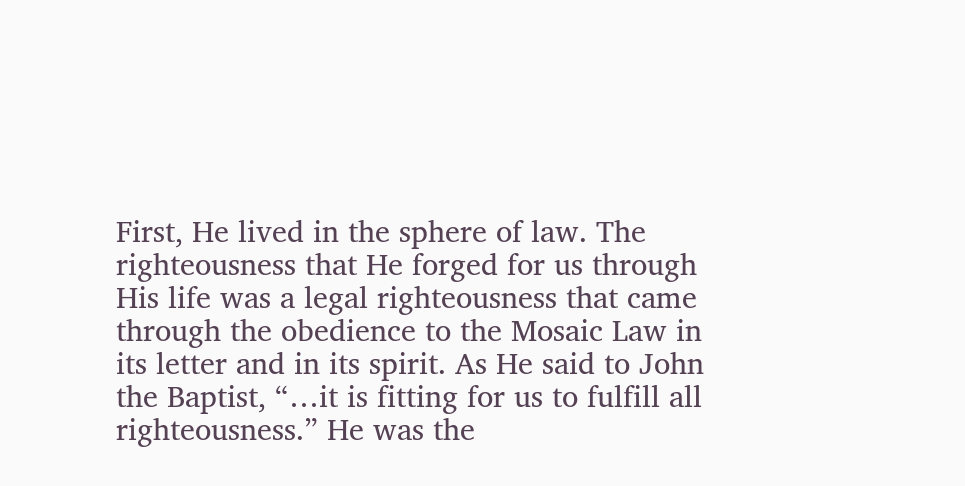First, He lived in the sphere of law. The righteousness that He forged for us through His life was a legal righteousness that came through the obedience to the Mosaic Law in its letter and in its spirit. As He said to John the Baptist, “…it is fitting for us to fulfill all righteousness.” He was the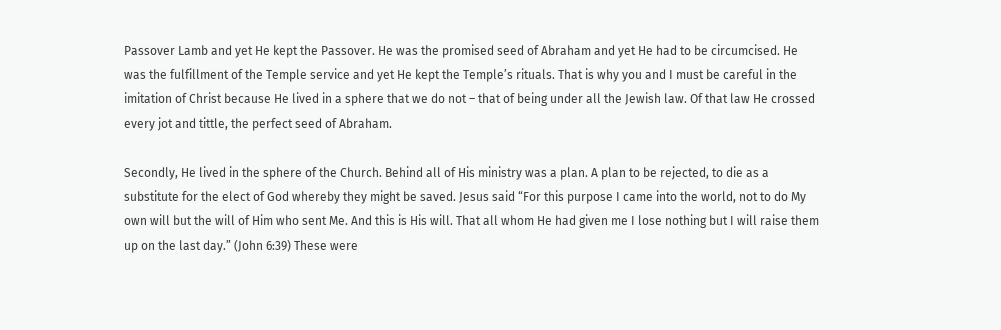Passover Lamb and yet He kept the Passover. He was the promised seed of Abraham and yet He had to be circumcised. He was the fulfillment of the Temple service and yet He kept the Temple’s rituals. That is why you and I must be careful in the imitation of Christ because He lived in a sphere that we do not – that of being under all the Jewish law. Of that law He crossed every jot and tittle, the perfect seed of Abraham.

Secondly, He lived in the sphere of the Church. Behind all of His ministry was a plan. A plan to be rejected, to die as a substitute for the elect of God whereby they might be saved. Jesus said “For this purpose I came into the world, not to do My own will but the will of Him who sent Me. And this is His will. That all whom He had given me I lose nothing but I will raise them up on the last day.” (John 6:39) These were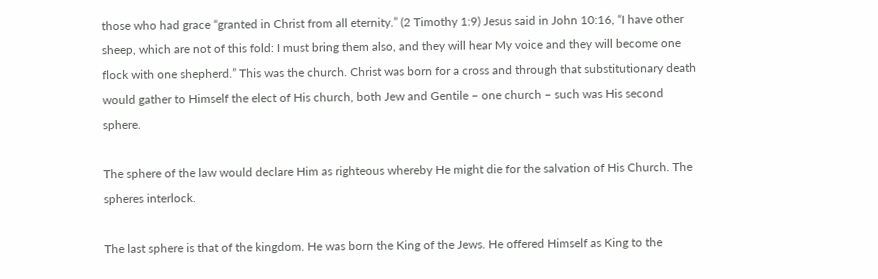those who had grace “granted in Christ from all eternity.” (2 Timothy 1:9) Jesus said in John 10:16, “I have other sheep, which are not of this fold: I must bring them also, and they will hear My voice and they will become one flock with one shepherd.” This was the church. Christ was born for a cross and through that substitutionary death would gather to Himself the elect of His church, both Jew and Gentile – one church – such was His second sphere.

The sphere of the law would declare Him as righteous whereby He might die for the salvation of His Church. The spheres interlock.

The last sphere is that of the kingdom. He was born the King of the Jews. He offered Himself as King to the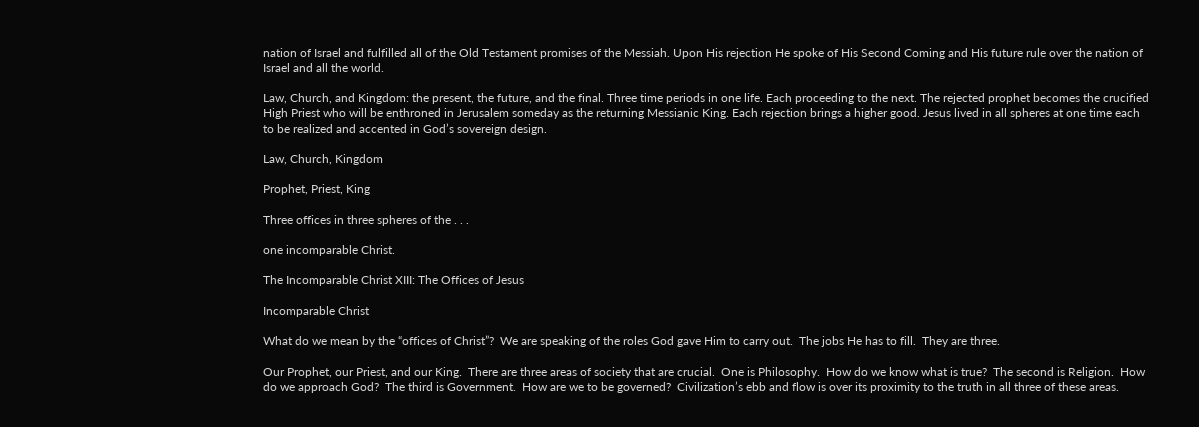nation of Israel and fulfilled all of the Old Testament promises of the Messiah. Upon His rejection He spoke of His Second Coming and His future rule over the nation of Israel and all the world.

Law, Church, and Kingdom: the present, the future, and the final. Three time periods in one life. Each proceeding to the next. The rejected prophet becomes the crucified High Priest who will be enthroned in Jerusalem someday as the returning Messianic King. Each rejection brings a higher good. Jesus lived in all spheres at one time each to be realized and accented in God’s sovereign design.

Law, Church, Kingdom

Prophet, Priest, King

Three offices in three spheres of the . . .

one incomparable Christ.

The Incomparable Christ XIII: The Offices of Jesus

Incomparable Christ

What do we mean by the “offices of Christ”?  We are speaking of the roles God gave Him to carry out.  The jobs He has to fill.  They are three.

Our Prophet, our Priest, and our King.  There are three areas of society that are crucial.  One is Philosophy.  How do we know what is true?  The second is Religion.  How do we approach God?  The third is Government.  How are we to be governed?  Civilization’s ebb and flow is over its proximity to the truth in all three of these areas.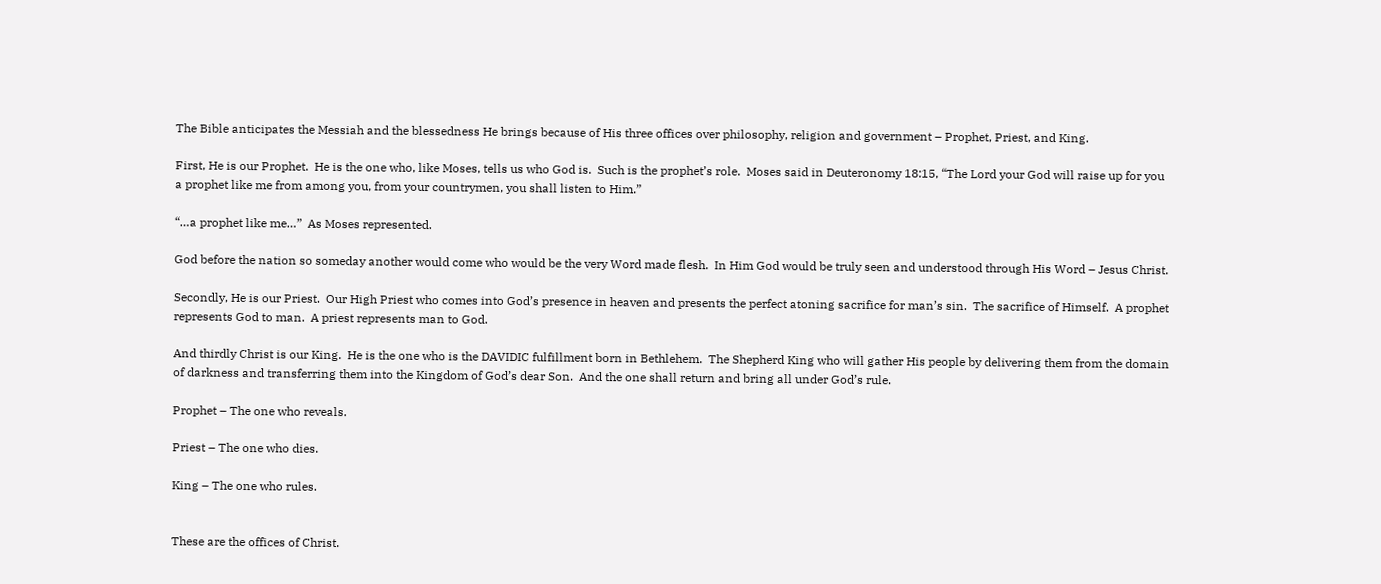The Bible anticipates the Messiah and the blessedness He brings because of His three offices over philosophy, religion and government – Prophet, Priest, and King.

First, He is our Prophet.  He is the one who, like Moses, tells us who God is.  Such is the prophet’s role.  Moses said in Deuteronomy 18:15, “The Lord your God will raise up for you a prophet like me from among you, from your countrymen, you shall listen to Him.”

“…a prophet like me…”  As Moses represented.

God before the nation so someday another would come who would be the very Word made flesh.  In Him God would be truly seen and understood through His Word – Jesus Christ.

Secondly, He is our Priest.  Our High Priest who comes into God’s presence in heaven and presents the perfect atoning sacrifice for man’s sin.  The sacrifice of Himself.  A prophet represents God to man.  A priest represents man to God.

And thirdly Christ is our King.  He is the one who is the DAVIDIC fulfillment born in Bethlehem.  The Shepherd King who will gather His people by delivering them from the domain of darkness and transferring them into the Kingdom of God’s dear Son.  And the one shall return and bring all under God’s rule.

Prophet – The one who reveals.

Priest – The one who dies.

King – The one who rules.


These are the offices of Christ.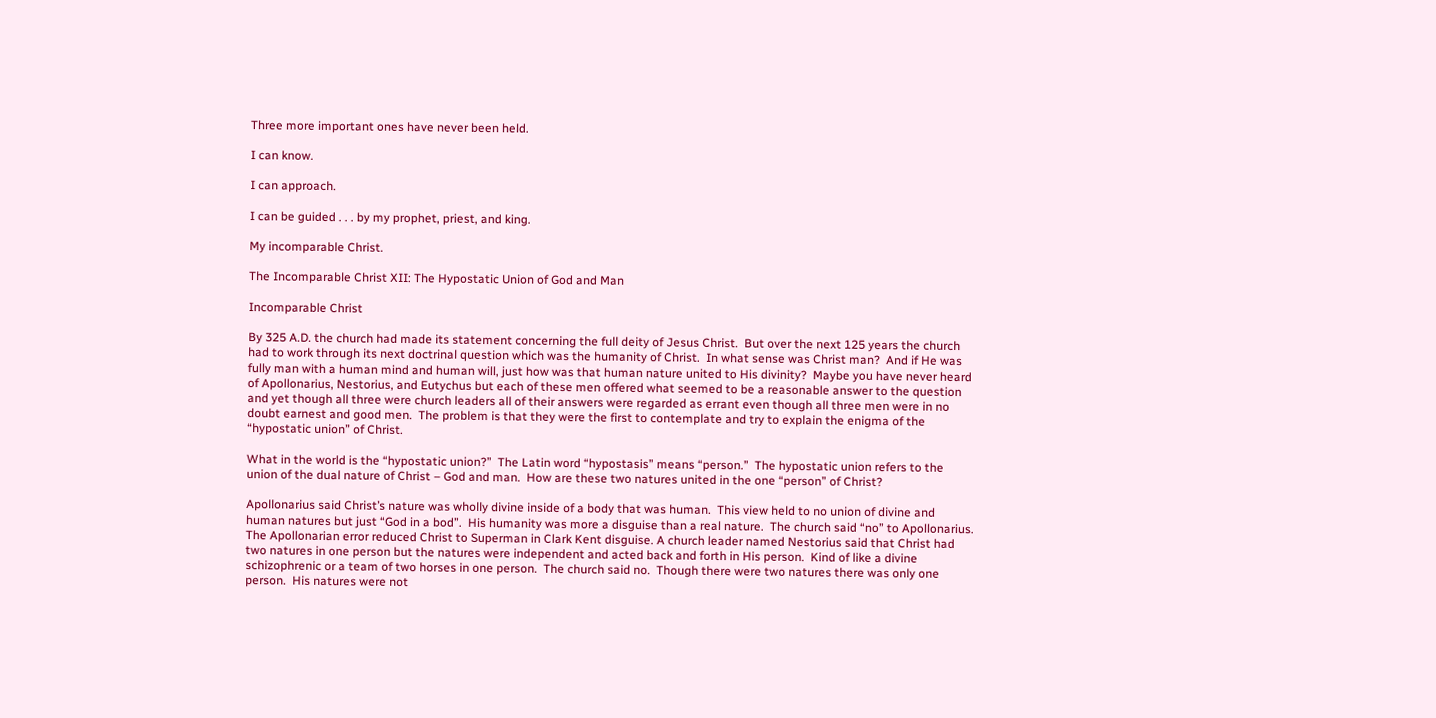Three more important ones have never been held.

I can know.

I can approach.

I can be guided . . . by my prophet, priest, and king.

My incomparable Christ.

The Incomparable Christ XII: The Hypostatic Union of God and Man

Incomparable Christ

By 325 A.D. the church had made its statement concerning the full deity of Jesus Christ.  But over the next 125 years the church had to work through its next doctrinal question which was the humanity of Christ.  In what sense was Christ man?  And if He was fully man with a human mind and human will, just how was that human nature united to His divinity?  Maybe you have never heard of Apollonarius, Nestorius, and Eutychus but each of these men offered what seemed to be a reasonable answer to the question and yet though all three were church leaders all of their answers were regarded as errant even though all three men were in no doubt earnest and good men.  The problem is that they were the first to contemplate and try to explain the enigma of the “hypostatic union” of Christ.

What in the world is the “hypostatic union?”  The Latin word “hypostasis” means “person.”  The hypostatic union refers to the union of the dual nature of Christ – God and man.  How are these two natures united in the one “person” of Christ?

Apollonarius said Christ’s nature was wholly divine inside of a body that was human.  This view held to no union of divine and human natures but just “God in a bod”.  His humanity was more a disguise than a real nature.  The church said “no” to Apollonarius. The Apollonarian error reduced Christ to Superman in Clark Kent disguise. A church leader named Nestorius said that Christ had two natures in one person but the natures were independent and acted back and forth in His person.  Kind of like a divine schizophrenic or a team of two horses in one person.  The church said no.  Though there were two natures there was only one person.  His natures were not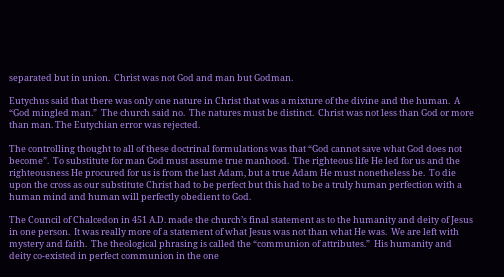separated but in union.  Christ was not God and man but Godman.

Eutychus said that there was only one nature in Christ that was a mixture of the divine and the human.  A “God mingled man.”  The church said no.  The natures must be distinct.  Christ was not less than God or more than man. The Eutychian error was rejected.

The controlling thought to all of these doctrinal formulations was that “God cannot save what God does not become”.  To substitute for man God must assume true manhood.  The righteous life He led for us and the righteousness He procured for us is from the last Adam, but a true Adam He must nonetheless be.  To die upon the cross as our substitute Christ had to be perfect but this had to be a truly human perfection with a human mind and human will perfectly obedient to God.

The Council of Chalcedon in 451 A.D. made the church’s final statement as to the humanity and deity of Jesus in one person.  It was really more of a statement of what Jesus was not than what He was.  We are left with mystery and faith.  The theological phrasing is called the “communion of attributes.”  His humanity and deity co-existed in perfect communion in the one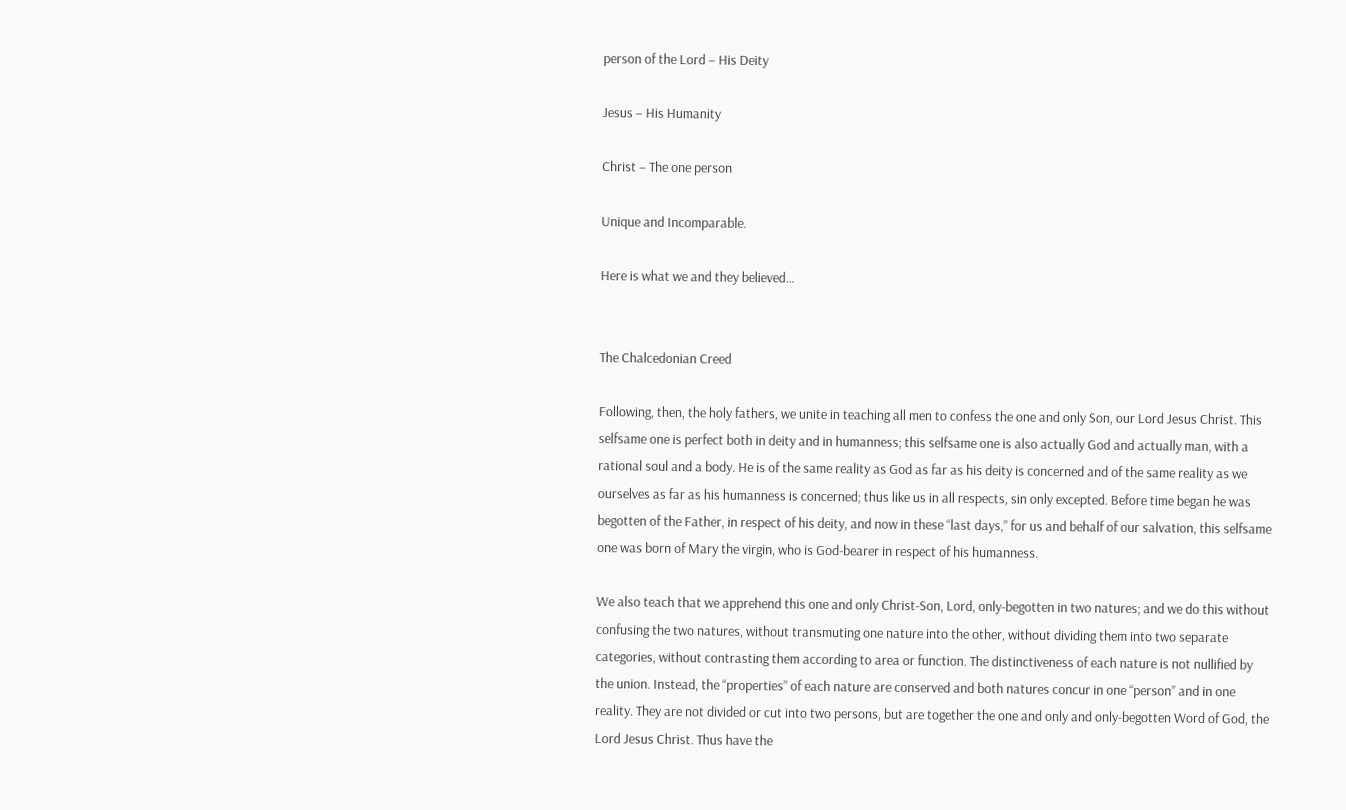person of the Lord – His Deity

Jesus – His Humanity

Christ – The one person

Unique and Incomparable.

Here is what we and they believed…


The Chalcedonian Creed

Following, then, the holy fathers, we unite in teaching all men to confess the one and only Son, our Lord Jesus Christ. This selfsame one is perfect both in deity and in humanness; this selfsame one is also actually God and actually man, with a rational soul and a body. He is of the same reality as God as far as his deity is concerned and of the same reality as we ourselves as far as his humanness is concerned; thus like us in all respects, sin only excepted. Before time began he was begotten of the Father, in respect of his deity, and now in these “last days,” for us and behalf of our salvation, this selfsame one was born of Mary the virgin, who is God-bearer in respect of his humanness.

We also teach that we apprehend this one and only Christ-Son, Lord, only-begotten in two natures; and we do this without confusing the two natures, without transmuting one nature into the other, without dividing them into two separate categories, without contrasting them according to area or function. The distinctiveness of each nature is not nullified by the union. Instead, the “properties” of each nature are conserved and both natures concur in one “person” and in one reality. They are not divided or cut into two persons, but are together the one and only and only-begotten Word of God, the Lord Jesus Christ. Thus have the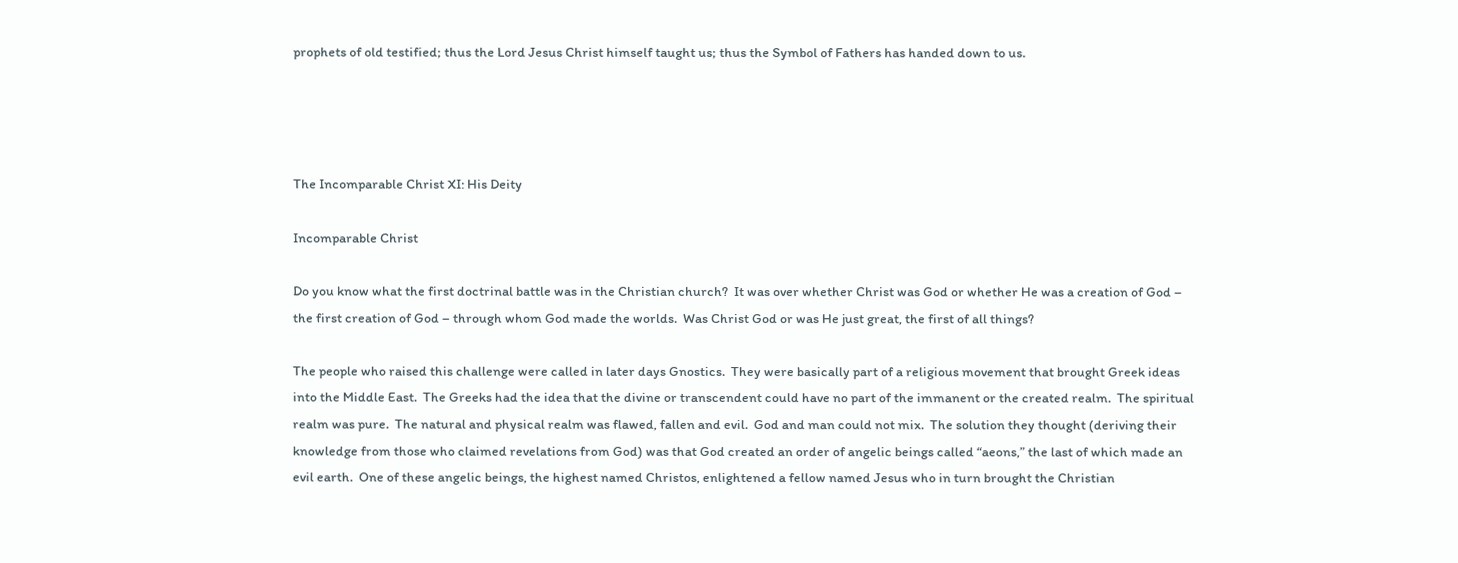prophets of old testified; thus the Lord Jesus Christ himself taught us; thus the Symbol of Fathers has handed down to us.




The Incomparable Christ XI: His Deity

Incomparable Christ

Do you know what the first doctrinal battle was in the Christian church?  It was over whether Christ was God or whether He was a creation of God – the first creation of God – through whom God made the worlds.  Was Christ God or was He just great, the first of all things?

The people who raised this challenge were called in later days Gnostics.  They were basically part of a religious movement that brought Greek ideas into the Middle East.  The Greeks had the idea that the divine or transcendent could have no part of the immanent or the created realm.  The spiritual realm was pure.  The natural and physical realm was flawed, fallen and evil.  God and man could not mix.  The solution they thought (deriving their knowledge from those who claimed revelations from God) was that God created an order of angelic beings called “aeons,” the last of which made an evil earth.  One of these angelic beings, the highest named Christos, enlightened a fellow named Jesus who in turn brought the Christian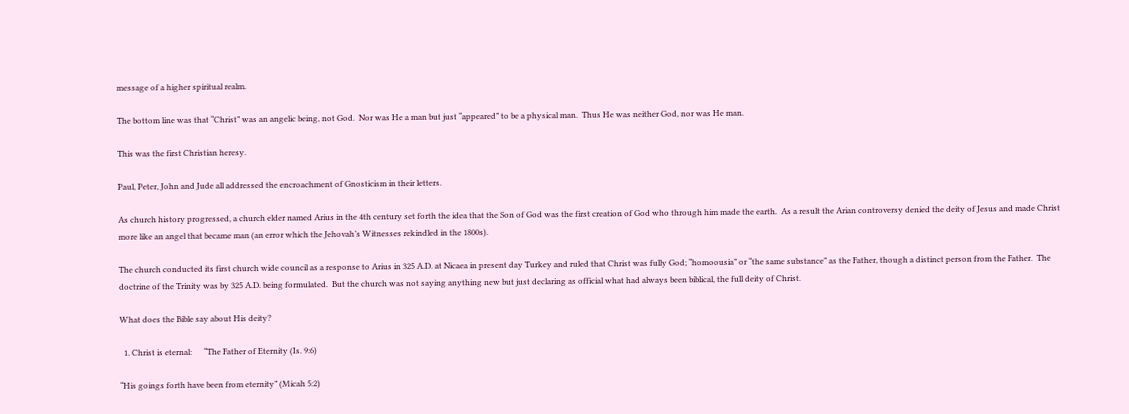message of a higher spiritual realm.

The bottom line was that “Christ” was an angelic being, not God.  Nor was He a man but just “appeared” to be a physical man.  Thus He was neither God, nor was He man.

This was the first Christian heresy.

Paul, Peter, John and Jude all addressed the encroachment of Gnosticism in their letters.

As church history progressed, a church elder named Arius in the 4th century set forth the idea that the Son of God was the first creation of God who through him made the earth.  As a result the Arian controversy denied the deity of Jesus and made Christ more like an angel that became man (an error which the Jehovah’s Witnesses rekindled in the 1800s).

The church conducted its first church wide council as a response to Arius in 325 A.D. at Nicaea in present day Turkey and ruled that Christ was fully God; “homoousia” or “the same substance” as the Father, though a distinct person from the Father.  The doctrine of the Trinity was by 325 A.D. being formulated.  But the church was not saying anything new but just declaring as official what had always been biblical, the full deity of Christ.

What does the Bible say about His deity?

  1. Christ is eternal:      “The Father of Eternity (Is. 9:6)

“His goings forth have been from eternity” (Micah 5:2)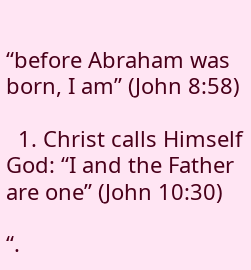“before Abraham was born, I am” (John 8:58)

  1. Christ calls Himself God: “I and the Father are one” (John 10:30)

“.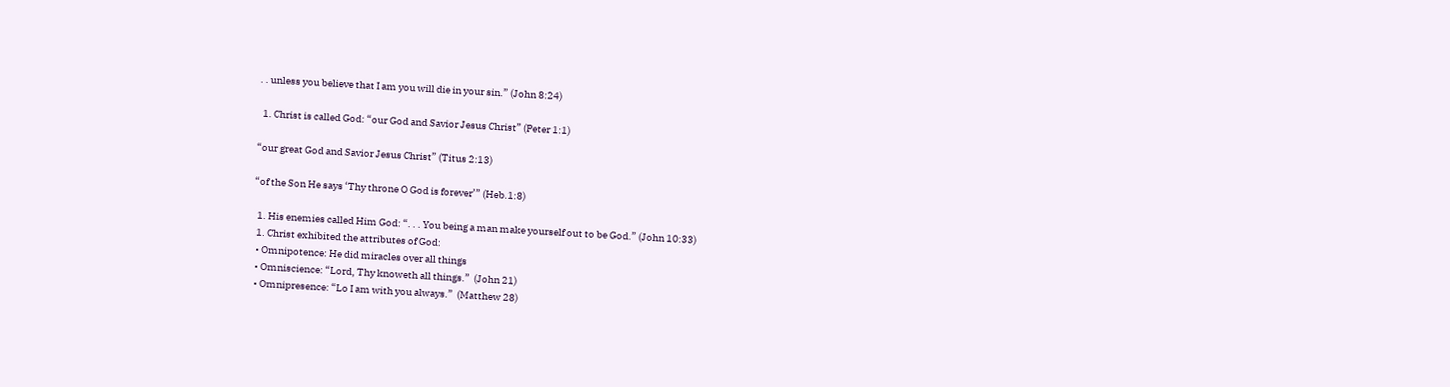. . unless you believe that I am you will die in your sin.” (John 8:24)

  1. Christ is called God: “our God and Savior Jesus Christ” (Peter 1:1)

“our great God and Savior Jesus Christ” (Titus 2:13)

“of the Son He says ‘Thy throne O God is forever’” (Heb.1:8)

  1. His enemies called Him God: “. . . You being a man make yourself out to be God.” (John 10:33)
  1. Christ exhibited the attributes of God:
  • Omnipotence: He did miracles over all things
  • Omniscience: “Lord, Thy knoweth all things.”  (John 21)
  • Omnipresence: “Lo I am with you always.”  (Matthew 28)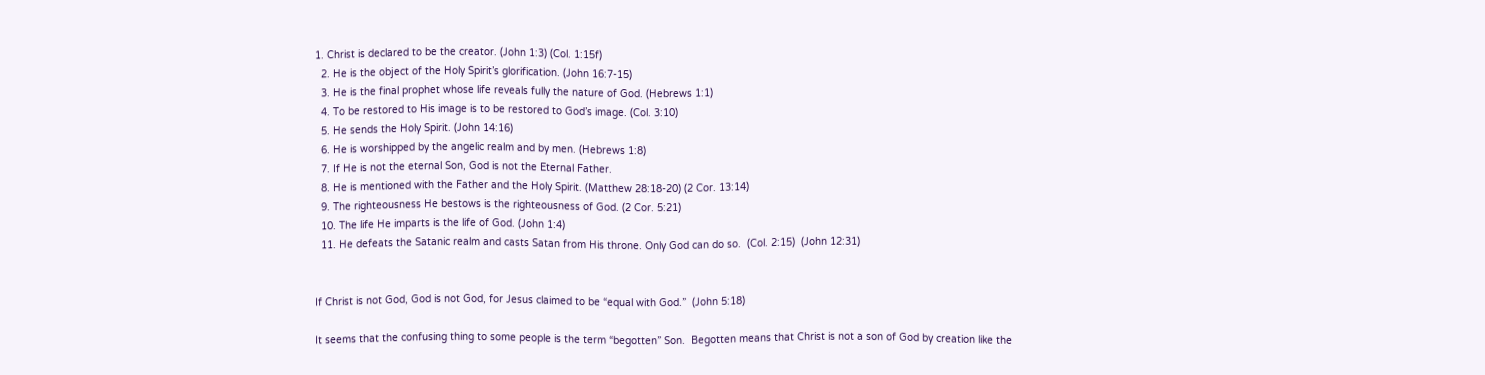1. Christ is declared to be the creator. (John 1:3) (Col. 1:15f)
  2. He is the object of the Holy Spirit’s glorification. (John 16:7-15)
  3. He is the final prophet whose life reveals fully the nature of God. (Hebrews 1:1)
  4. To be restored to His image is to be restored to God’s image. (Col. 3:10)
  5. He sends the Holy Spirit. (John 14:16)
  6. He is worshipped by the angelic realm and by men. (Hebrews 1:8)
  7. If He is not the eternal Son, God is not the Eternal Father.
  8. He is mentioned with the Father and the Holy Spirit. (Matthew 28:18-20) (2 Cor. 13:14)
  9. The righteousness He bestows is the righteousness of God. (2 Cor. 5:21)
  10. The life He imparts is the life of God. (John 1:4)
  11. He defeats the Satanic realm and casts Satan from His throne. Only God can do so.  (Col. 2:15)  (John 12:31)


If Christ is not God, God is not God, for Jesus claimed to be “equal with God.”  (John 5:18)

It seems that the confusing thing to some people is the term “begotten” Son.  Begotten means that Christ is not a son of God by creation like the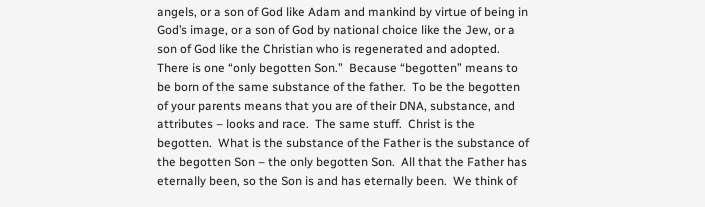angels, or a son of God like Adam and mankind by virtue of being in God’s image, or a son of God by national choice like the Jew, or a son of God like the Christian who is regenerated and adopted.  There is one “only begotten Son.”  Because “begotten” means to be born of the same substance of the father.  To be the begotten of your parents means that you are of their DNA, substance, and attributes – looks and race.  The same stuff.  Christ is the begotten.  What is the substance of the Father is the substance of the begotten Son – the only begotten Son.  All that the Father has eternally been, so the Son is and has eternally been.  We think of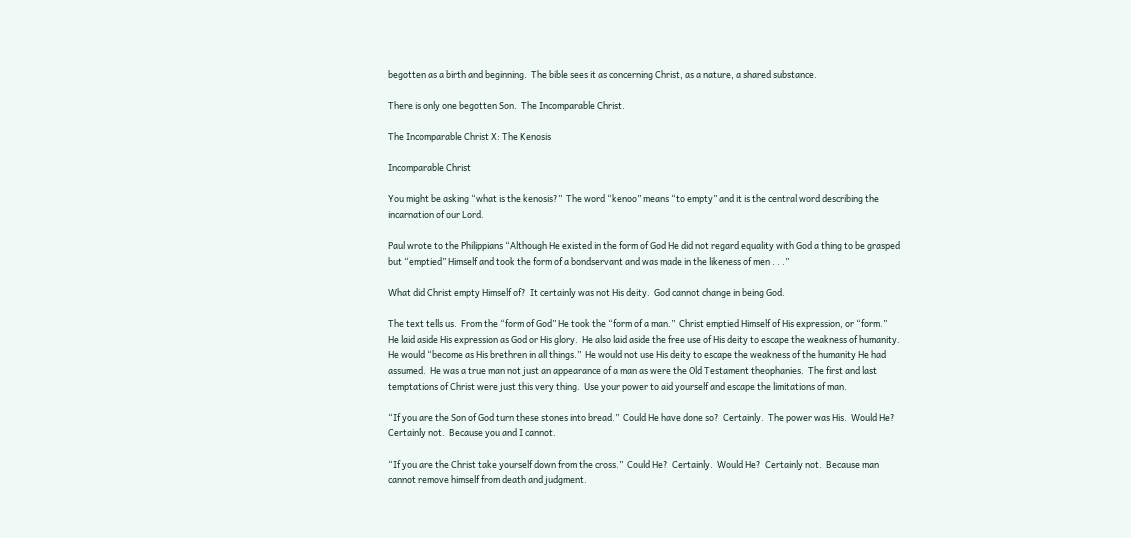begotten as a birth and beginning.  The bible sees it as concerning Christ, as a nature, a shared substance.

There is only one begotten Son.  The Incomparable Christ.

The Incomparable Christ X: The Kenosis

Incomparable Christ

You might be asking “what is the kenosis?”  The word “kenoo” means “to empty” and it is the central word describing the incarnation of our Lord.

Paul wrote to the Philippians “Although He existed in the form of God He did not regard equality with God a thing to be grasped but “emptied” Himself and took the form of a bondservant and was made in the likeness of men . . .”

What did Christ empty Himself of?  It certainly was not His deity.  God cannot change in being God.

The text tells us.  From the “form of God” He took the “form of a man.”  Christ emptied Himself of His expression, or “form.”  He laid aside His expression as God or His glory.  He also laid aside the free use of His deity to escape the weakness of humanity.  He would “become as His brethren in all things.”  He would not use His deity to escape the weakness of the humanity He had assumed.  He was a true man not just an appearance of a man as were the Old Testament theophanies.  The first and last temptations of Christ were just this very thing.  Use your power to aid yourself and escape the limitations of man.

“If you are the Son of God turn these stones into bread.”  Could He have done so?  Certainly.  The power was His.  Would He?  Certainly not.  Because you and I cannot.

“If you are the Christ take yourself down from the cross.”  Could He?  Certainly.  Would He?  Certainly not.  Because man cannot remove himself from death and judgment.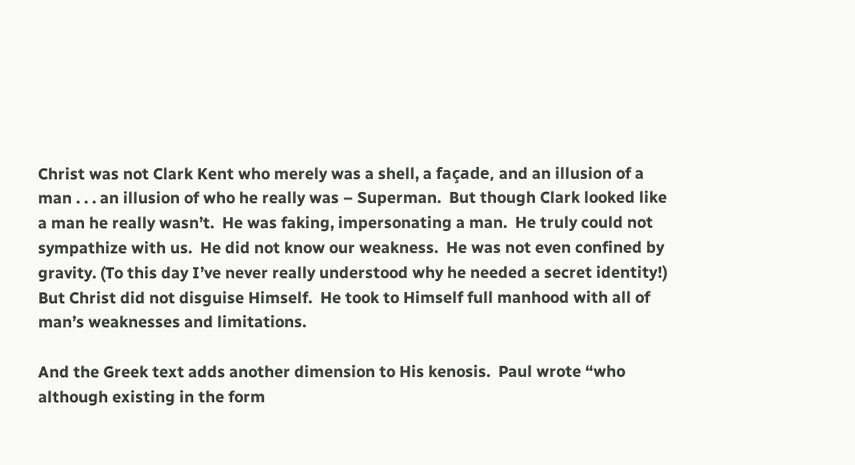Christ was not Clark Kent who merely was a shell, a façade, and an illusion of a man . . . an illusion of who he really was – Superman.  But though Clark looked like a man he really wasn’t.  He was faking, impersonating a man.  He truly could not sympathize with us.  He did not know our weakness.  He was not even confined by gravity. (To this day I’ve never really understood why he needed a secret identity!)  But Christ did not disguise Himself.  He took to Himself full manhood with all of man’s weaknesses and limitations.

And the Greek text adds another dimension to His kenosis.  Paul wrote “who although existing in the form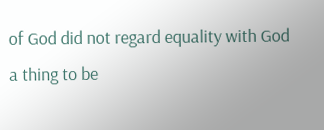of God did not regard equality with God a thing to be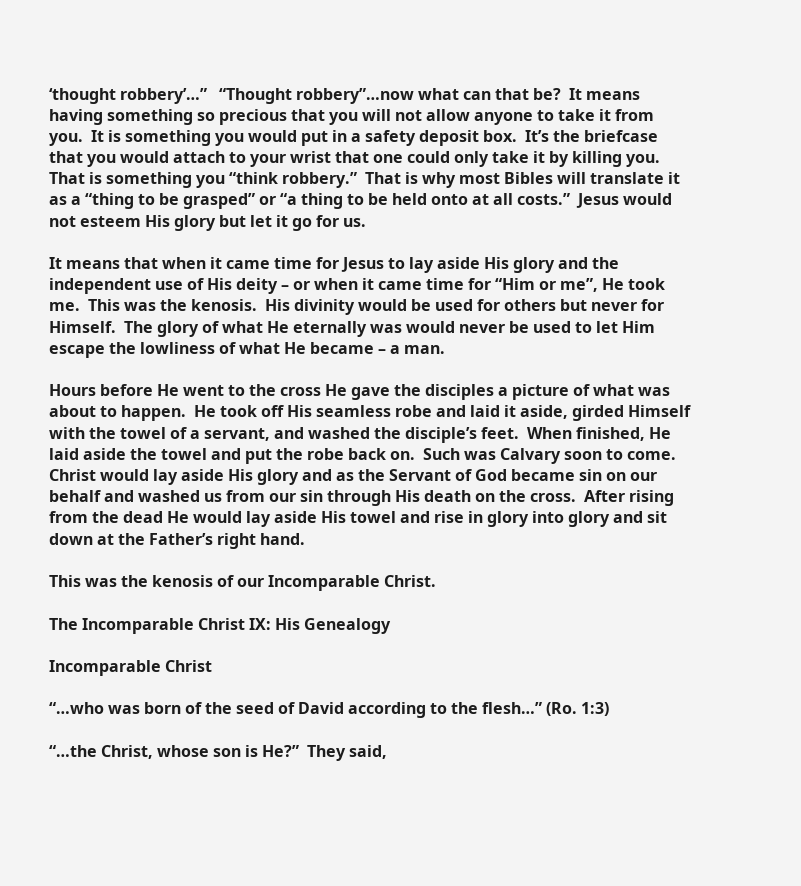‘thought robbery’…”   “Thought robbery”…now what can that be?  It means having something so precious that you will not allow anyone to take it from you.  It is something you would put in a safety deposit box.  It’s the briefcase that you would attach to your wrist that one could only take it by killing you.  That is something you “think robbery.”  That is why most Bibles will translate it as a “thing to be grasped” or “a thing to be held onto at all costs.”  Jesus would not esteem His glory but let it go for us.

It means that when it came time for Jesus to lay aside His glory and the independent use of His deity – or when it came time for “Him or me”, He took me.  This was the kenosis.  His divinity would be used for others but never for Himself.  The glory of what He eternally was would never be used to let Him escape the lowliness of what He became – a man.

Hours before He went to the cross He gave the disciples a picture of what was about to happen.  He took off His seamless robe and laid it aside, girded Himself with the towel of a servant, and washed the disciple’s feet.  When finished, He laid aside the towel and put the robe back on.  Such was Calvary soon to come. Christ would lay aside His glory and as the Servant of God became sin on our behalf and washed us from our sin through His death on the cross.  After rising from the dead He would lay aside His towel and rise in glory into glory and sit down at the Father’s right hand.

This was the kenosis of our Incomparable Christ.

The Incomparable Christ IX: His Genealogy

Incomparable Christ

“…who was born of the seed of David according to the flesh…” (Ro. 1:3)

“…the Christ, whose son is He?”  They said,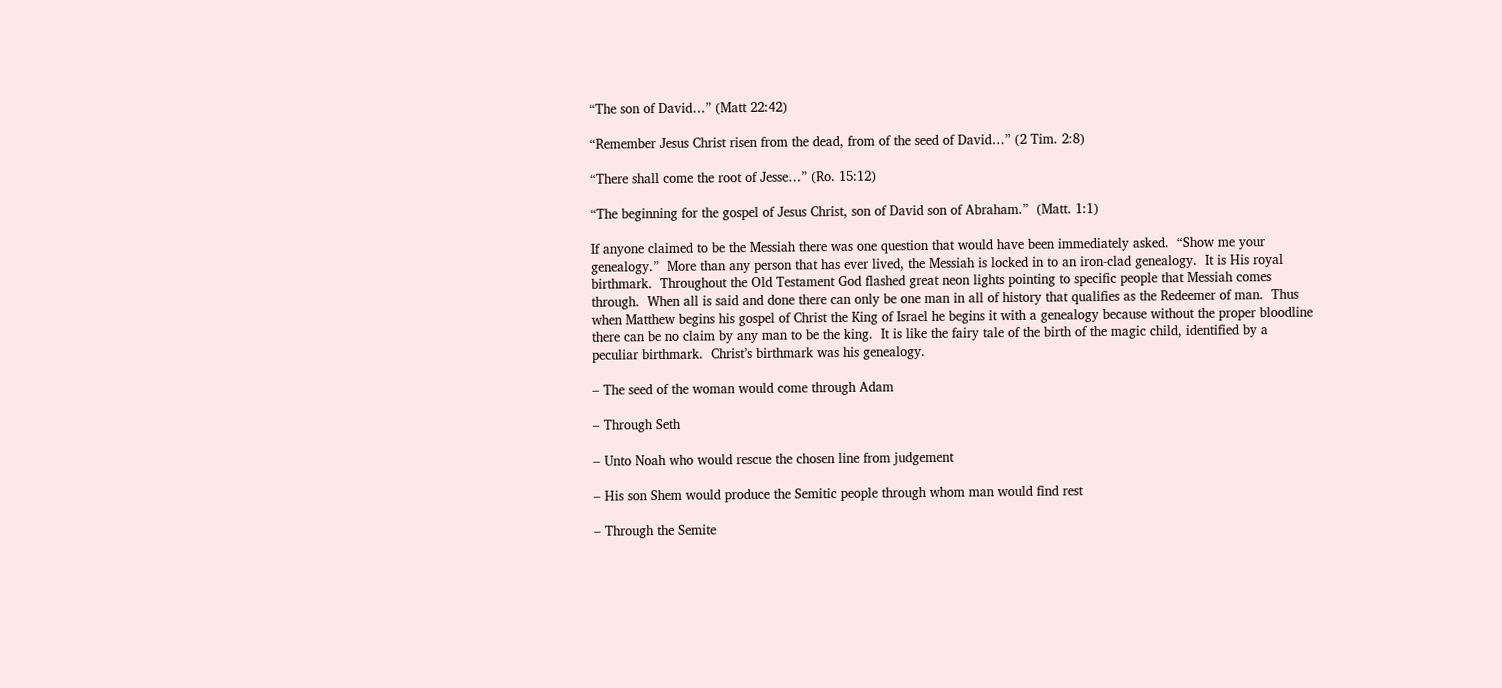“The son of David…” (Matt 22:42)

“Remember Jesus Christ risen from the dead, from of the seed of David…” (2 Tim. 2:8)

“There shall come the root of Jesse…” (Ro. 15:12)

“The beginning for the gospel of Jesus Christ, son of David son of Abraham.”  (Matt. 1:1)

If anyone claimed to be the Messiah there was one question that would have been immediately asked.  “Show me your genealogy.”  More than any person that has ever lived, the Messiah is locked in to an iron-clad genealogy.  It is His royal birthmark.  Throughout the Old Testament God flashed great neon lights pointing to specific people that Messiah comes through.  When all is said and done there can only be one man in all of history that qualifies as the Redeemer of man.  Thus when Matthew begins his gospel of Christ the King of Israel he begins it with a genealogy because without the proper bloodline there can be no claim by any man to be the king.  It is like the fairy tale of the birth of the magic child, identified by a peculiar birthmark.  Christ’s birthmark was his genealogy.

– The seed of the woman would come through Adam

– Through Seth

– Unto Noah who would rescue the chosen line from judgement

– His son Shem would produce the Semitic people through whom man would find rest

– Through the Semite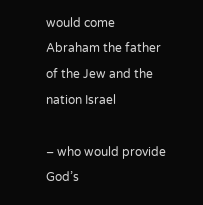would come Abraham the father of the Jew and the nation Israel

– who would provide God’s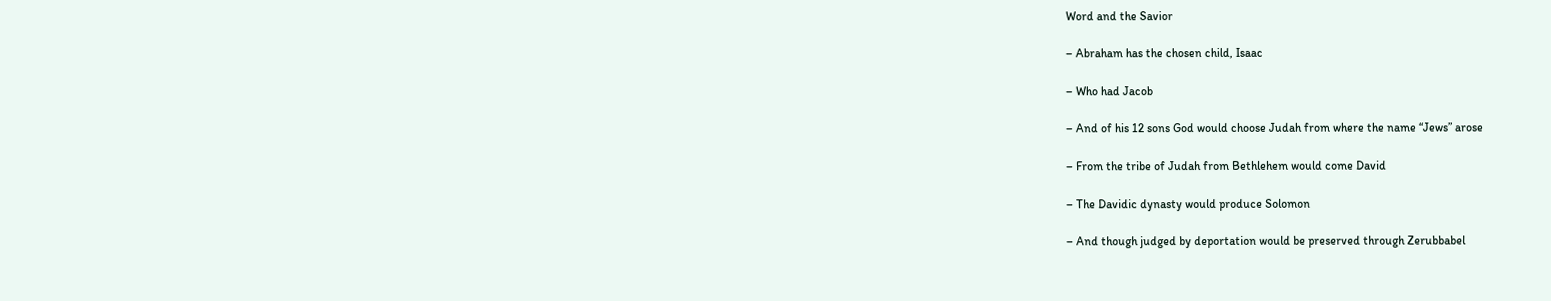Word and the Savior

– Abraham has the chosen child, Isaac

– Who had Jacob

– And of his 12 sons God would choose Judah from where the name “Jews” arose

– From the tribe of Judah from Bethlehem would come David

– The Davidic dynasty would produce Solomon

– And though judged by deportation would be preserved through Zerubbabel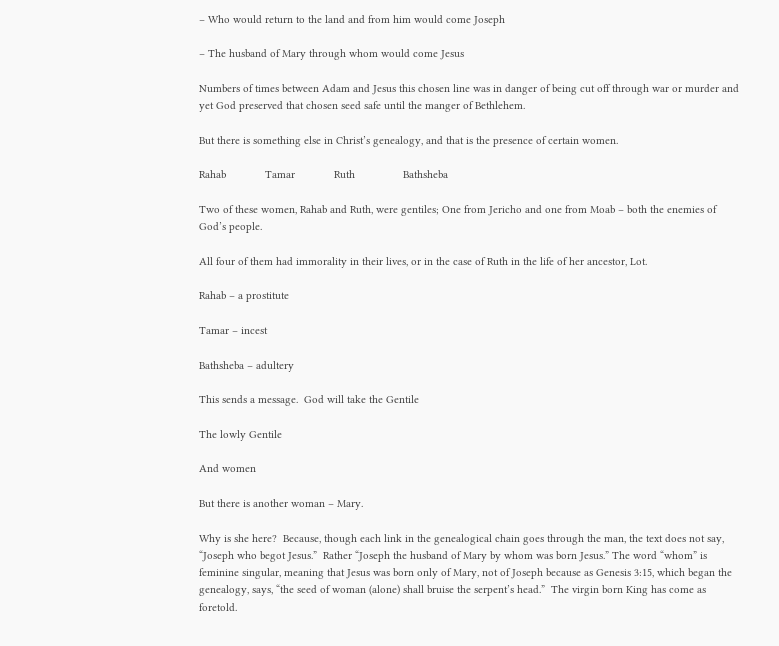– Who would return to the land and from him would come Joseph

– The husband of Mary through whom would come Jesus

Numbers of times between Adam and Jesus this chosen line was in danger of being cut off through war or murder and yet God preserved that chosen seed safe until the manger of Bethlehem.

But there is something else in Christ’s genealogy, and that is the presence of certain women.

Rahab             Tamar             Ruth                Bathsheba

Two of these women, Rahab and Ruth, were gentiles; One from Jericho and one from Moab – both the enemies of God’s people.

All four of them had immorality in their lives, or in the case of Ruth in the life of her ancestor, Lot.

Rahab – a prostitute

Tamar – incest

Bathsheba – adultery

This sends a message.  God will take the Gentile

The lowly Gentile

And women

But there is another woman – Mary.

Why is she here?  Because, though each link in the genealogical chain goes through the man, the text does not say, “Joseph who begot Jesus.”  Rather “Joseph the husband of Mary by whom was born Jesus.” The word “whom” is feminine singular, meaning that Jesus was born only of Mary, not of Joseph because as Genesis 3:15, which began the genealogy, says, “the seed of woman (alone) shall bruise the serpent’s head.”  The virgin born King has come as foretold.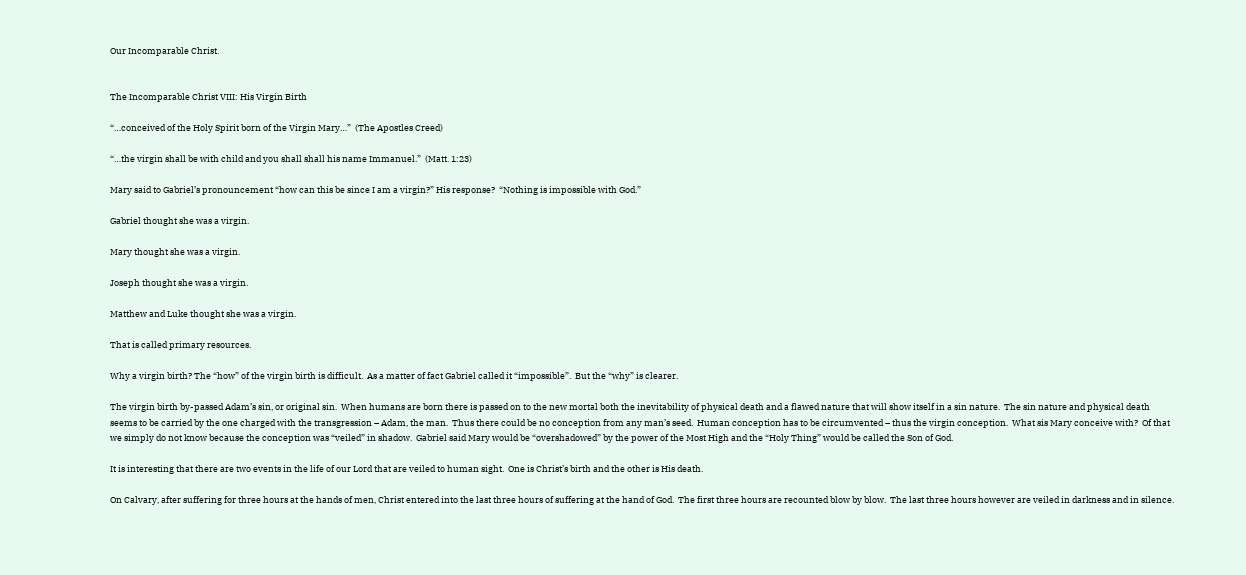Our Incomparable Christ.


The Incomparable Christ VIII: His Virgin Birth

“…conceived of the Holy Spirit born of the Virgin Mary…”  (The Apostles Creed)

“…the virgin shall be with child and you shall shall his name Immanuel.”  (Matt. 1:23)

Mary said to Gabriel’s pronouncement “how can this be since I am a virgin?” His response?  “Nothing is impossible with God.”

Gabriel thought she was a virgin.

Mary thought she was a virgin.

Joseph thought she was a virgin.

Matthew and Luke thought she was a virgin.

That is called primary resources.

Why a virgin birth? The “how” of the virgin birth is difficult.  As a matter of fact Gabriel called it “impossible”.  But the “why” is clearer.

The virgin birth by-passed Adam’s sin, or original sin.  When humans are born there is passed on to the new mortal both the inevitability of physical death and a flawed nature that will show itself in a sin nature.  The sin nature and physical death seems to be carried by the one charged with the transgression – Adam, the man.  Thus there could be no conception from any man’s seed.  Human conception has to be circumvented – thus the virgin conception.  What sis Mary conceive with?  Of that we simply do not know because the conception was “veiled” in shadow.  Gabriel said Mary would be “overshadowed” by the power of the Most High and the “Holy Thing” would be called the Son of God.

It is interesting that there are two events in the life of our Lord that are veiled to human sight.  One is Christ’s birth and the other is His death.

On Calvary, after suffering for three hours at the hands of men, Christ entered into the last three hours of suffering at the hand of God.  The first three hours are recounted blow by blow.  The last three hours however are veiled in darkness and in silence.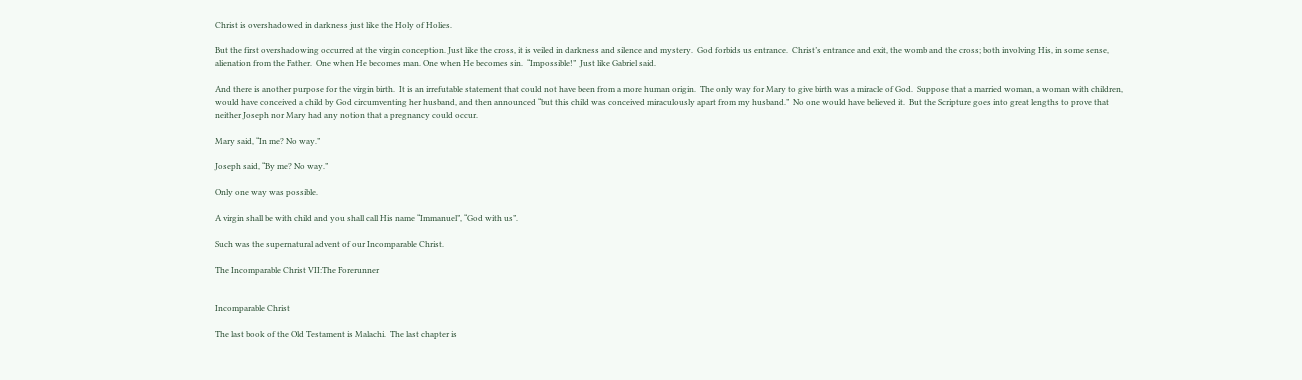Christ is overshadowed in darkness just like the Holy of Holies.

But the first overshadowing occurred at the virgin conception. Just like the cross, it is veiled in darkness and silence and mystery.  God forbids us entrance.  Christ’s entrance and exit, the womb and the cross; both involving His, in some sense, alienation from the Father.  One when He becomes man. One when He becomes sin.  “Impossible!”  Just like Gabriel said.

And there is another purpose for the virgin birth.  It is an irrefutable statement that could not have been from a more human origin.  The only way for Mary to give birth was a miracle of God.  Suppose that a married woman, a woman with children, would have conceived a child by God circumventing her husband, and then announced “but this child was conceived miraculously apart from my husband.”  No one would have believed it.  But the Scripture goes into great lengths to prove that neither Joseph nor Mary had any notion that a pregnancy could occur.

Mary said, “In me? No way.”

Joseph said, “By me? No way.”

Only one way was possible.

A virgin shall be with child and you shall call His name “Immanuel”, “God with us”.

Such was the supernatural advent of our Incomparable Christ.

The Incomparable Christ VII:The Forerunner


Incomparable Christ

The last book of the Old Testament is Malachi.  The last chapter is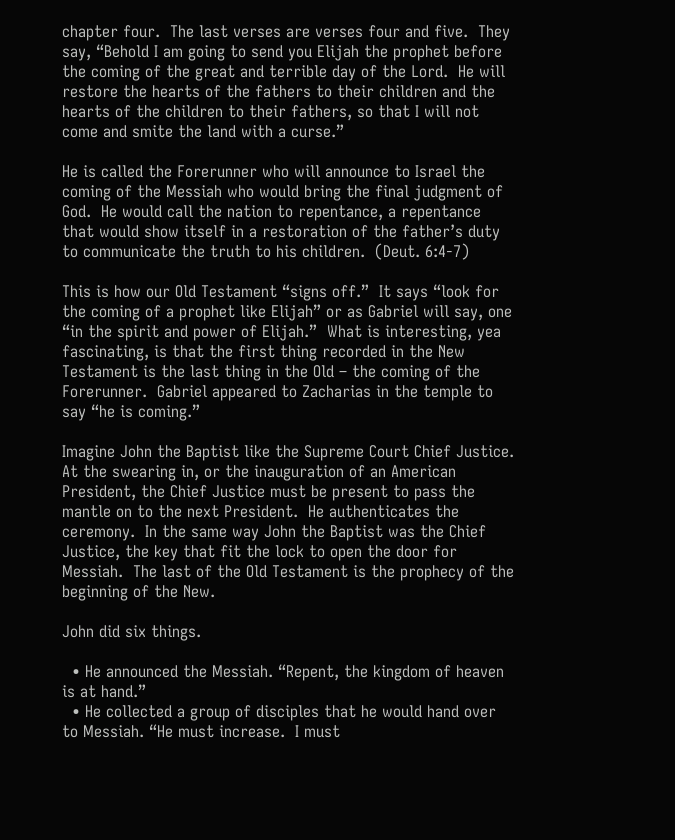chapter four.  The last verses are verses four and five.  They say, “Behold I am going to send you Elijah the prophet before the coming of the great and terrible day of the Lord.  He will restore the hearts of the fathers to their children and the hearts of the children to their fathers, so that I will not come and smite the land with a curse.”

He is called the Forerunner who will announce to Israel the coming of the Messiah who would bring the final judgment of God.  He would call the nation to repentance, a repentance that would show itself in a restoration of the father’s duty to communicate the truth to his children.  (Deut. 6:4-7)

This is how our Old Testament “signs off.”  It says “look for the coming of a prophet like Elijah” or as Gabriel will say, one “in the spirit and power of Elijah.”  What is interesting, yea fascinating, is that the first thing recorded in the New Testament is the last thing in the Old – the coming of the Forerunner.  Gabriel appeared to Zacharias in the temple to say “he is coming.”

Imagine John the Baptist like the Supreme Court Chief Justice.  At the swearing in, or the inauguration of an American President, the Chief Justice must be present to pass the mantle on to the next President.  He authenticates the ceremony.  In the same way John the Baptist was the Chief Justice, the key that fit the lock to open the door for Messiah.  The last of the Old Testament is the prophecy of the beginning of the New.

John did six things.

  • He announced the Messiah. “Repent, the kingdom of heaven is at hand.”
  • He collected a group of disciples that he would hand over to Messiah. “He must increase.  I must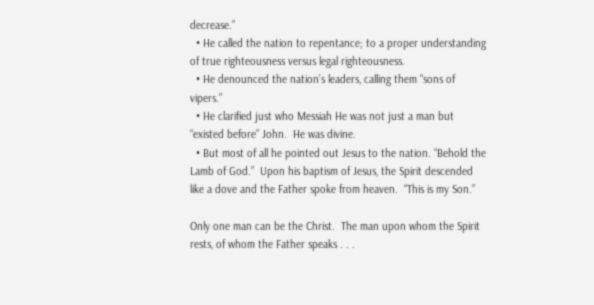decrease.”
  • He called the nation to repentance; to a proper understanding of true righteousness versus legal righteousness.
  • He denounced the nation’s leaders, calling them “sons of vipers.”
  • He clarified just who Messiah He was not just a man but “existed before” John.  He was divine.
  • But most of all he pointed out Jesus to the nation. “Behold the Lamb of God.”  Upon his baptism of Jesus, the Spirit descended like a dove and the Father spoke from heaven.  “This is my Son.”

Only one man can be the Christ.  The man upon whom the Spirit rests, of whom the Father speaks . . .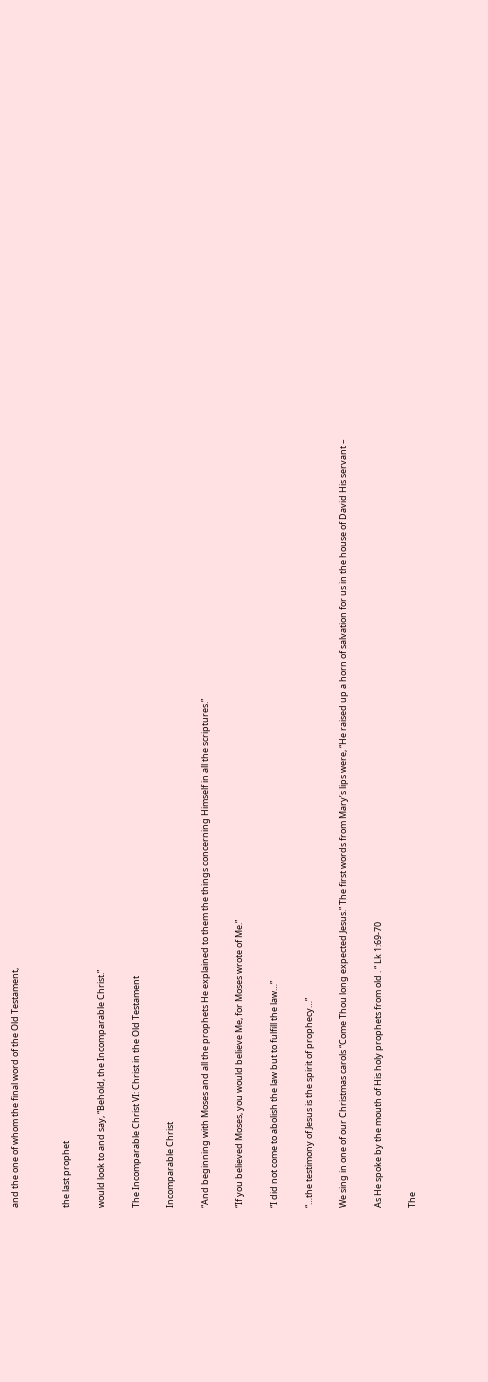and the one of whom the final word of the Old Testament,


the last prophet

would look to and say, “Behold, the Incomparable Christ.”

The Incomparable Christ VI: Christ in the Old Testament

Incomparable Christ

“And beginning with Moses and all the prophets He explained to them the things concerning Himself in all the scriptures.”

“If you believed Moses, you would believe Me, for Moses wrote of Me.”

“I did not come to abolish the law but to fulfill the law…”

“…the testimony of Jesus is the spirit of prophecy…”

We sing in one of our Christmas carols “Come Thou long expected Jesus.” The first words from Mary’s lips were, “He raised up a horn of salvation for us in the house of David His servant –

As He spoke by the mouth of His holy prophets from old . “ Lk 1:69-70

The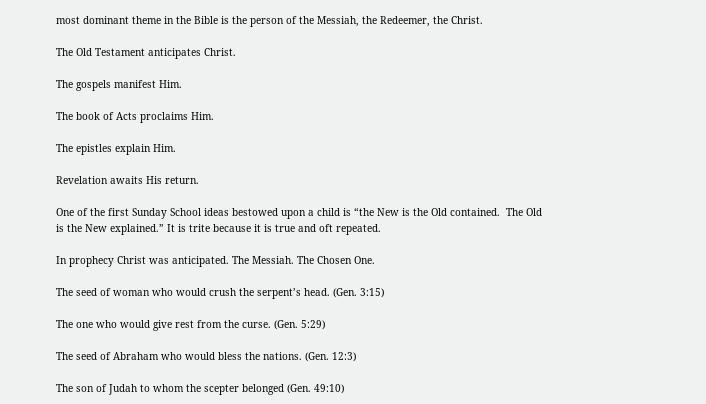most dominant theme in the Bible is the person of the Messiah, the Redeemer, the Christ.

The Old Testament anticipates Christ.

The gospels manifest Him.

The book of Acts proclaims Him.

The epistles explain Him.

Revelation awaits His return.

One of the first Sunday School ideas bestowed upon a child is “the New is the Old contained.  The Old is the New explained.” It is trite because it is true and oft repeated.

In prophecy Christ was anticipated. The Messiah. The Chosen One.

The seed of woman who would crush the serpent’s head. (Gen. 3:15)

The one who would give rest from the curse. (Gen. 5:29)

The seed of Abraham who would bless the nations. (Gen. 12:3)

The son of Judah to whom the scepter belonged (Gen. 49:10)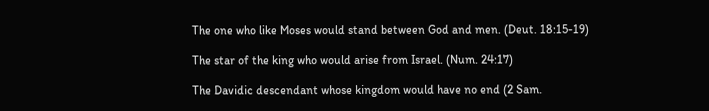The one who like Moses would stand between God and men. (Deut. 18:15-19)

The star of the king who would arise from Israel. (Num. 24:17)

The Davidic descendant whose kingdom would have no end (2 Sam.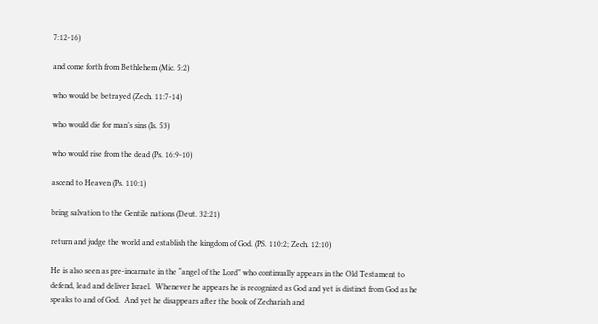7:12-16)

and come forth from Bethlehem (Mic. 5:2)

who would be betrayed (Zech. 11:7-14)

who would die for man’s sins (Is. 53)

who would rise from the dead (Ps. 16:9-10)

ascend to Heaven (Ps. 110:1)

bring salvation to the Gentile nations (Deut. 32:21)

return and judge the world and establish the kingdom of God. (PS. 110:2; Zech. 12:10)

He is also seen as pre-incarnate in the “angel of the Lord” who continually appears in the Old Testament to defend, lead and deliver Israel.  Whenever he appears he is recognized as God and yet is distinct from God as he speaks to and of God.  And yet he disappears after the book of Zechariah and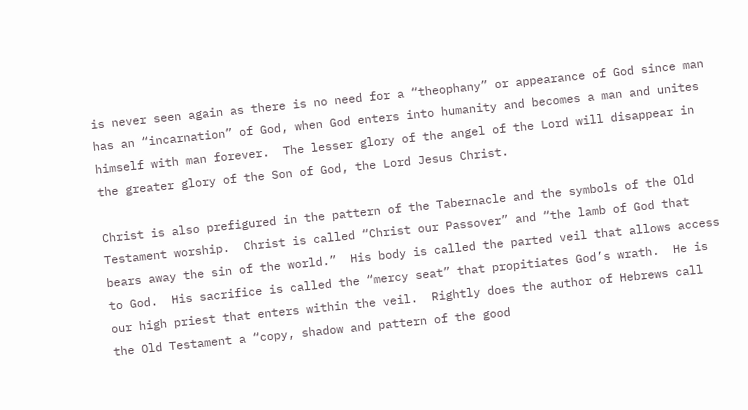is never seen again as there is no need for a “theophany” or appearance of God since man has an “incarnation” of God, when God enters into humanity and becomes a man and unites himself with man forever.  The lesser glory of the angel of the Lord will disappear in the greater glory of the Son of God, the Lord Jesus Christ.

Christ is also prefigured in the pattern of the Tabernacle and the symbols of the Old Testament worship.  Christ is called “Christ our Passover” and “the lamb of God that bears away the sin of the world.”  His body is called the parted veil that allows access to God.  His sacrifice is called the “mercy seat” that propitiates God’s wrath.  He is our high priest that enters within the veil.  Rightly does the author of Hebrews call the Old Testament a “copy, shadow and pattern of the good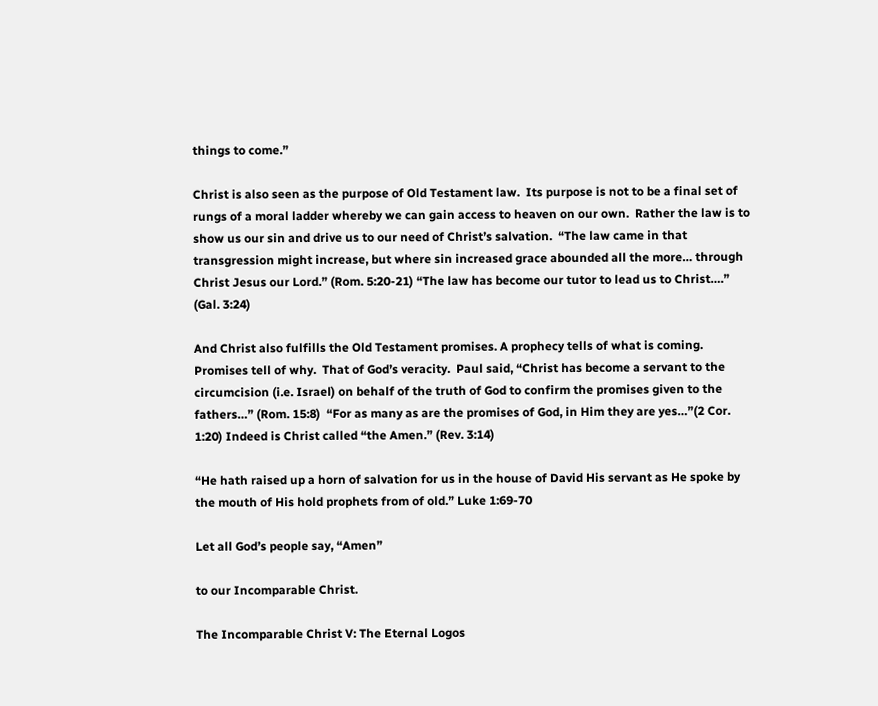things to come.”

Christ is also seen as the purpose of Old Testament law.  Its purpose is not to be a final set of rungs of a moral ladder whereby we can gain access to heaven on our own.  Rather the law is to show us our sin and drive us to our need of Christ’s salvation.  “The law came in that transgression might increase, but where sin increased grace abounded all the more… through Christ Jesus our Lord.” (Rom. 5:20-21) “The law has become our tutor to lead us to Christ….” (Gal. 3:24)

And Christ also fulfills the Old Testament promises. A prophecy tells of what is coming.  Promises tell of why.  That of God’s veracity.  Paul said, “Christ has become a servant to the circumcision (i.e. Israel) on behalf of the truth of God to confirm the promises given to the fathers…” (Rom. 15:8)  “For as many as are the promises of God, in Him they are yes…”(2 Cor. 1:20) Indeed is Christ called “the Amen.” (Rev. 3:14)

“He hath raised up a horn of salvation for us in the house of David His servant as He spoke by the mouth of His hold prophets from of old.” Luke 1:69-70

Let all God’s people say, “Amen”

to our Incomparable Christ.

The Incomparable Christ V: The Eternal Logos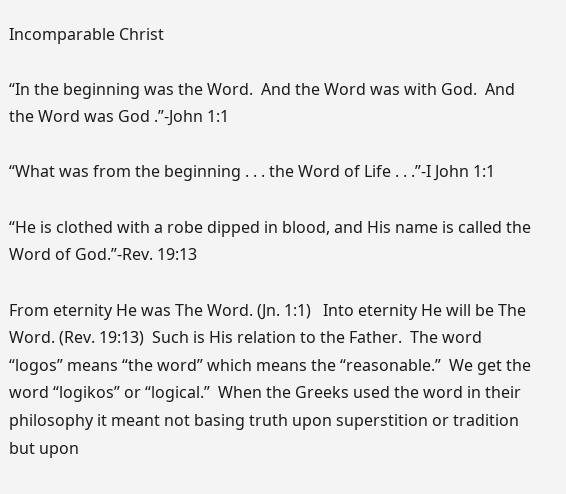Incomparable Christ

“In the beginning was the Word.  And the Word was with God.  And the Word was God .”-John 1:1

“What was from the beginning . . . the Word of Life . . .”-I John 1:1

“He is clothed with a robe dipped in blood, and His name is called the Word of God.”-Rev. 19:13

From eternity He was The Word. (Jn. 1:1)   Into eternity He will be The Word. (Rev. 19:13)  Such is His relation to the Father.  The word “logos” means “the word” which means the “reasonable.”  We get the word “logikos” or “logical.”  When the Greeks used the word in their philosophy it meant not basing truth upon superstition or tradition but upon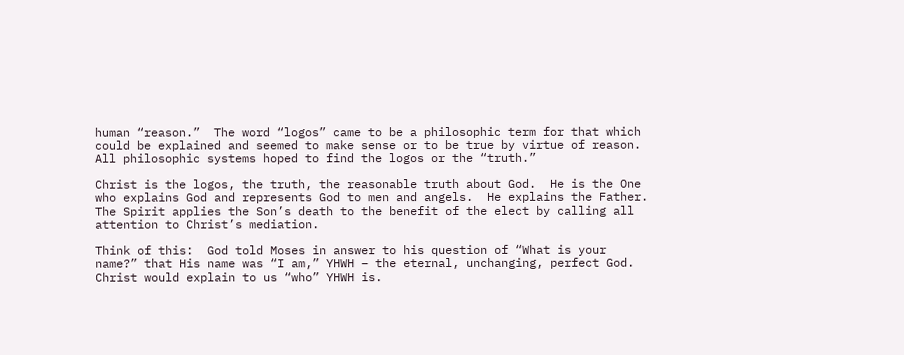human “reason.”  The word “logos” came to be a philosophic term for that which could be explained and seemed to make sense or to be true by virtue of reason.  All philosophic systems hoped to find the logos or the “truth.”

Christ is the logos, the truth, the reasonable truth about God.  He is the One who explains God and represents God to men and angels.  He explains the Father.  The Spirit applies the Son’s death to the benefit of the elect by calling all attention to Christ’s mediation.

Think of this:  God told Moses in answer to his question of “What is your name?” that His name was “I am,” YHWH – the eternal, unchanging, perfect God.  Christ would explain to us “who” YHWH is.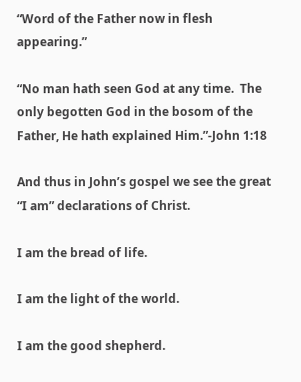“Word of the Father now in flesh appearing.”

“No man hath seen God at any time.  The only begotten God in the bosom of the Father, He hath explained Him.”-John 1:18

And thus in John’s gospel we see the great “I am” declarations of Christ.

I am the bread of life.

I am the light of the world.

I am the good shepherd.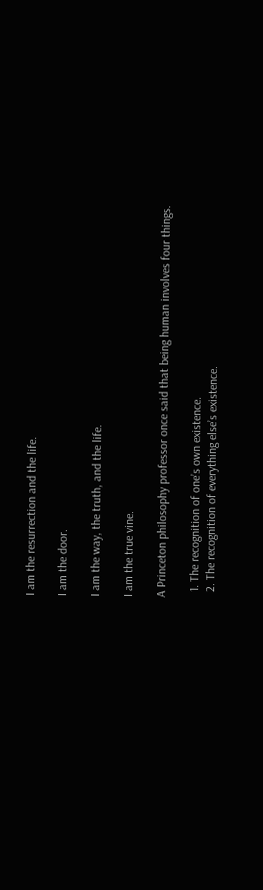I am the resurrection and the life.

I am the door.

I am the way, the truth, and the life.

I am the true vine.

A Princeton philosophy professor once said that being human involves four things.

  1. The recognition of one’s own existence.
  2. The recognition of everything else’s existence.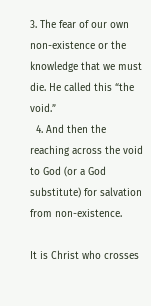3. The fear of our own non-existence or the knowledge that we must die. He called this “the void.”
  4. And then the reaching across the void to God (or a God substitute) for salvation from non-existence.

It is Christ who crosses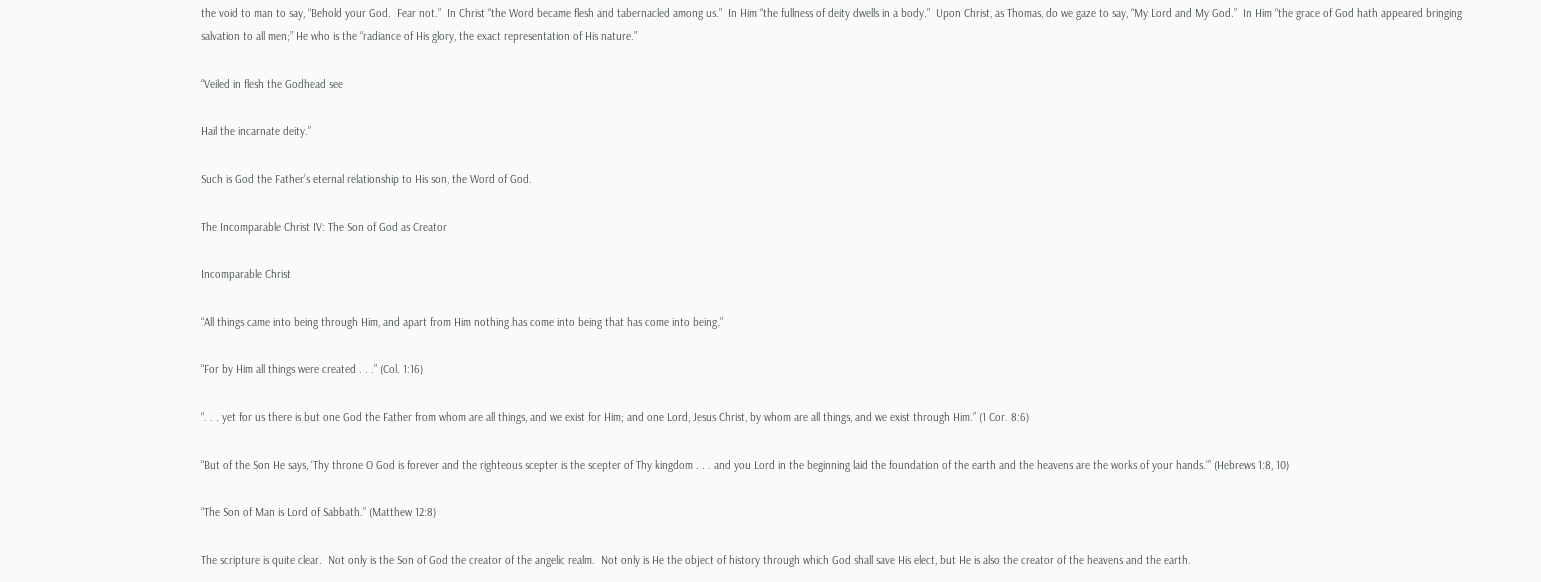the void to man to say, “Behold your God.  Fear not.”  In Christ “the Word became flesh and tabernacled among us.”  In Him “the fullness of deity dwells in a body.”  Upon Christ, as Thomas, do we gaze to say, “My Lord and My God.”  In Him “the grace of God hath appeared bringing salvation to all men;” He who is the “radiance of His glory, the exact representation of His nature.”

“Veiled in flesh the Godhead see

Hail the incarnate deity.”

Such is God the Father’s eternal relationship to His son, the Word of God.

The Incomparable Christ IV: The Son of God as Creator

Incomparable Christ

“All things came into being through Him, and apart from Him nothing has come into being that has come into being.”

“For by Him all things were created . . .” (Col. 1:16)

“. . . yet for us there is but one God the Father from whom are all things, and we exist for Him; and one Lord, Jesus Christ, by whom are all things, and we exist through Him.” (1 Cor. 8:6)

“But of the Son He says, ‘Thy throne O God is forever and the righteous scepter is the scepter of Thy kingdom . . . and you Lord in the beginning laid the foundation of the earth and the heavens are the works of your hands.’” (Hebrews 1:8, 10)

“The Son of Man is Lord of Sabbath.” (Matthew 12:8)

The scripture is quite clear.  Not only is the Son of God the creator of the angelic realm.  Not only is He the object of history through which God shall save His elect, but He is also the creator of the heavens and the earth.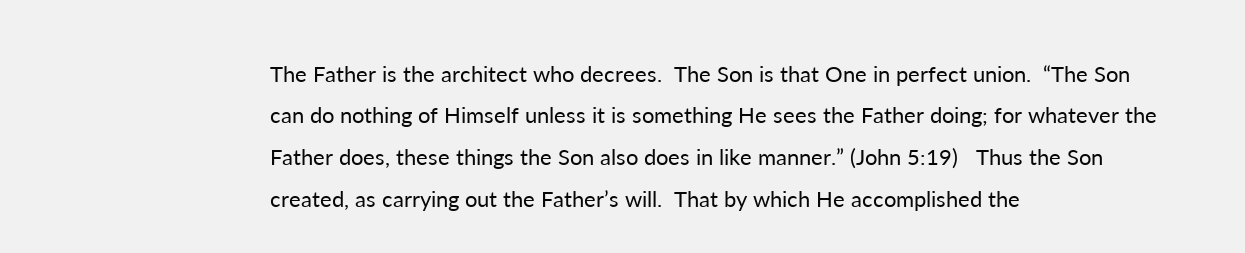The Father is the architect who decrees.  The Son is that One in perfect union.  “The Son can do nothing of Himself unless it is something He sees the Father doing; for whatever the Father does, these things the Son also does in like manner.” (John 5:19)   Thus the Son created, as carrying out the Father’s will.  That by which He accomplished the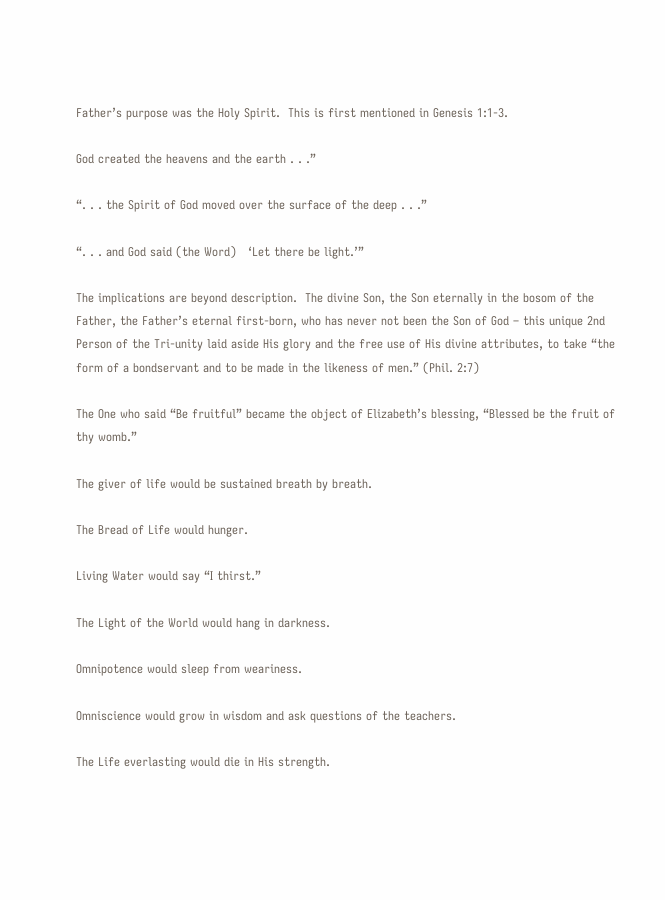Father’s purpose was the Holy Spirit.  This is first mentioned in Genesis 1:1-3.

God created the heavens and the earth . . .”

“. . . the Spirit of God moved over the surface of the deep . . .”

“. . . and God said (the Word)   ‘Let there be light.’”

The implications are beyond description.  The divine Son, the Son eternally in the bosom of the Father, the Father’s eternal first-born, who has never not been the Son of God – this unique 2nd Person of the Tri-unity laid aside His glory and the free use of His divine attributes, to take “the form of a bondservant and to be made in the likeness of men.” (Phil. 2:7)

The One who said “Be fruitful” became the object of Elizabeth’s blessing, “Blessed be the fruit of thy womb.”

The giver of life would be sustained breath by breath.

The Bread of Life would hunger.

Living Water would say “I thirst.”

The Light of the World would hang in darkness.

Omnipotence would sleep from weariness.

Omniscience would grow in wisdom and ask questions of the teachers.

The Life everlasting would die in His strength.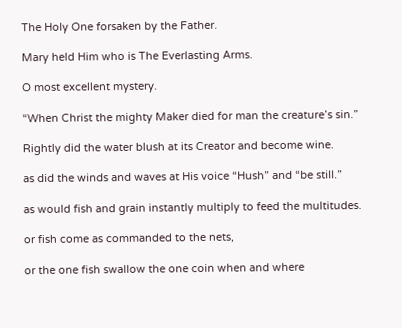The Holy One forsaken by the Father.

Mary held Him who is The Everlasting Arms.

O most excellent mystery.

“When Christ the mighty Maker died for man the creature’s sin.”

Rightly did the water blush at its Creator and become wine.

as did the winds and waves at His voice “Hush” and “be still.”

as would fish and grain instantly multiply to feed the multitudes.

or fish come as commanded to the nets,

or the one fish swallow the one coin when and where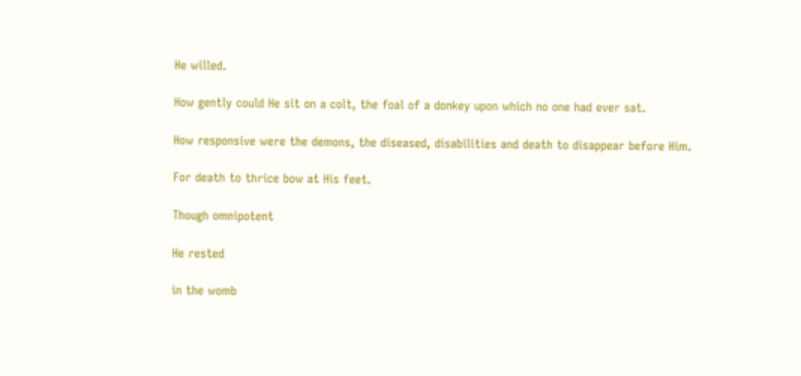He willed.

How gently could He sit on a colt, the foal of a donkey upon which no one had ever sat.

How responsive were the demons, the diseased, disabilities and death to disappear before Him.

For death to thrice bow at His feet.

Though omnipotent

He rested

in the womb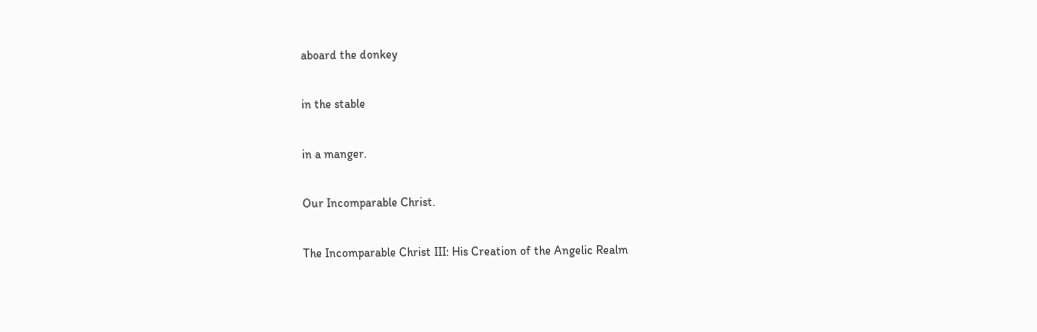aboard the donkey

in the stable

in a manger.

Our Incomparable Christ.

The Incomparable Christ III: His Creation of the Angelic Realm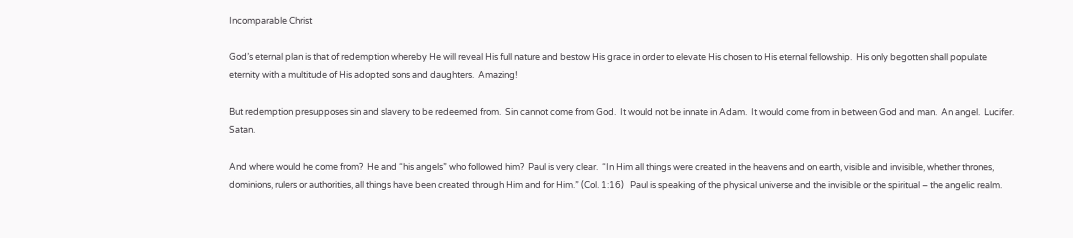Incomparable Christ

God’s eternal plan is that of redemption whereby He will reveal His full nature and bestow His grace in order to elevate His chosen to His eternal fellowship.  His only begotten shall populate eternity with a multitude of His adopted sons and daughters.  Amazing!

But redemption presupposes sin and slavery to be redeemed from.  Sin cannot come from God.  It would not be innate in Adam.  It would come from in between God and man.  An angel.  Lucifer.  Satan.

And where would he come from?  He and “his angels” who followed him?  Paul is very clear.  “In Him all things were created in the heavens and on earth, visible and invisible, whether thrones, dominions, rulers or authorities, all things have been created through Him and for Him.” (Col. 1:16)   Paul is speaking of the physical universe and the invisible or the spiritual – the angelic realm.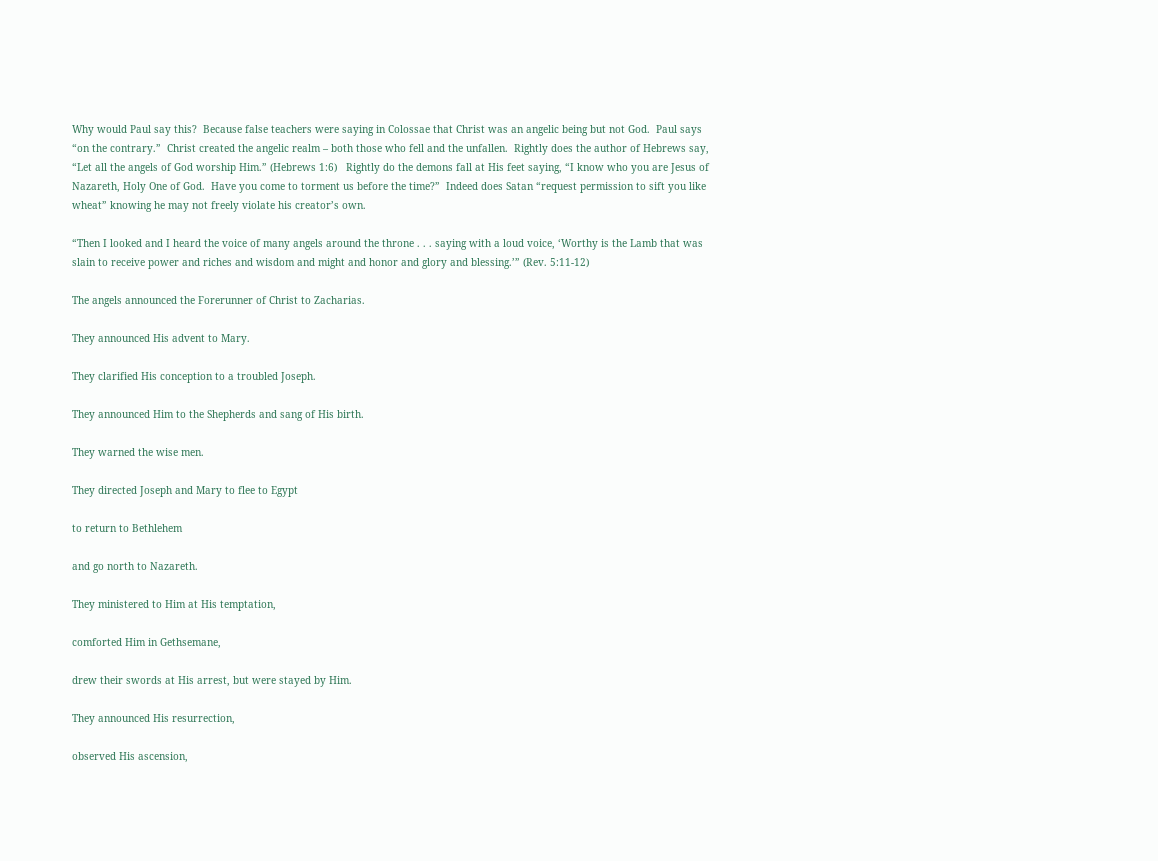Why would Paul say this?  Because false teachers were saying in Colossae that Christ was an angelic being but not God.  Paul says “on the contrary.”  Christ created the angelic realm – both those who fell and the unfallen.  Rightly does the author of Hebrews say, “Let all the angels of God worship Him.” (Hebrews 1:6)   Rightly do the demons fall at His feet saying, “I know who you are Jesus of Nazareth, Holy One of God.  Have you come to torment us before the time?”  Indeed does Satan “request permission to sift you like wheat” knowing he may not freely violate his creator’s own.

“Then I looked and I heard the voice of many angels around the throne . . . saying with a loud voice, ‘Worthy is the Lamb that was slain to receive power and riches and wisdom and might and honor and glory and blessing.’” (Rev. 5:11-12)

The angels announced the Forerunner of Christ to Zacharias.

They announced His advent to Mary.

They clarified His conception to a troubled Joseph.

They announced Him to the Shepherds and sang of His birth.

They warned the wise men.

They directed Joseph and Mary to flee to Egypt

to return to Bethlehem

and go north to Nazareth.

They ministered to Him at His temptation,

comforted Him in Gethsemane,

drew their swords at His arrest, but were stayed by Him.

They announced His resurrection,

observed His ascension,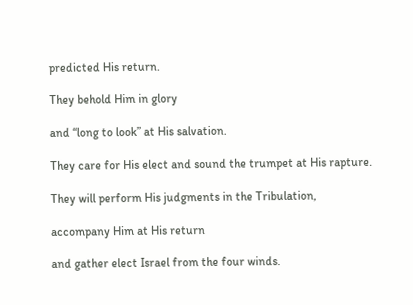predicted His return.

They behold Him in glory

and “long to look” at His salvation.

They care for His elect and sound the trumpet at His rapture.

They will perform His judgments in the Tribulation,

accompany Him at His return

and gather elect Israel from the four winds.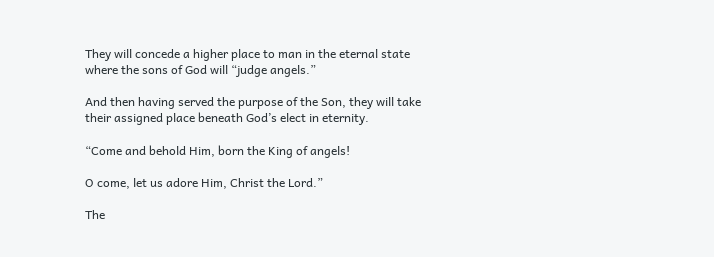They will concede a higher place to man in the eternal state where the sons of God will “judge angels.”

And then having served the purpose of the Son, they will take their assigned place beneath God’s elect in eternity.

“Come and behold Him, born the King of angels!

O come, let us adore Him, Christ the Lord.”

The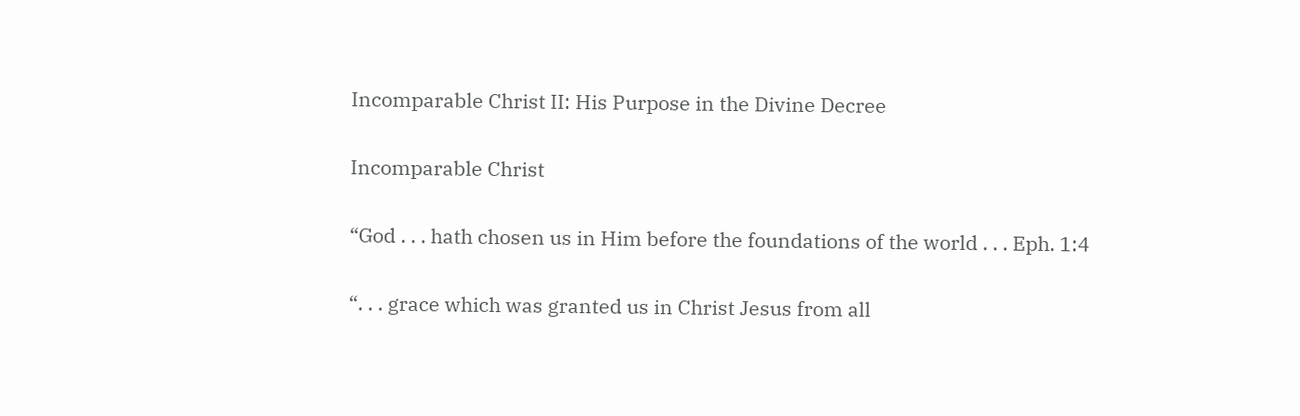Incomparable Christ II: His Purpose in the Divine Decree

Incomparable Christ

“God . . . hath chosen us in Him before the foundations of the world . . . Eph. 1:4

“. . . grace which was granted us in Christ Jesus from all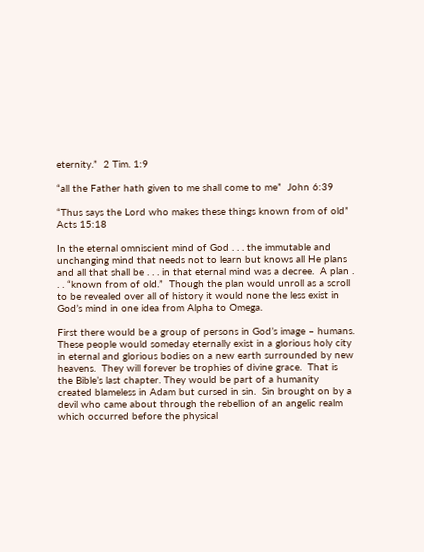eternity.”  2 Tim. 1:9

“all the Father hath given to me shall come to me”  John 6:39

“Thus says the Lord who makes these things known from of old”  Acts 15:18

In the eternal omniscient mind of God . . . the immutable and unchanging mind that needs not to learn but knows all He plans and all that shall be . . . in that eternal mind was a decree.  A plan . . . “known from of old.”  Though the plan would unroll as a scroll to be revealed over all of history it would none the less exist in God’s mind in one idea from Alpha to Omega.

First there would be a group of persons in God’s image – humans.  These people would someday eternally exist in a glorious holy city in eternal and glorious bodies on a new earth surrounded by new heavens.  They will forever be trophies of divine grace.  That is the Bible’s last chapter. They would be part of a humanity created blameless in Adam but cursed in sin.  Sin brought on by a devil who came about through the rebellion of an angelic realm which occurred before the physical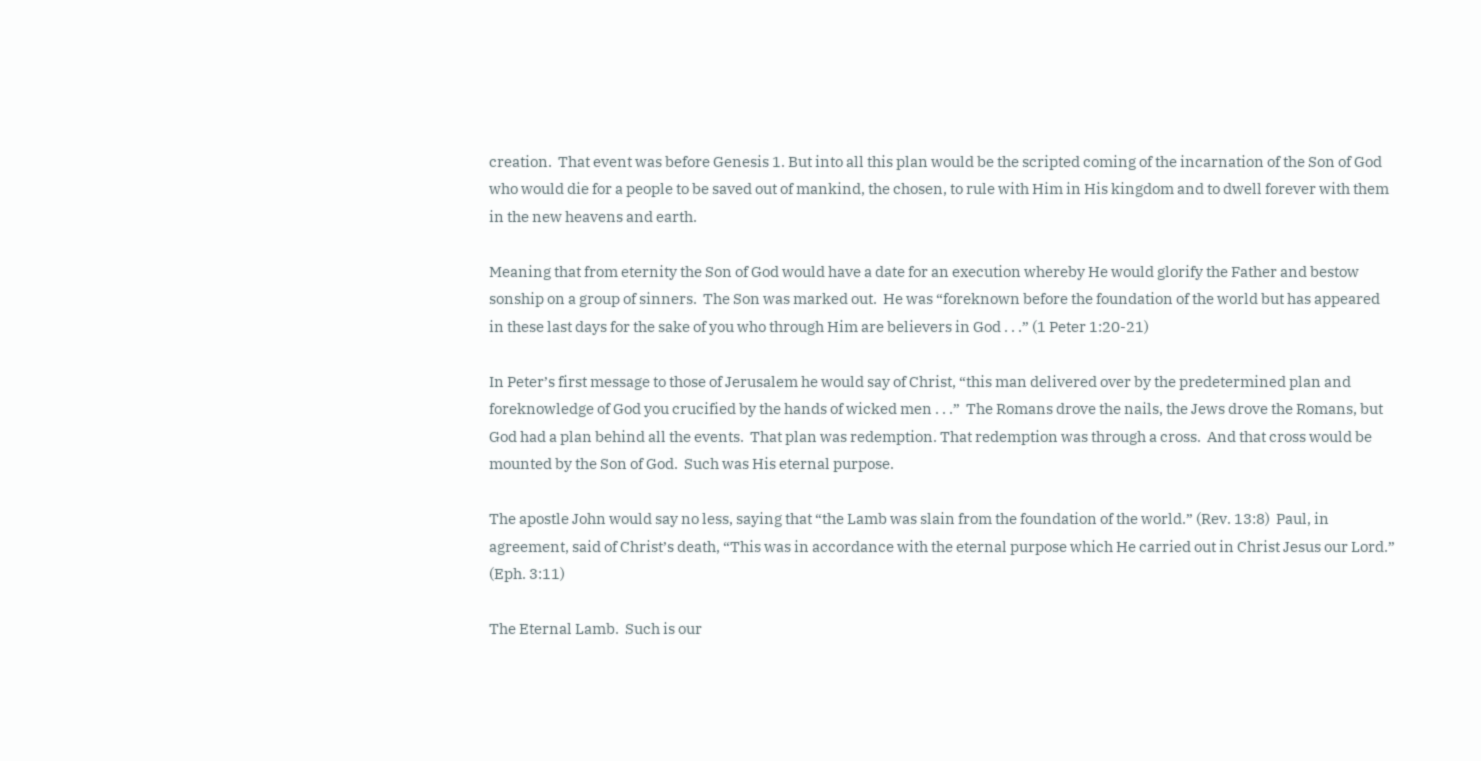creation.  That event was before Genesis 1. But into all this plan would be the scripted coming of the incarnation of the Son of God who would die for a people to be saved out of mankind, the chosen, to rule with Him in His kingdom and to dwell forever with them in the new heavens and earth.

Meaning that from eternity the Son of God would have a date for an execution whereby He would glorify the Father and bestow sonship on a group of sinners.  The Son was marked out.  He was “foreknown before the foundation of the world but has appeared in these last days for the sake of you who through Him are believers in God . . .” (1 Peter 1:20-21)

In Peter’s first message to those of Jerusalem he would say of Christ, “this man delivered over by the predetermined plan and foreknowledge of God you crucified by the hands of wicked men . . .”  The Romans drove the nails, the Jews drove the Romans, but God had a plan behind all the events.  That plan was redemption. That redemption was through a cross.  And that cross would be mounted by the Son of God.  Such was His eternal purpose.

The apostle John would say no less, saying that “the Lamb was slain from the foundation of the world.” (Rev. 13:8)  Paul, in agreement, said of Christ’s death, “This was in accordance with the eternal purpose which He carried out in Christ Jesus our Lord.” (Eph. 3:11)

The Eternal Lamb.  Such is our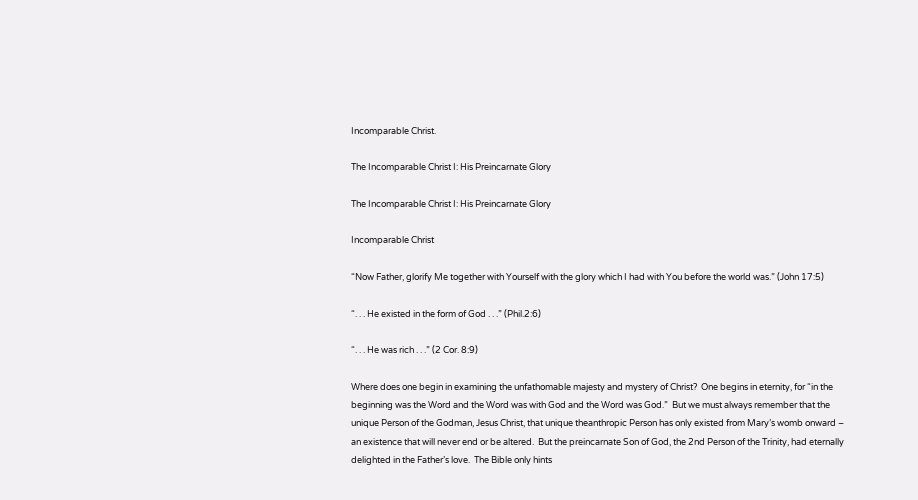Incomparable Christ.

The Incomparable Christ I: His Preincarnate Glory

The Incomparable Christ I: His Preincarnate Glory

Incomparable Christ

“Now Father, glorify Me together with Yourself with the glory which I had with You before the world was.” (John 17:5)

“. . . He existed in the form of God . . .” (Phil.2:6)

“. . . He was rich . . .” (2 Cor. 8:9)

Where does one begin in examining the unfathomable majesty and mystery of Christ?  One begins in eternity, for “in the beginning was the Word and the Word was with God and the Word was God.”  But we must always remember that the unique Person of the Godman, Jesus Christ, that unique theanthropic Person has only existed from Mary’s womb onward – an existence that will never end or be altered.  But the preincarnate Son of God, the 2nd Person of the Trinity, had eternally delighted in the Father’s love.  The Bible only hints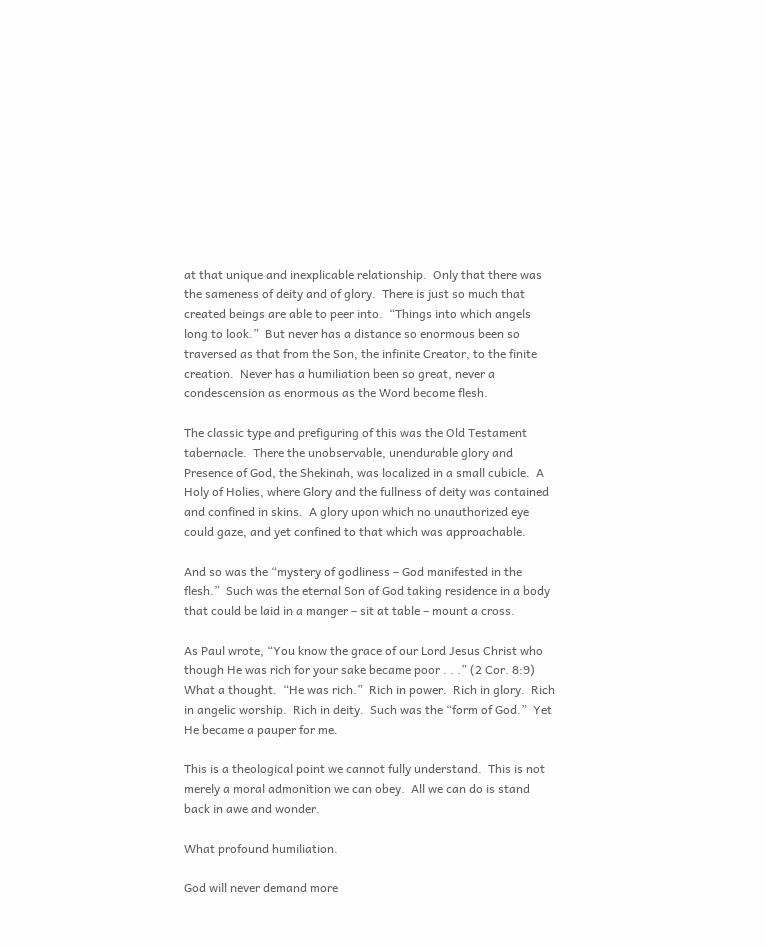at that unique and inexplicable relationship.  Only that there was the sameness of deity and of glory.  There is just so much that created beings are able to peer into.  “Things into which angels long to look.”  But never has a distance so enormous been so traversed as that from the Son, the infinite Creator, to the finite creation.  Never has a humiliation been so great, never a condescension as enormous as the Word become flesh.

The classic type and prefiguring of this was the Old Testament tabernacle.  There the unobservable, unendurable glory and Presence of God, the Shekinah, was localized in a small cubicle.  A Holy of Holies, where Glory and the fullness of deity was contained and confined in skins.  A glory upon which no unauthorized eye could gaze, and yet confined to that which was approachable.

And so was the “mystery of godliness – God manifested in the flesh.”  Such was the eternal Son of God taking residence in a body that could be laid in a manger – sit at table – mount a cross.

As Paul wrote, “You know the grace of our Lord Jesus Christ who though He was rich for your sake became poor . . .” (2 Cor. 8:9)  What a thought.  “He was rich.”  Rich in power.  Rich in glory.  Rich in angelic worship.  Rich in deity.  Such was the “form of God.”  Yet He became a pauper for me.

This is a theological point we cannot fully understand.  This is not merely a moral admonition we can obey.  All we can do is stand back in awe and wonder.

What profound humiliation.

God will never demand more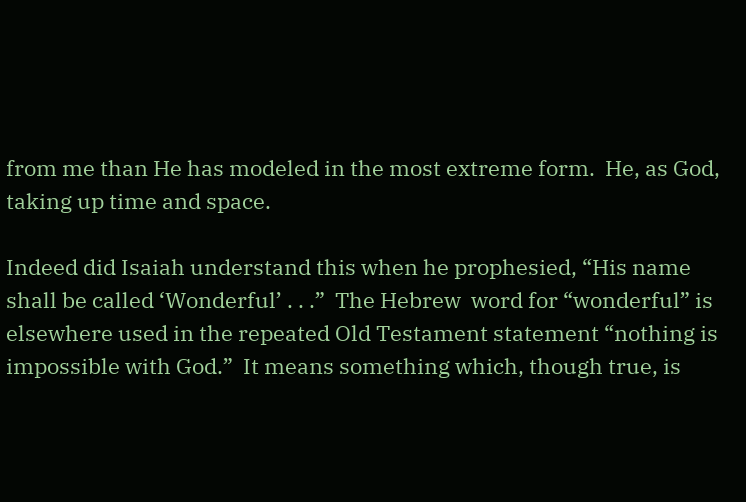from me than He has modeled in the most extreme form.  He, as God, taking up time and space.

Indeed did Isaiah understand this when he prophesied, “His name shall be called ‘Wonderful’ . . .”  The Hebrew  word for “wonderful” is elsewhere used in the repeated Old Testament statement “nothing is impossible with God.”  It means something which, though true, is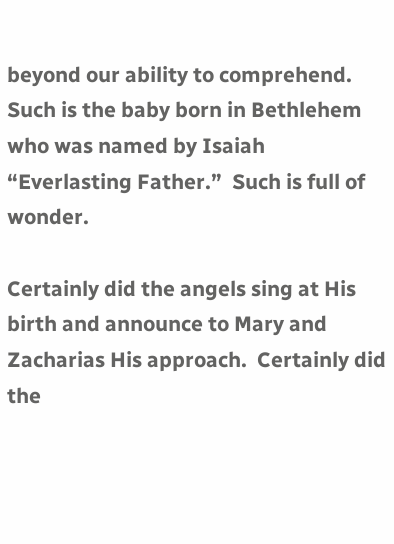beyond our ability to comprehend.  Such is the baby born in Bethlehem who was named by Isaiah “Everlasting Father.”  Such is full of wonder.

Certainly did the angels sing at His birth and announce to Mary and Zacharias His approach.  Certainly did the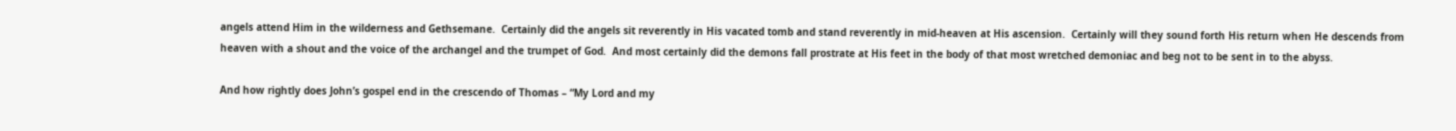angels attend Him in the wilderness and Gethsemane.  Certainly did the angels sit reverently in His vacated tomb and stand reverently in mid-heaven at His ascension.  Certainly will they sound forth His return when He descends from heaven with a shout and the voice of the archangel and the trumpet of God.  And most certainly did the demons fall prostrate at His feet in the body of that most wretched demoniac and beg not to be sent in to the abyss.

And how rightly does John’s gospel end in the crescendo of Thomas – “My Lord and my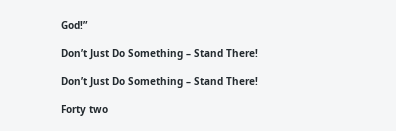God!”

Don’t Just Do Something – Stand There!

Don’t Just Do Something – Stand There!

Forty two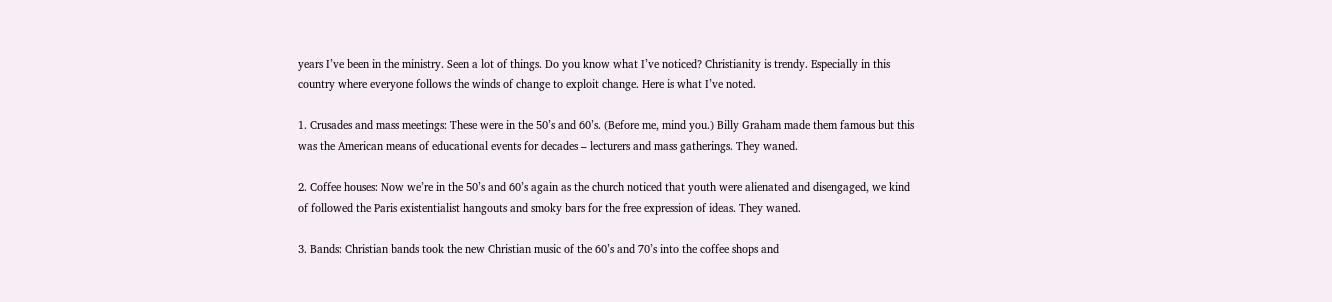years I’ve been in the ministry. Seen a lot of things. Do you know what I’ve noticed? Christianity is trendy. Especially in this country where everyone follows the winds of change to exploit change. Here is what I’ve noted.

1. Crusades and mass meetings: These were in the 50’s and 60’s. (Before me, mind you.) Billy Graham made them famous but this was the American means of educational events for decades – lecturers and mass gatherings. They waned.

2. Coffee houses: Now we’re in the 50’s and 60’s again as the church noticed that youth were alienated and disengaged, we kind of followed the Paris existentialist hangouts and smoky bars for the free expression of ideas. They waned.

3. Bands: Christian bands took the new Christian music of the 60’s and 70’s into the coffee shops and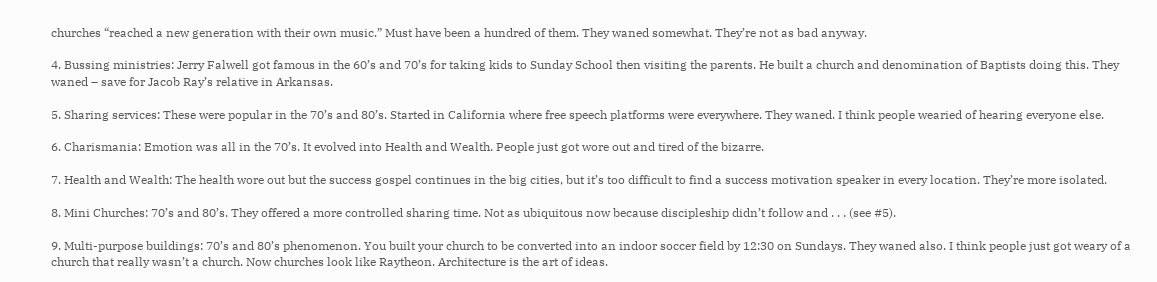churches “reached a new generation with their own music.” Must have been a hundred of them. They waned somewhat. They’re not as bad anyway.

4. Bussing ministries: Jerry Falwell got famous in the 60’s and 70’s for taking kids to Sunday School then visiting the parents. He built a church and denomination of Baptists doing this. They waned – save for Jacob Ray’s relative in Arkansas.

5. Sharing services: These were popular in the 70’s and 80’s. Started in California where free speech platforms were everywhere. They waned. I think people wearied of hearing everyone else.

6. Charismania: Emotion was all in the 70’s. It evolved into Health and Wealth. People just got wore out and tired of the bizarre.

7. Health and Wealth: The health wore out but the success gospel continues in the big cities, but it’s too difficult to find a success motivation speaker in every location. They’re more isolated.

8. Mini Churches: 70’s and 80’s. They offered a more controlled sharing time. Not as ubiquitous now because discipleship didn’t follow and . . . (see #5).

9. Multi-purpose buildings: 70’s and 80’s phenomenon. You built your church to be converted into an indoor soccer field by 12:30 on Sundays. They waned also. I think people just got weary of a church that really wasn’t a church. Now churches look like Raytheon. Architecture is the art of ideas.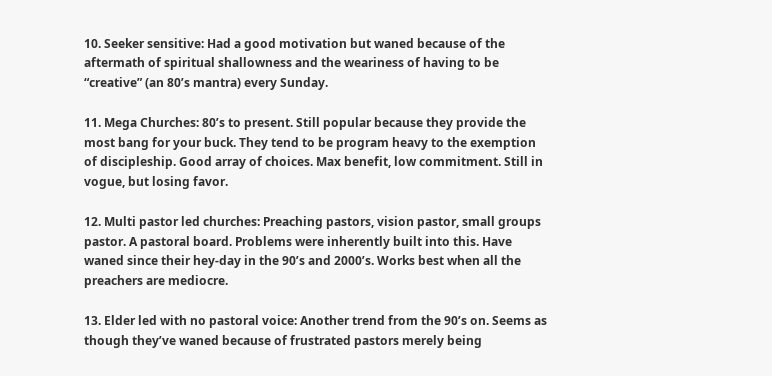10. Seeker sensitive: Had a good motivation but waned because of the aftermath of spiritual shallowness and the weariness of having to be “creative” (an 80’s mantra) every Sunday.

11. Mega Churches: 80’s to present. Still popular because they provide the most bang for your buck. They tend to be program heavy to the exemption of discipleship. Good array of choices. Max benefit, low commitment. Still in vogue, but losing favor.

12. Multi pastor led churches: Preaching pastors, vision pastor, small groups pastor. A pastoral board. Problems were inherently built into this. Have waned since their hey-day in the 90’s and 2000’s. Works best when all the preachers are mediocre.

13. Elder led with no pastoral voice: Another trend from the 90’s on. Seems as though they’ve waned because of frustrated pastors merely being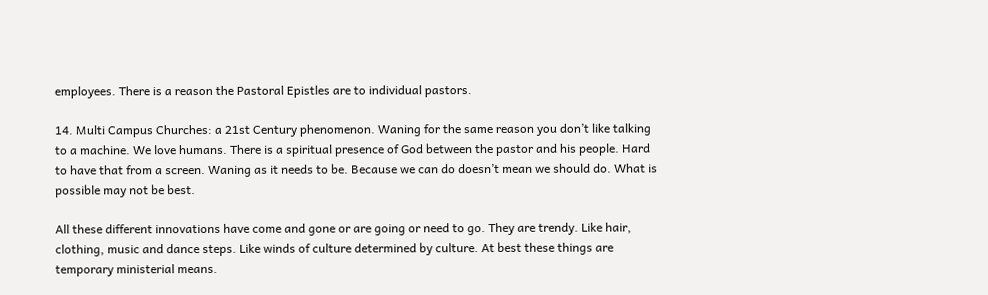employees. There is a reason the Pastoral Epistles are to individual pastors.

14. Multi Campus Churches: a 21st Century phenomenon. Waning for the same reason you don’t like talking to a machine. We love humans. There is a spiritual presence of God between the pastor and his people. Hard to have that from a screen. Waning as it needs to be. Because we can do doesn’t mean we should do. What is possible may not be best.

All these different innovations have come and gone or are going or need to go. They are trendy. Like hair, clothing, music and dance steps. Like winds of culture determined by culture. At best these things are temporary ministerial means.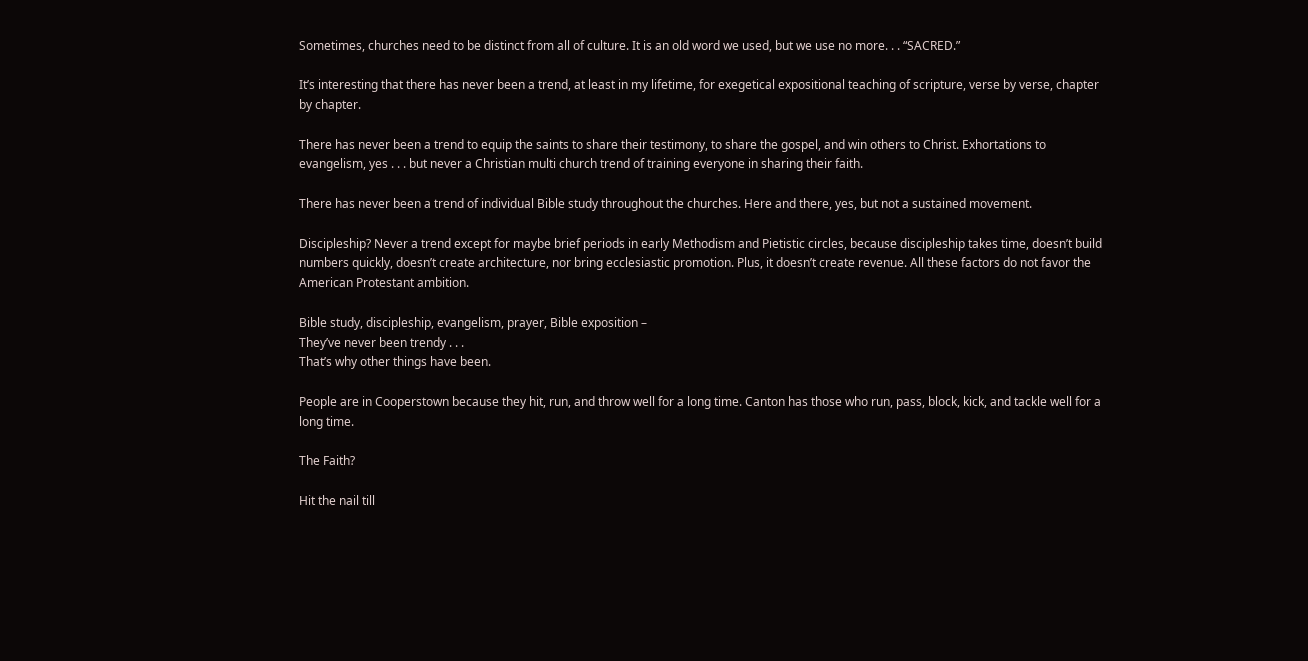Sometimes, churches need to be distinct from all of culture. It is an old word we used, but we use no more. . . “SACRED.”

It’s interesting that there has never been a trend, at least in my lifetime, for exegetical expositional teaching of scripture, verse by verse, chapter by chapter.

There has never been a trend to equip the saints to share their testimony, to share the gospel, and win others to Christ. Exhortations to evangelism, yes . . . but never a Christian multi church trend of training everyone in sharing their faith.

There has never been a trend of individual Bible study throughout the churches. Here and there, yes, but not a sustained movement.

Discipleship? Never a trend except for maybe brief periods in early Methodism and Pietistic circles, because discipleship takes time, doesn’t build numbers quickly, doesn’t create architecture, nor bring ecclesiastic promotion. Plus, it doesn’t create revenue. All these factors do not favor the American Protestant ambition.

Bible study, discipleship, evangelism, prayer, Bible exposition –
They’ve never been trendy . . .
That’s why other things have been.

People are in Cooperstown because they hit, run, and throw well for a long time. Canton has those who run, pass, block, kick, and tackle well for a long time.

The Faith?

Hit the nail till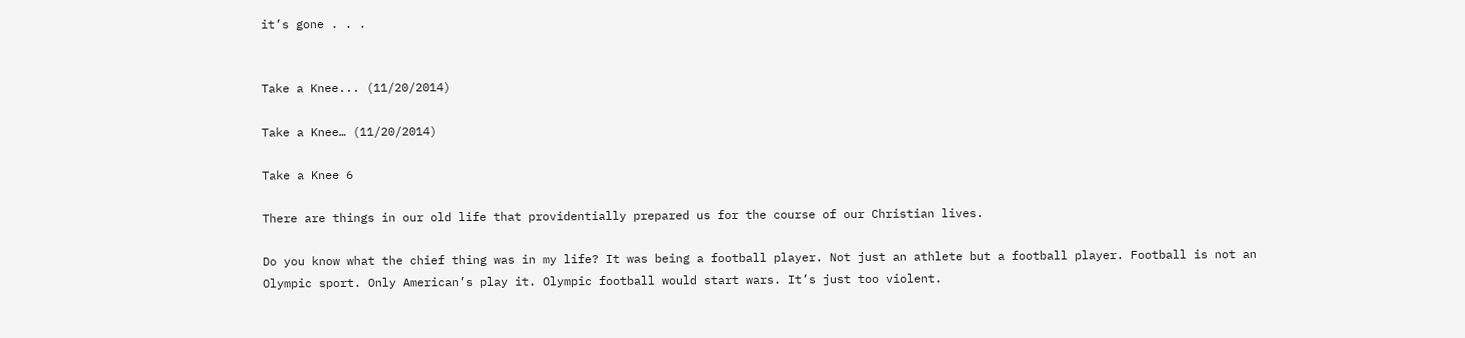it’s gone . . .


Take a Knee... (11/20/2014)

Take a Knee… (11/20/2014)

Take a Knee 6

There are things in our old life that providentially prepared us for the course of our Christian lives.

Do you know what the chief thing was in my life? It was being a football player. Not just an athlete but a football player. Football is not an Olympic sport. Only American’s play it. Olympic football would start wars. It’s just too violent.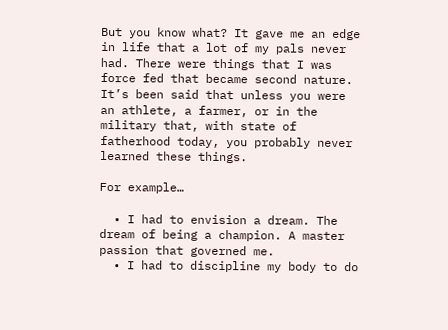But you know what? It gave me an edge in life that a lot of my pals never had. There were things that I was force fed that became second nature. It’s been said that unless you were an athlete, a farmer, or in the military that, with state of fatherhood today, you probably never learned these things.

For example…

  • I had to envision a dream. The dream of being a champion. A master passion that governed me.
  • I had to discipline my body to do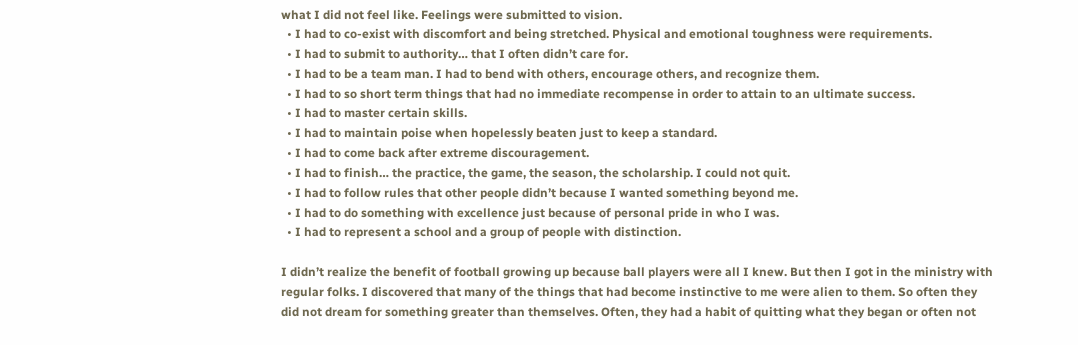what I did not feel like. Feelings were submitted to vision.
  • I had to co-exist with discomfort and being stretched. Physical and emotional toughness were requirements.
  • I had to submit to authority… that I often didn’t care for.
  • I had to be a team man. I had to bend with others, encourage others, and recognize them.
  • I had to so short term things that had no immediate recompense in order to attain to an ultimate success.
  • I had to master certain skills.
  • I had to maintain poise when hopelessly beaten just to keep a standard.
  • I had to come back after extreme discouragement.
  • I had to finish… the practice, the game, the season, the scholarship. I could not quit.
  • I had to follow rules that other people didn’t because I wanted something beyond me.
  • I had to do something with excellence just because of personal pride in who I was.
  • I had to represent a school and a group of people with distinction.

I didn’t realize the benefit of football growing up because ball players were all I knew. But then I got in the ministry with regular folks. I discovered that many of the things that had become instinctive to me were alien to them. So often they did not dream for something greater than themselves. Often, they had a habit of quitting what they began or often not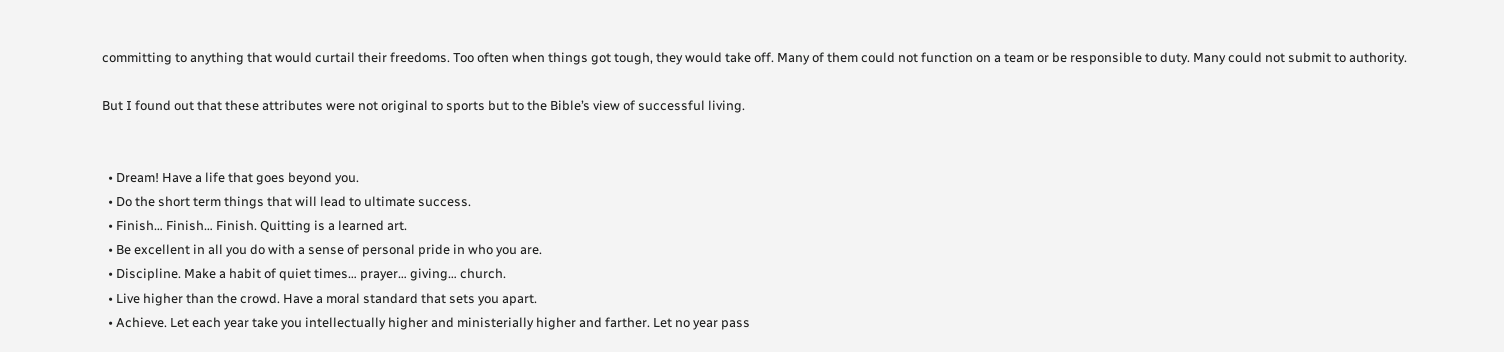committing to anything that would curtail their freedoms. Too often when things got tough, they would take off. Many of them could not function on a team or be responsible to duty. Many could not submit to authority.

But I found out that these attributes were not original to sports but to the Bible’s view of successful living.


  • Dream! Have a life that goes beyond you.
  • Do the short term things that will lead to ultimate success.
  • Finish… Finish… Finish. Quitting is a learned art.
  • Be excellent in all you do with a sense of personal pride in who you are.
  • Discipline. Make a habit of quiet times… prayer… giving… church.
  • Live higher than the crowd. Have a moral standard that sets you apart.
  • Achieve. Let each year take you intellectually higher and ministerially higher and farther. Let no year pass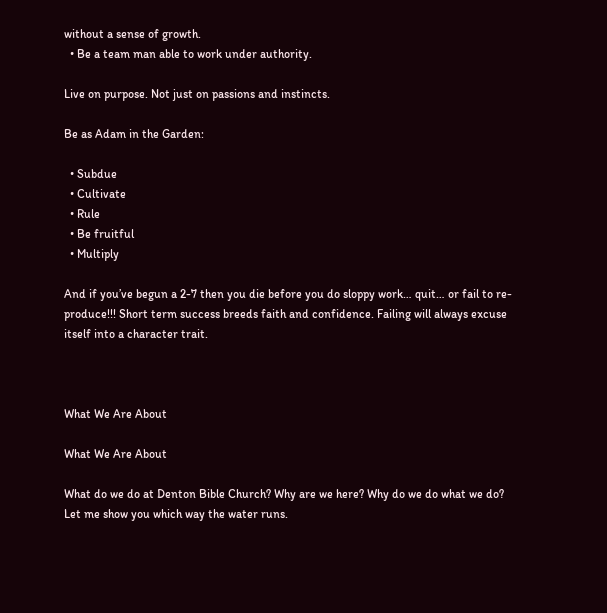without a sense of growth.
  • Be a team man able to work under authority.

Live on purpose. Not just on passions and instincts.

Be as Adam in the Garden:

  • Subdue
  • Cultivate
  • Rule
  • Be fruitful
  • Multiply

And if you’ve begun a 2-7 then you die before you do sloppy work… quit… or fail to re-produce!!! Short term success breeds faith and confidence. Failing will always excuse itself into a character trait.



What We Are About

What We Are About

What do we do at Denton Bible Church? Why are we here? Why do we do what we do? Let me show you which way the water runs.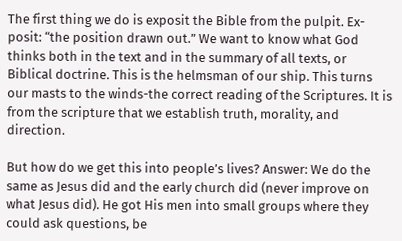The first thing we do is exposit the Bible from the pulpit. Ex-posit: “the position drawn out.” We want to know what God thinks both in the text and in the summary of all texts, or Biblical doctrine. This is the helmsman of our ship. This turns our masts to the winds-the correct reading of the Scriptures. It is from the scripture that we establish truth, morality, and direction.

But how do we get this into people’s lives? Answer: We do the same as Jesus did and the early church did (never improve on what Jesus did). He got His men into small groups where they could ask questions, be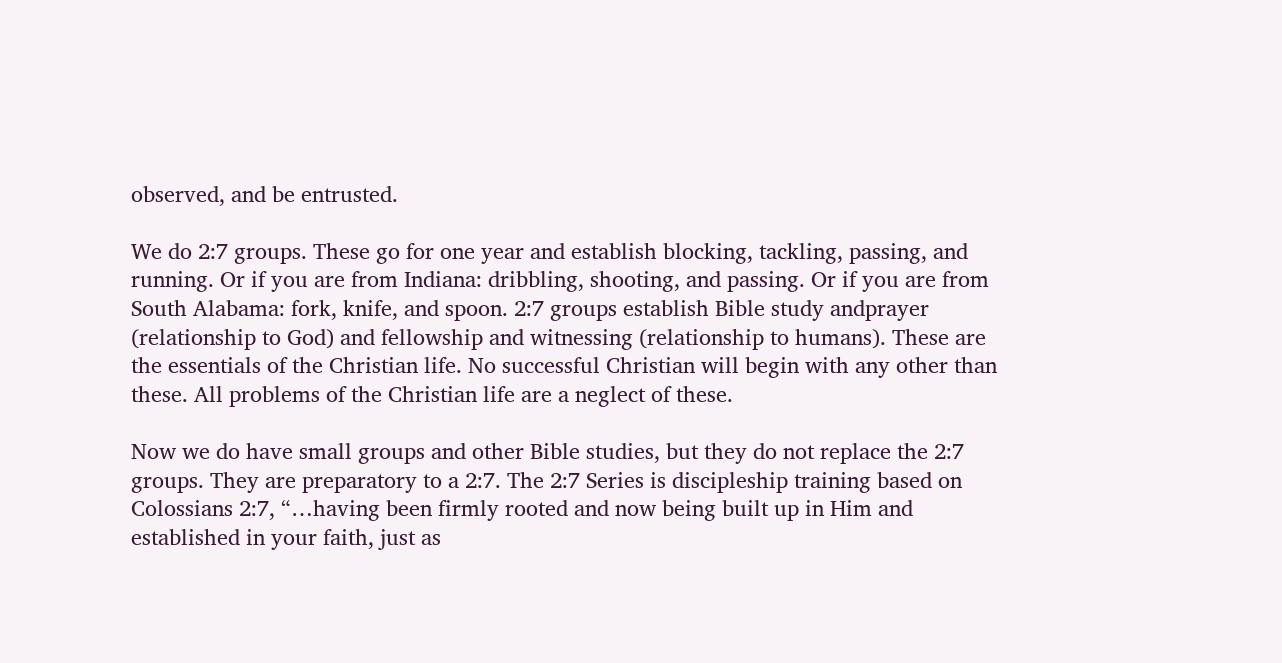observed, and be entrusted.

We do 2:7 groups. These go for one year and establish blocking, tackling, passing, and running. Or if you are from Indiana: dribbling, shooting, and passing. Or if you are from South Alabama: fork, knife, and spoon. 2:7 groups establish Bible study andprayer (relationship to God) and fellowship and witnessing (relationship to humans). These are the essentials of the Christian life. No successful Christian will begin with any other than these. All problems of the Christian life are a neglect of these.

Now we do have small groups and other Bible studies, but they do not replace the 2:7 groups. They are preparatory to a 2:7. The 2:7 Series is discipleship training based on Colossians 2:7, “…having been firmly rooted and now being built up in Him and established in your faith, just as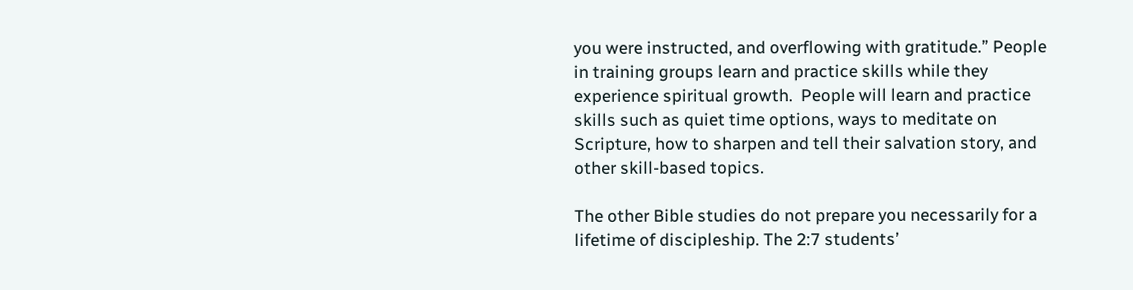you were instructed, and overflowing with gratitude.” People in training groups learn and practice skills while they experience spiritual growth.  People will learn and practice skills such as quiet time options, ways to meditate on Scripture, how to sharpen and tell their salvation story, and other skill-based topics.

The other Bible studies do not prepare you necessarily for a lifetime of discipleship. The 2:7 students’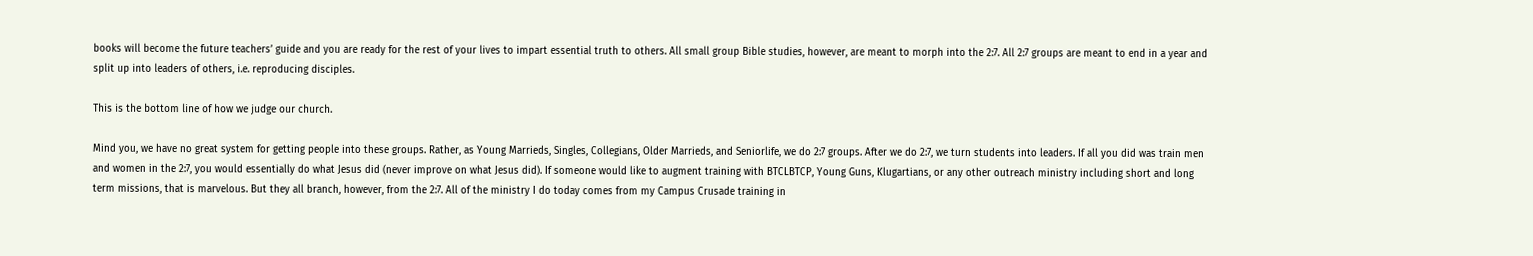books will become the future teachers’ guide and you are ready for the rest of your lives to impart essential truth to others. All small group Bible studies, however, are meant to morph into the 2:7. All 2:7 groups are meant to end in a year and split up into leaders of others, i.e. reproducing disciples.

This is the bottom line of how we judge our church.

Mind you, we have no great system for getting people into these groups. Rather, as Young Marrieds, Singles, Collegians, Older Marrieds, and Seniorlife, we do 2:7 groups. After we do 2:7, we turn students into leaders. If all you did was train men and women in the 2:7, you would essentially do what Jesus did (never improve on what Jesus did). If someone would like to augment training with BTCLBTCP, Young Guns, Klugartians, or any other outreach ministry including short and long term missions, that is marvelous. But they all branch, however, from the 2:7. All of the ministry I do today comes from my Campus Crusade training in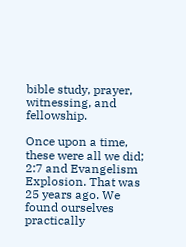bible study, prayer, witnessing, and fellowship.

Once upon a time, these were all we did; 2:7 and Evangelism Explosion. That was 25 years ago. We found ourselves practically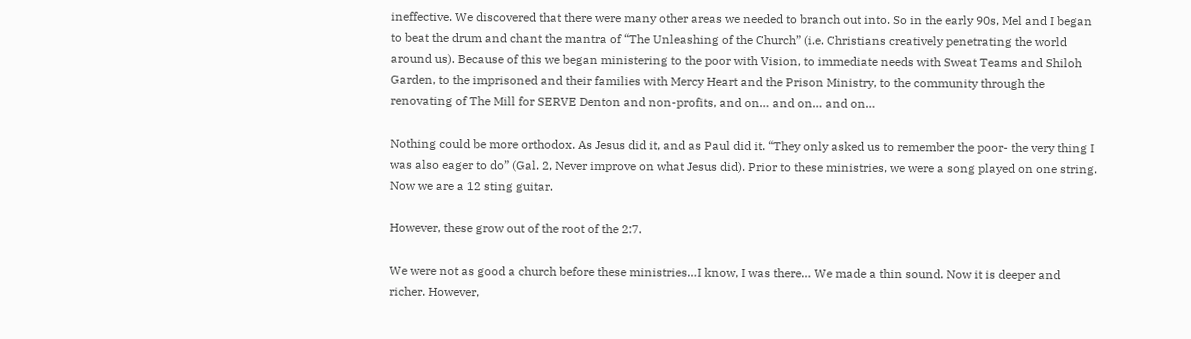ineffective. We discovered that there were many other areas we needed to branch out into. So in the early 90s, Mel and I began to beat the drum and chant the mantra of “The Unleashing of the Church” (i.e. Christians creatively penetrating the world around us). Because of this we began ministering to the poor with Vision, to immediate needs with Sweat Teams and Shiloh Garden, to the imprisoned and their families with Mercy Heart and the Prison Ministry, to the community through the renovating of The Mill for SERVE Denton and non-profits, and on… and on… and on…

Nothing could be more orthodox. As Jesus did it, and as Paul did it. “They only asked us to remember the poor- the very thing I was also eager to do” (Gal. 2, Never improve on what Jesus did). Prior to these ministries, we were a song played on one string. Now we are a 12 sting guitar.

However, these grow out of the root of the 2:7.

We were not as good a church before these ministries…I know, I was there… We made a thin sound. Now it is deeper and richer. However,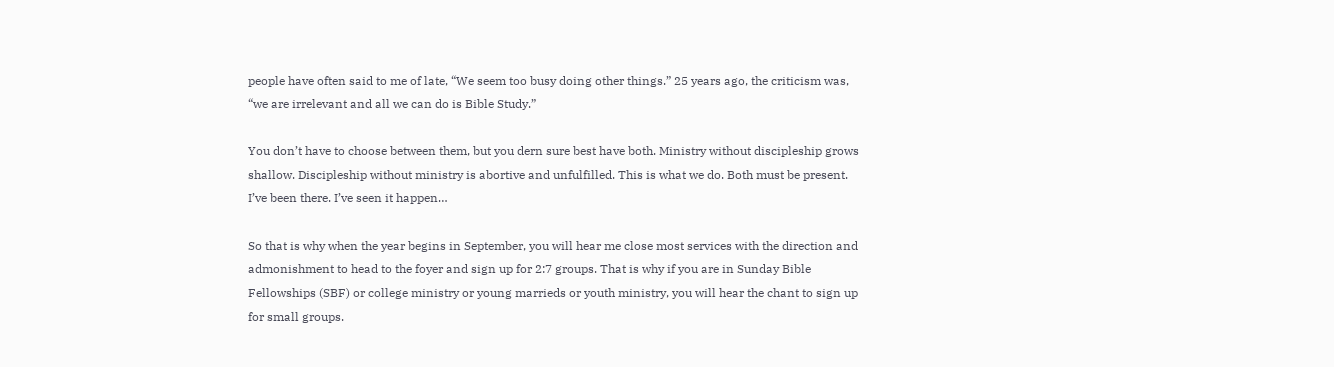people have often said to me of late, “We seem too busy doing other things.” 25 years ago, the criticism was, “we are irrelevant and all we can do is Bible Study.”

You don’t have to choose between them, but you dern sure best have both. Ministry without discipleship grows shallow. Discipleship without ministry is abortive and unfulfilled. This is what we do. Both must be present. I’ve been there. I’ve seen it happen…

So that is why when the year begins in September, you will hear me close most services with the direction and admonishment to head to the foyer and sign up for 2:7 groups. That is why if you are in Sunday Bible Fellowships (SBF) or college ministry or young marrieds or youth ministry, you will hear the chant to sign up for small groups.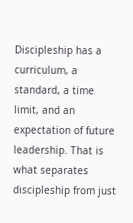Discipleship has a curriculum, a standard, a time limit, and an expectation of future leadership. That is what separates discipleship from just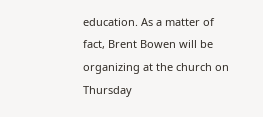education. As a matter of fact, Brent Bowen will be organizing at the church on Thursday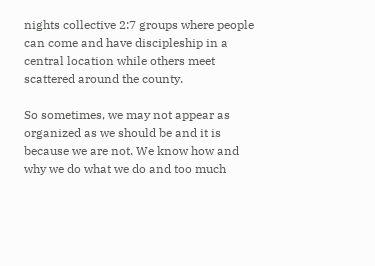nights collective 2:7 groups where people can come and have discipleship in a central location while others meet scattered around the county.

So sometimes, we may not appear as organized as we should be and it is because we are not. We know how and why we do what we do and too much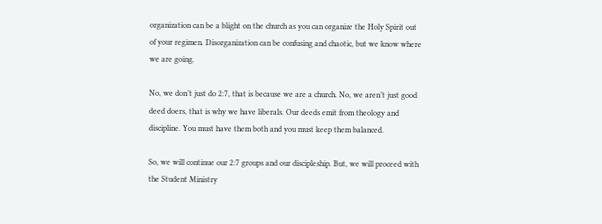organization can be a blight on the church as you can organize the Holy Spirit out of your regimen. Disorganization can be confusing and chaotic, but we know where we are going.

No, we don’t just do 2:7, that is because we are a church. No, we aren’t just good deed doers, that is why we have liberals. Our deeds emit from theology and discipline. You must have them both and you must keep them balanced.

So, we will continue our 2:7 groups and our discipleship. But, we will proceed with the Student Ministry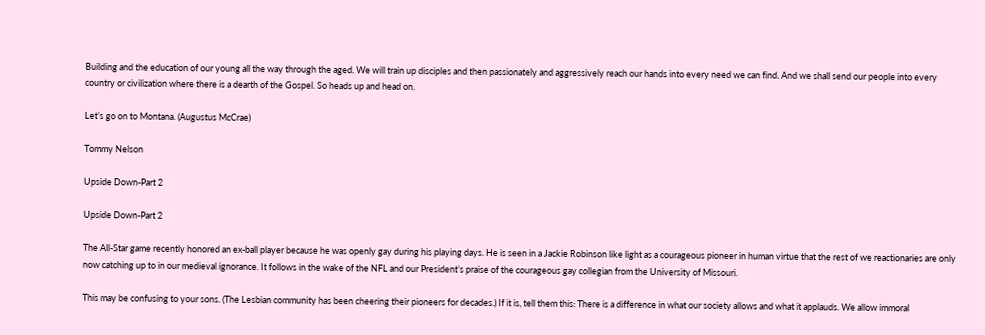Building and the education of our young all the way through the aged. We will train up disciples and then passionately and aggressively reach our hands into every need we can find. And we shall send our people into every country or civilization where there is a dearth of the Gospel. So heads up and head on.

Let’s go on to Montana. (Augustus McCrae)

Tommy Nelson

Upside Down-Part 2

Upside Down-Part 2

The All-Star game recently honored an ex-ball player because he was openly gay during his playing days. He is seen in a Jackie Robinson like light as a courageous pioneer in human virtue that the rest of we reactionaries are only now catching up to in our medieval ignorance. It follows in the wake of the NFL and our President’s praise of the courageous gay collegian from the University of Missouri.

This may be confusing to your sons. (The Lesbian community has been cheering their pioneers for decades.) If it is, tell them this: There is a difference in what our society allows and what it applauds. We allow immoral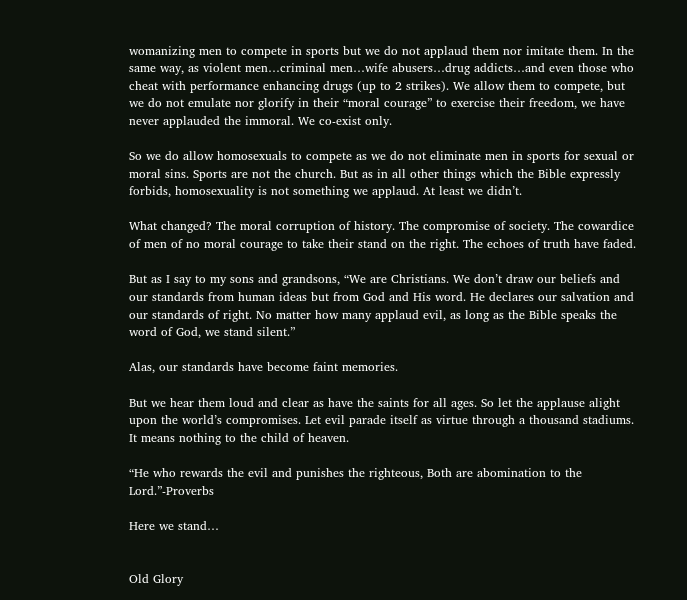womanizing men to compete in sports but we do not applaud them nor imitate them. In the same way, as violent men…criminal men…wife abusers…drug addicts…and even those who cheat with performance enhancing drugs (up to 2 strikes). We allow them to compete, but we do not emulate nor glorify in their “moral courage” to exercise their freedom, we have never applauded the immoral. We co-exist only.

So we do allow homosexuals to compete as we do not eliminate men in sports for sexual or moral sins. Sports are not the church. But as in all other things which the Bible expressly forbids, homosexuality is not something we applaud. At least we didn’t.

What changed? The moral corruption of history. The compromise of society. The cowardice of men of no moral courage to take their stand on the right. The echoes of truth have faded.

But as I say to my sons and grandsons, “We are Christians. We don’t draw our beliefs and our standards from human ideas but from God and His word. He declares our salvation and our standards of right. No matter how many applaud evil, as long as the Bible speaks the word of God, we stand silent.”

Alas, our standards have become faint memories.

But we hear them loud and clear as have the saints for all ages. So let the applause alight upon the world’s compromises. Let evil parade itself as virtue through a thousand stadiums. It means nothing to the child of heaven.

“He who rewards the evil and punishes the righteous, Both are abomination to the Lord.”-Proverbs

Here we stand…


Old Glory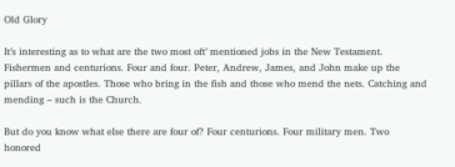Old Glory

It’s interesting as to what are the two most oft’ mentioned jobs in the New Testament. Fishermen and centurions. Four and four. Peter, Andrew, James, and John make up the pillars of the apostles. Those who bring in the fish and those who mend the nets. Catching and mending – such is the Church.

But do you know what else there are four of? Four centurions. Four military men. Two honored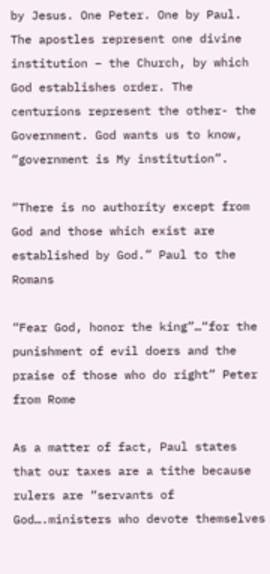by Jesus. One Peter. One by Paul. The apostles represent one divine institution – the Church, by which God establishes order. The centurions represent the other- the Government. God wants us to know, “government is My institution”.

“There is no authority except from God and those which exist are established by God.” Paul to the Romans

“Fear God, honor the king”…“for the punishment of evil doers and the praise of those who do right” Peter from Rome

As a matter of fact, Paul states that our taxes are a tithe because rulers are “servants of God….ministers who devote themselves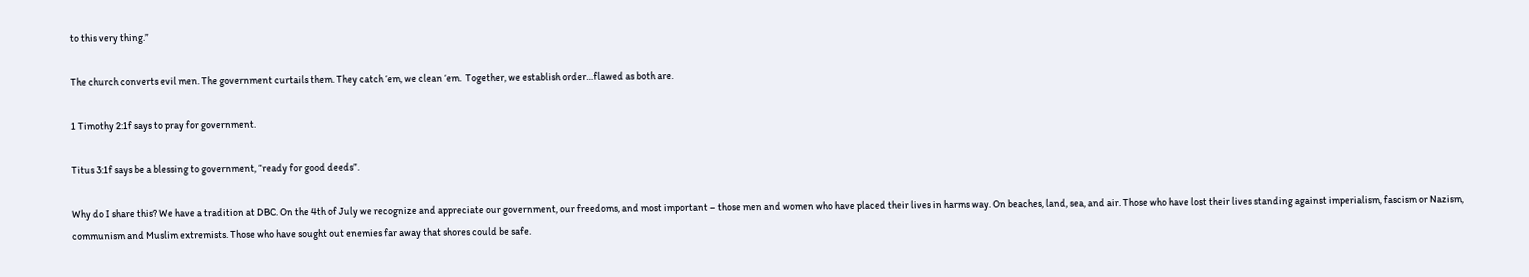to this very thing.”

The church converts evil men. The government curtails them. They catch ‘em, we clean ‘em.  Together, we establish order…flawed as both are.

1 Timothy 2:1f says to pray for government.

Titus 3:1f says be a blessing to government, “ready for good deeds”.

Why do I share this? We have a tradition at DBC. On the 4th of July we recognize and appreciate our government, our freedoms, and most important – those men and women who have placed their lives in harms way. On beaches, land, sea, and air. Those who have lost their lives standing against imperialism, fascism or Nazism, communism and Muslim extremists. Those who have sought out enemies far away that shores could be safe.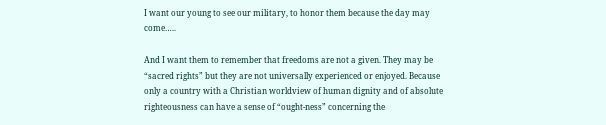I want our young to see our military, to honor them because the day may come…..

And I want them to remember that freedoms are not a given. They may be “sacred rights” but they are not universally experienced or enjoyed. Because only a country with a Christian worldview of human dignity and of absolute righteousness can have a sense of “ought-ness” concerning the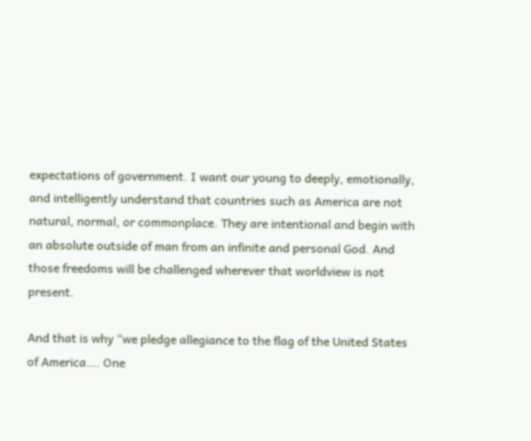expectations of government. I want our young to deeply, emotionally, and intelligently understand that countries such as America are not natural, normal, or commonplace. They are intentional and begin with an absolute outside of man from an infinite and personal God. And those freedoms will be challenged wherever that worldview is not present.

And that is why “we pledge allegiance to the flag of the United States of America…. One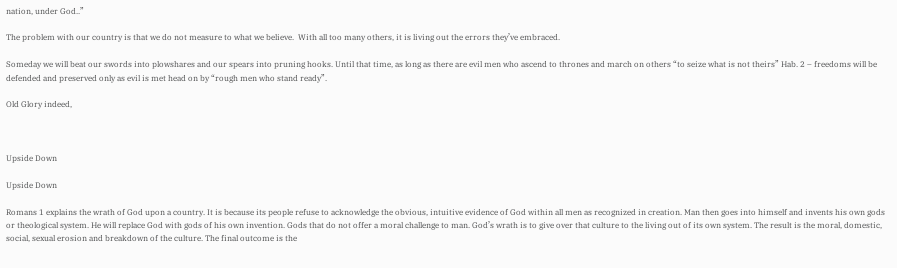nation, under God..”

The problem with our country is that we do not measure to what we believe.  With all too many others, it is living out the errors they’ve embraced.

Someday we will beat our swords into plowshares and our spears into pruning hooks. Until that time, as long as there are evil men who ascend to thrones and march on others “to seize what is not theirs” Hab. 2 – freedoms will be defended and preserved only as evil is met head on by “rough men who stand ready”.

Old Glory indeed,



Upside Down

Upside Down

Romans 1 explains the wrath of God upon a country. It is because its people refuse to acknowledge the obvious, intuitive evidence of God within all men as recognized in creation. Man then goes into himself and invents his own gods or theological system. He will replace God with gods of his own invention. Gods that do not offer a moral challenge to man. God’s wrath is to give over that culture to the living out of its own system. The result is the moral, domestic, social, sexual erosion and breakdown of the culture. The final outcome is the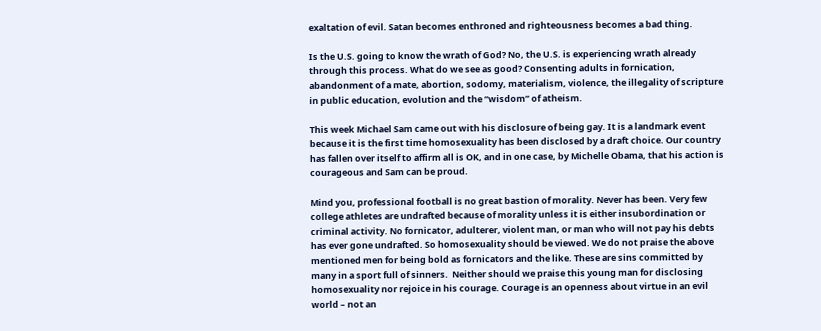exaltation of evil. Satan becomes enthroned and righteousness becomes a bad thing.

Is the U.S. going to know the wrath of God? No, the U.S. is experiencing wrath already through this process. What do we see as good? Consenting adults in fornication, abandonment of a mate, abortion, sodomy, materialism, violence, the illegality of scripture in public education, evolution and the “wisdom” of atheism.

This week Michael Sam came out with his disclosure of being gay. It is a landmark event because it is the first time homosexuality has been disclosed by a draft choice. Our country has fallen over itself to affirm all is OK, and in one case, by Michelle Obama, that his action is courageous and Sam can be proud.

Mind you, professional football is no great bastion of morality. Never has been. Very few college athletes are undrafted because of morality unless it is either insubordination or criminal activity. No fornicator, adulterer, violent man, or man who will not pay his debts has ever gone undrafted. So homosexuality should be viewed. We do not praise the above mentioned men for being bold as fornicators and the like. These are sins committed by many in a sport full of sinners.  Neither should we praise this young man for disclosing homosexuality nor rejoice in his courage. Courage is an openness about virtue in an evil world – not an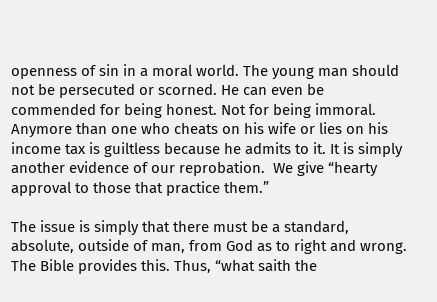openness of sin in a moral world. The young man should not be persecuted or scorned. He can even be commended for being honest. Not for being immoral. Anymore than one who cheats on his wife or lies on his income tax is guiltless because he admits to it. It is simply another evidence of our reprobation.  We give “hearty approval to those that practice them.”

The issue is simply that there must be a standard, absolute, outside of man, from God as to right and wrong. The Bible provides this. Thus, “what saith the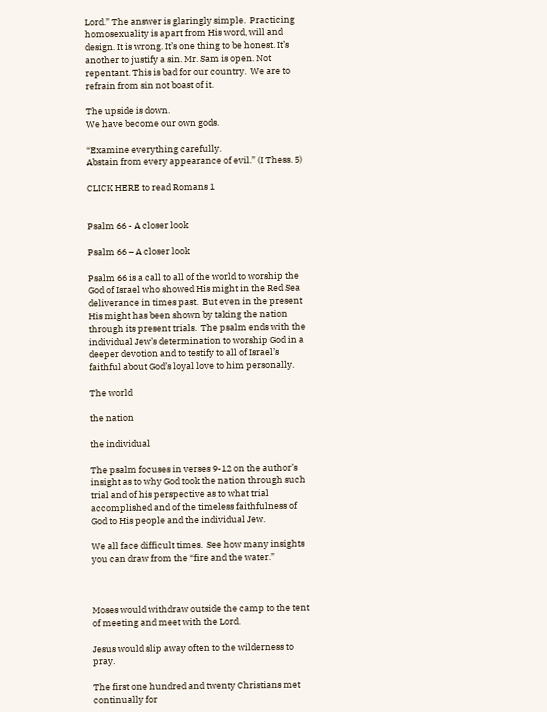Lord.” The answer is glaringly simple.  Practicing homosexuality is apart from His word, will and design. It is wrong. It’s one thing to be honest. It’s another to justify a sin. Mr. Sam is open. Not repentant. This is bad for our country.  We are to refrain from sin not boast of it.

The upside is down.
We have become our own gods.

“Examine everything carefully.
Abstain from every appearance of evil.” (I Thess. 5)

CLICK HERE to read Romans 1


Psalm 66 - A closer look

Psalm 66 – A closer look

Psalm 66 is a call to all of the world to worship the God of Israel who showed His might in the Red Sea deliverance in times past.  But even in the present His might has been shown by taking the nation through its present trials.  The psalm ends with the individual Jew’s determination to worship God in a deeper devotion and to testify to all of Israel’s faithful about God’s loyal love to him personally.

The world

the nation

the individual

The psalm focuses in verses 9-12 on the author’s insight as to why God took the nation through such trial and of his perspective as to what trial accomplished and of the timeless faithfulness of God to His people and the individual Jew.

We all face difficult times.  See how many insights you can draw from the “fire and the water.”



Moses would withdraw outside the camp to the tent of meeting and meet with the Lord.

Jesus would slip away often to the wilderness to pray.

The first one hundred and twenty Christians met continually for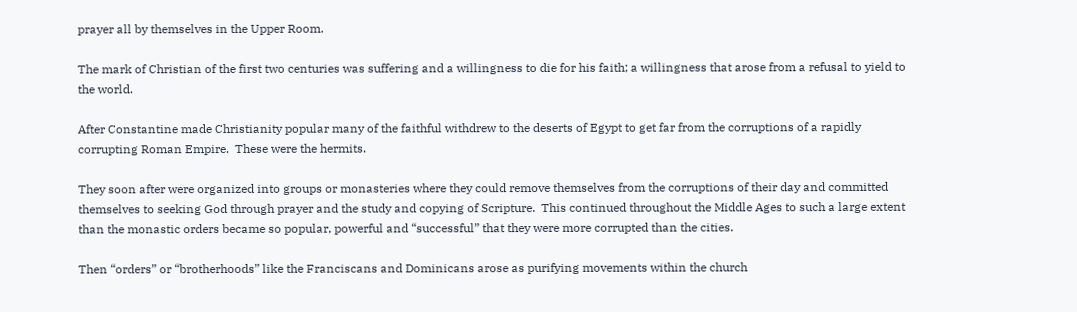prayer all by themselves in the Upper Room.

The mark of Christian of the first two centuries was suffering and a willingness to die for his faith; a willingness that arose from a refusal to yield to the world.

After Constantine made Christianity popular many of the faithful withdrew to the deserts of Egypt to get far from the corruptions of a rapidly corrupting Roman Empire.  These were the hermits.

They soon after were organized into groups or monasteries where they could remove themselves from the corruptions of their day and committed themselves to seeking God through prayer and the study and copying of Scripture.  This continued throughout the Middle Ages to such a large extent than the monastic orders became so popular, powerful and “successful” that they were more corrupted than the cities.

Then “orders” or “brotherhoods” like the Franciscans and Dominicans arose as purifying movements within the church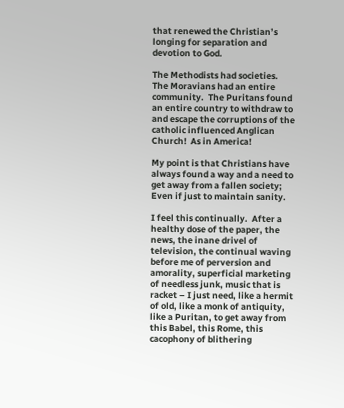that renewed the Christian’s longing for separation and devotion to God.

The Methodists had societies.  The Moravians had an entire community.  The Puritans found an entire country to withdraw to and escape the corruptions of the catholic influenced Anglican Church!  As in America!

My point is that Christians have always found a way and a need to get away from a fallen society; Even if just to maintain sanity.

I feel this continually.  After a healthy dose of the paper, the news, the inane drivel of television, the continual waving before me of perversion and amorality, superficial marketing of needless junk, music that is racket – I just need, like a hermit of old, like a monk of antiquity, like a Puritan, to get away from this Babel, this Rome, this cacophony of blithering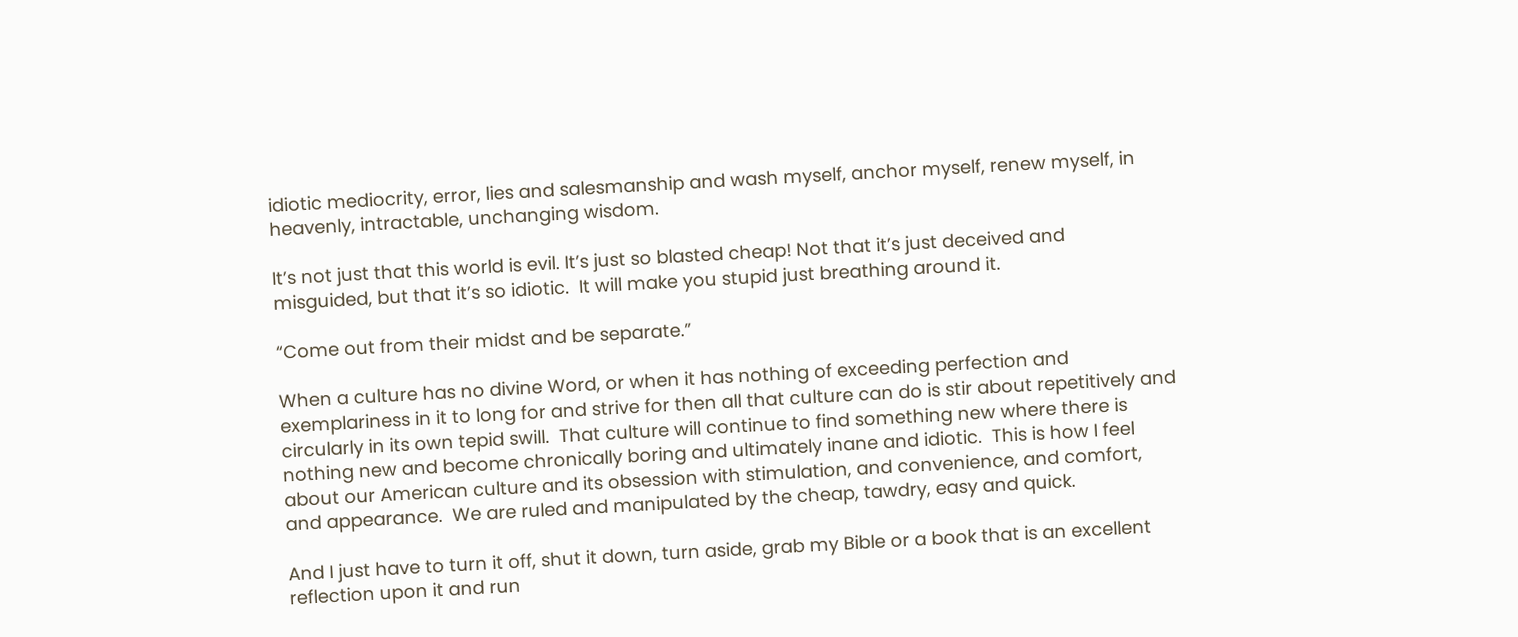idiotic mediocrity, error, lies and salesmanship and wash myself, anchor myself, renew myself, in heavenly, intractable, unchanging wisdom.

It’s not just that this world is evil. It’s just so blasted cheap! Not that it’s just deceived and misguided, but that it’s so idiotic.  It will make you stupid just breathing around it.

“Come out from their midst and be separate.”

When a culture has no divine Word, or when it has nothing of exceeding perfection and exemplariness in it to long for and strive for then all that culture can do is stir about repetitively and circularly in its own tepid swill.  That culture will continue to find something new where there is nothing new and become chronically boring and ultimately inane and idiotic.  This is how I feel about our American culture and its obsession with stimulation, and convenience, and comfort, and appearance.  We are ruled and manipulated by the cheap, tawdry, easy and quick.

And I just have to turn it off, shut it down, turn aside, grab my Bible or a book that is an excellent reflection upon it and run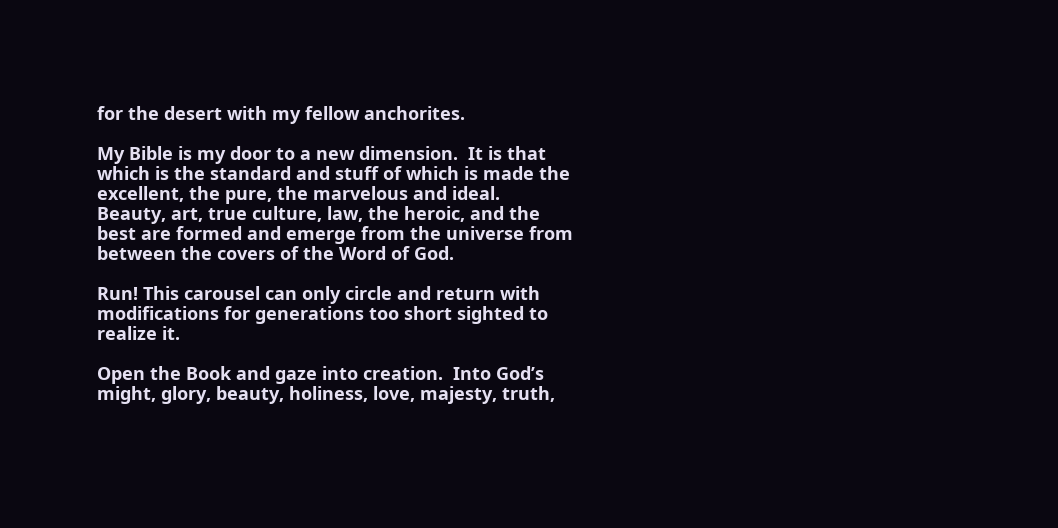for the desert with my fellow anchorites.

My Bible is my door to a new dimension.  It is that which is the standard and stuff of which is made the excellent, the pure, the marvelous and ideal.  Beauty, art, true culture, law, the heroic, and the best are formed and emerge from the universe from between the covers of the Word of God.

Run! This carousel can only circle and return with modifications for generations too short sighted to realize it.

Open the Book and gaze into creation.  Into God’s might, glory, beauty, holiness, love, majesty, truth,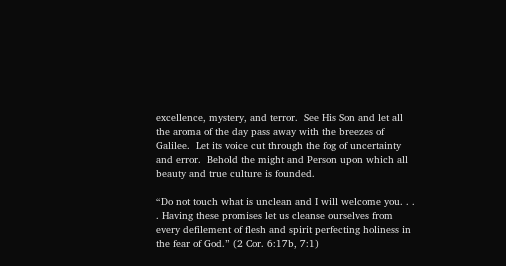excellence, mystery, and terror.  See His Son and let all the aroma of the day pass away with the breezes of Galilee.  Let its voice cut through the fog of uncertainty and error.  Behold the might and Person upon which all beauty and true culture is founded.

“Do not touch what is unclean and I will welcome you. . . . Having these promises let us cleanse ourselves from every defilement of flesh and spirit perfecting holiness in the fear of God.” (2 Cor. 6:17b, 7:1)